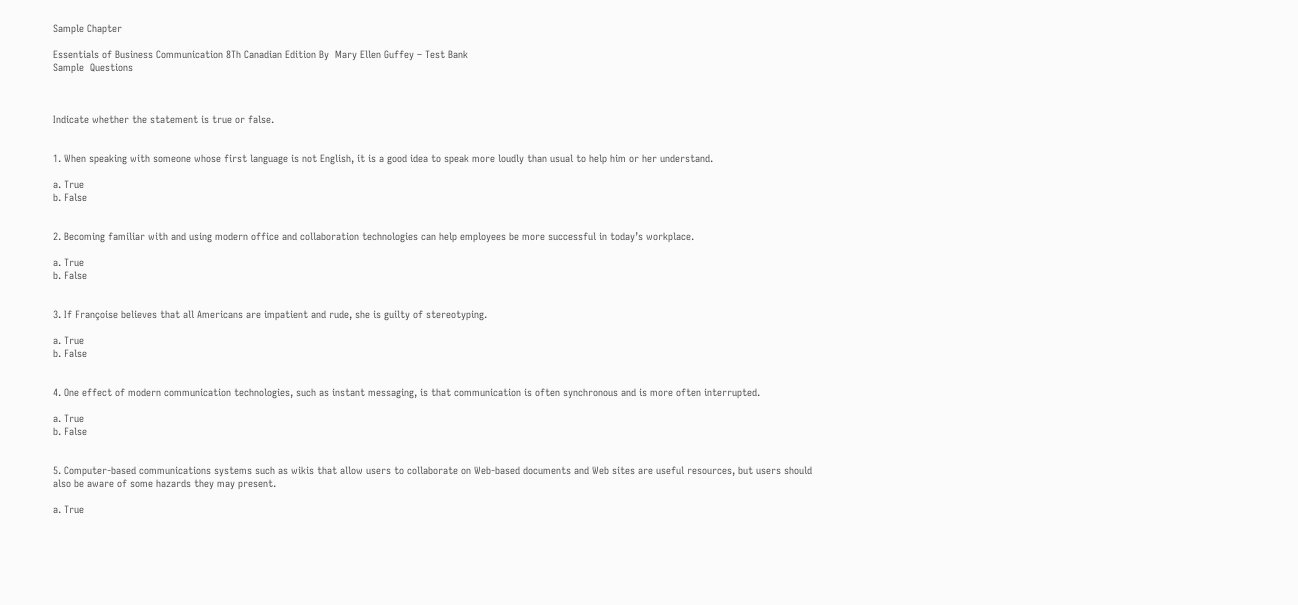Sample Chapter

Essentials of Business Communication 8Th Canadian Edition By  Mary Ellen Guffey – Test Bank
Sample  Questions



Indicate whether the statement is true or false.


1. When speaking with someone whose first language is not English, it is a good idea to speak more loudly than usual to help him or her understand.

a. True
b. False


2. Becoming familiar with and using modern office and collaboration technologies can help employees be more successful in today’s workplace.

a. True
b. False


3. If Françoise believes that all Americans are impatient and rude, she is guilty of stereotyping.

a. True
b. False


4. One effect of modern communication technologies, such as instant messaging, is that communication is often synchronous and is more often interrupted.

a. True
b. False


5. Computer-based communications systems such as wikis that allow users to collaborate on Web-based documents and Web sites are useful resources, but users should also be aware of some hazards they may present.

a. True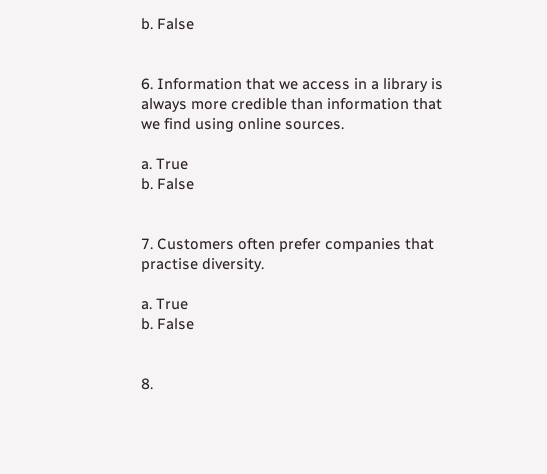b. False


6. Information that we access in a library is always more credible than information that we find using online sources.

a. True
b. False


7. Customers often prefer companies that practise diversity.

a. True
b. False


8.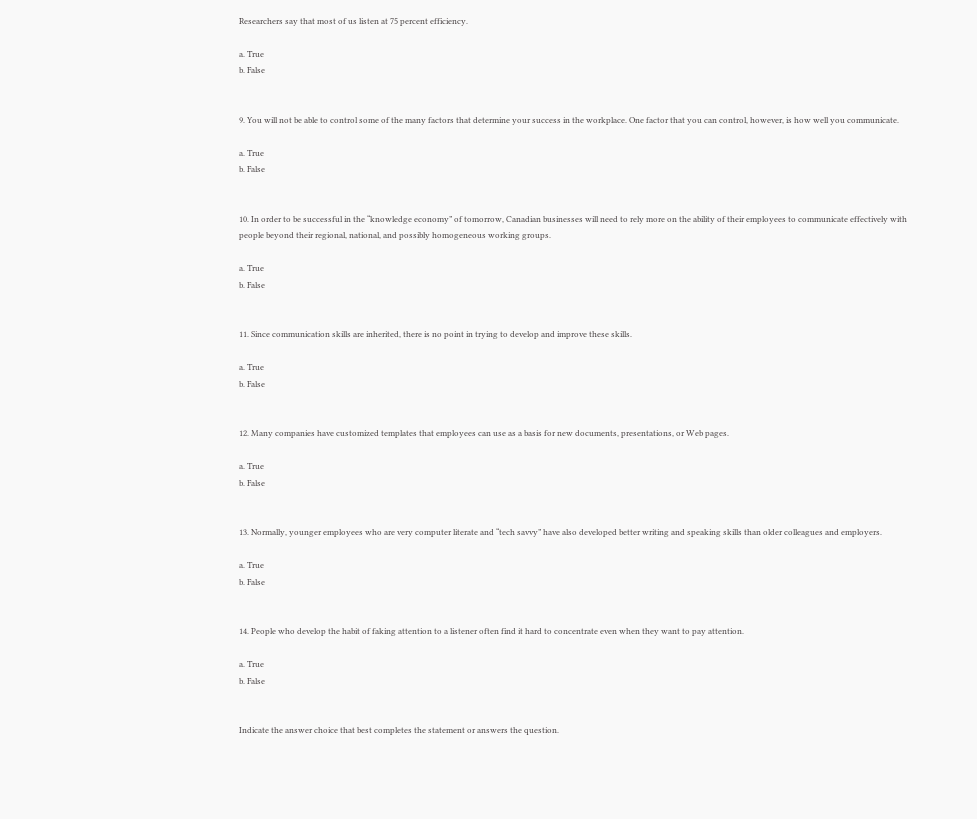Researchers say that most of us listen at 75 percent efficiency.

a. True
b. False


9. You will not be able to control some of the many factors that determine your success in the workplace. One factor that you can control, however, is how well you communicate.

a. True
b. False


10. In order to be successful in the “knowledge economy” of tomorrow, Canadian businesses will need to rely more on the ability of their employees to communicate effectively with people beyond their regional, national, and possibly homogeneous working groups.

a. True
b. False


11. Since communication skills are inherited, there is no point in trying to develop and improve these skills.

a. True
b. False


12. Many companies have customized templates that employees can use as a basis for new documents, presentations, or Web pages.

a. True
b. False


13. Normally, younger employees who are very computer literate and “tech savvy” have also developed better writing and speaking skills than older colleagues and employers.

a. True
b. False


14. People who develop the habit of faking attention to a listener often find it hard to concentrate even when they want to pay attention.

a. True
b. False


Indicate the answer choice that best completes the statement or answers the question.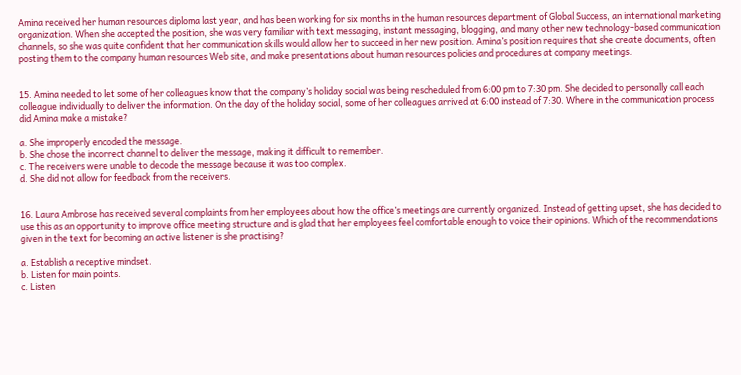Amina received her human resources diploma last year, and has been working for six months in the human resources department of Global Success, an international marketing organization. When she accepted the position, she was very familiar with text messaging, instant messaging, blogging, and many other new technology-based communication channels, so she was quite confident that her communication skills would allow her to succeed in her new position. Amina’s position requires that she create documents, often posting them to the company human resources Web site, and make presentations about human resources policies and procedures at company meetings.


15. Amina needed to let some of her colleagues know that the company’s holiday social was being rescheduled from 6:00 pm to 7:30 pm. She decided to personally call each colleague individually to deliver the information. On the day of the holiday social, some of her colleagues arrived at 6:00 instead of 7:30. Where in the communication process did Amina make a mistake?

a. She improperly encoded the message.
b. She chose the incorrect channel to deliver the message, making it difficult to remember.
c. The receivers were unable to decode the message because it was too complex.
d. She did not allow for feedback from the receivers.


16. Laura Ambrose has received several complaints from her employees about how the office’s meetings are currently organized. Instead of getting upset, she has decided to use this as an opportunity to improve office meeting structure and is glad that her employees feel comfortable enough to voice their opinions. Which of the recommendations given in the text for becoming an active listener is she practising?

a. Establish a receptive mindset.
b. Listen for main points.
c. Listen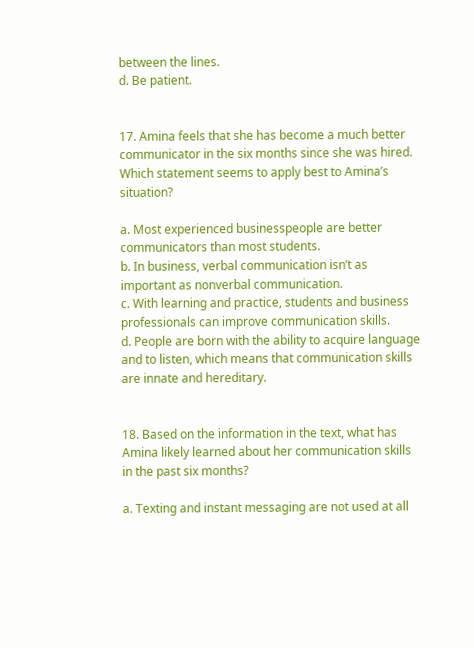between the lines.
d. Be patient.


17. Amina feels that she has become a much better communicator in the six months since she was hired. Which statement seems to apply best to Amina’s situation?

a. Most experienced businesspeople are better communicators than most students.
b. In business, verbal communication isn’t as important as nonverbal communication.
c. With learning and practice, students and business professionals can improve communication skills.
d. People are born with the ability to acquire language and to listen, which means that communication skills are innate and hereditary.


18. Based on the information in the text, what has Amina likely learned about her communication skills in the past six months?

a. Texting and instant messaging are not used at all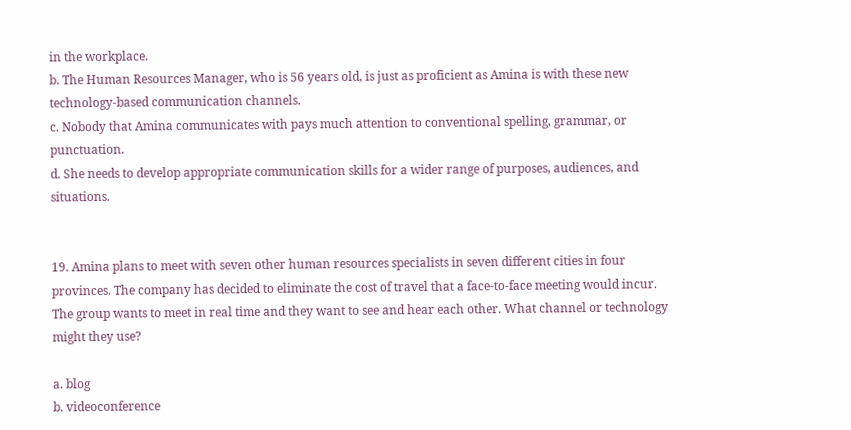in the workplace.
b. The Human Resources Manager, who is 56 years old, is just as proficient as Amina is with these new technology-based communication channels.
c. Nobody that Amina communicates with pays much attention to conventional spelling, grammar, or punctuation.
d. She needs to develop appropriate communication skills for a wider range of purposes, audiences, and situations.


19. Amina plans to meet with seven other human resources specialists in seven different cities in four provinces. The company has decided to eliminate the cost of travel that a face-to-face meeting would incur. The group wants to meet in real time and they want to see and hear each other. What channel or technology might they use?

a. blog
b. videoconference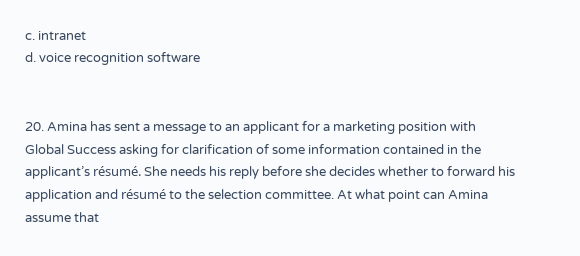c. intranet
d. voice recognition software


20. Amina has sent a message to an applicant for a marketing position with Global Success asking for clarification of some information contained in the applicant’s résumé. She needs his reply before she decides whether to forward his application and résumé to the selection committee. At what point can Amina assume that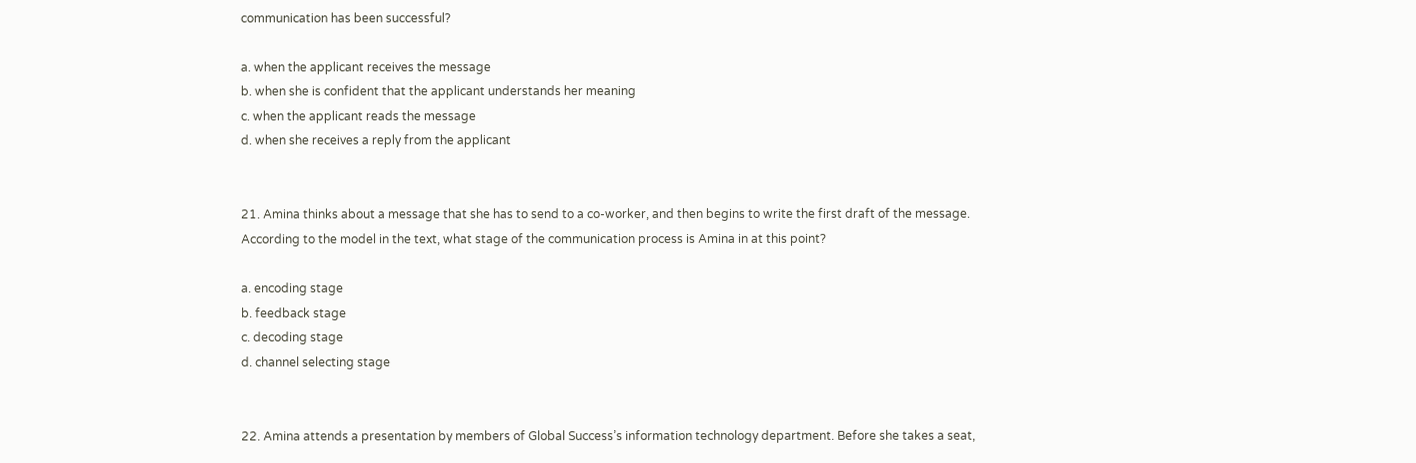communication has been successful?

a. when the applicant receives the message
b. when she is confident that the applicant understands her meaning
c. when the applicant reads the message
d. when she receives a reply from the applicant


21. Amina thinks about a message that she has to send to a co-worker, and then begins to write the first draft of the message. According to the model in the text, what stage of the communication process is Amina in at this point?

a. encoding stage
b. feedback stage
c. decoding stage
d. channel selecting stage


22. Amina attends a presentation by members of Global Success’s information technology department. Before she takes a seat,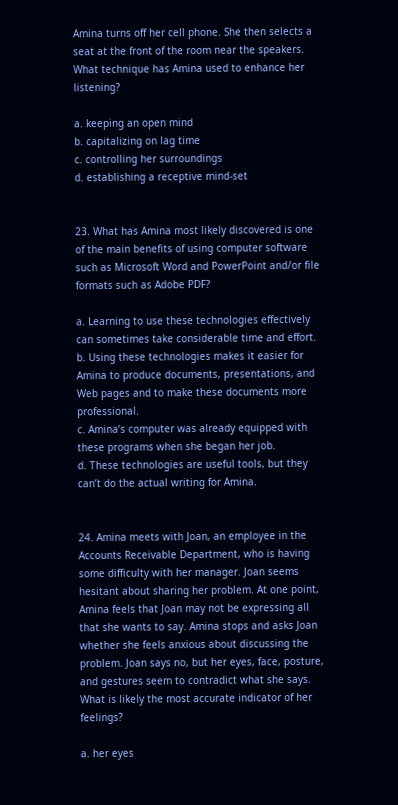Amina turns off her cell phone. She then selects a seat at the front of the room near the speakers. What technique has Amina used to enhance her listening?

a. keeping an open mind
b. capitalizing on lag time
c. controlling her surroundings
d. establishing a receptive mind-set


23. What has Amina most likely discovered is one of the main benefits of using computer software such as Microsoft Word and PowerPoint and/or file formats such as Adobe PDF?

a. Learning to use these technologies effectively can sometimes take considerable time and effort.
b. Using these technologies makes it easier for Amina to produce documents, presentations, and Web pages and to make these documents more professional.
c. Amina’s computer was already equipped with these programs when she began her job.
d. These technologies are useful tools, but they can’t do the actual writing for Amina.


24. Amina meets with Joan, an employee in the Accounts Receivable Department, who is having some difficulty with her manager. Joan seems hesitant about sharing her problem. At one point, Amina feels that Joan may not be expressing all that she wants to say. Amina stops and asks Joan whether she feels anxious about discussing the problem. Joan says no, but her eyes, face, posture, and gestures seem to contradict what she says. What is likely the most accurate indicator of her feelings?

a. her eyes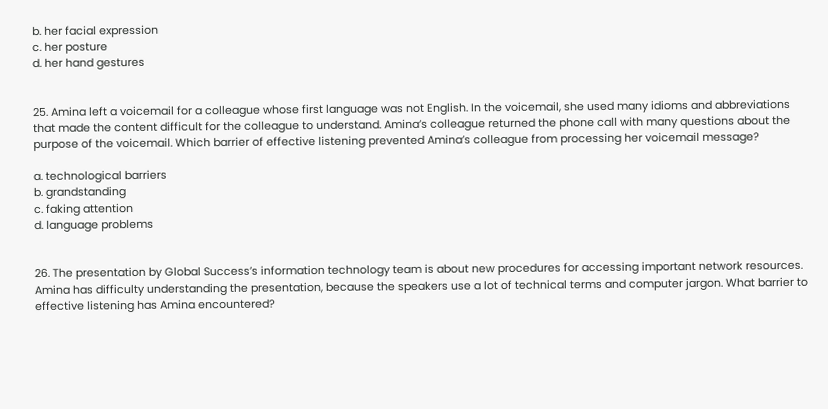b. her facial expression
c. her posture
d. her hand gestures


25. Amina left a voicemail for a colleague whose first language was not English. In the voicemail, she used many idioms and abbreviations that made the content difficult for the colleague to understand. Amina’s colleague returned the phone call with many questions about the purpose of the voicemail. Which barrier of effective listening prevented Amina’s colleague from processing her voicemail message?

a. technological barriers
b. grandstanding
c. faking attention
d. language problems


26. The presentation by Global Success’s information technology team is about new procedures for accessing important network resources. Amina has difficulty understanding the presentation, because the speakers use a lot of technical terms and computer jargon. What barrier to effective listening has Amina encountered?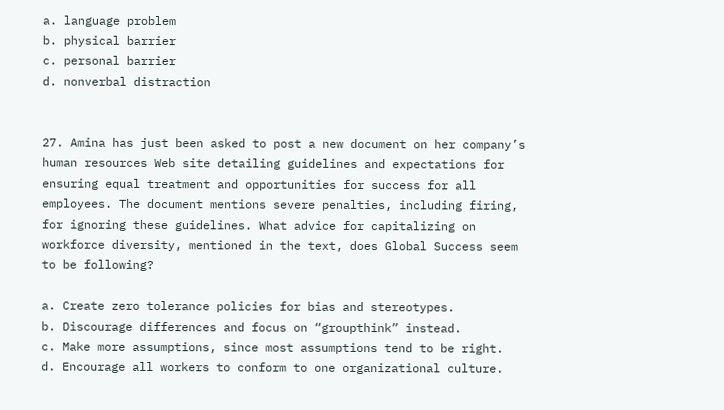a. language problem
b. physical barrier
c. personal barrier
d. nonverbal distraction


27. Amina has just been asked to post a new document on her company’s human resources Web site detailing guidelines and expectations for ensuring equal treatment and opportunities for success for all employees. The document mentions severe penalties, including firing, for ignoring these guidelines. What advice for capitalizing on workforce diversity, mentioned in the text, does Global Success seem to be following?

a. Create zero tolerance policies for bias and stereotypes.
b. Discourage differences and focus on “groupthink” instead.
c. Make more assumptions, since most assumptions tend to be right.
d. Encourage all workers to conform to one organizational culture.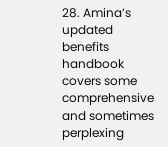28. Amina’s updated benefits handbook covers some comprehensive and sometimes perplexing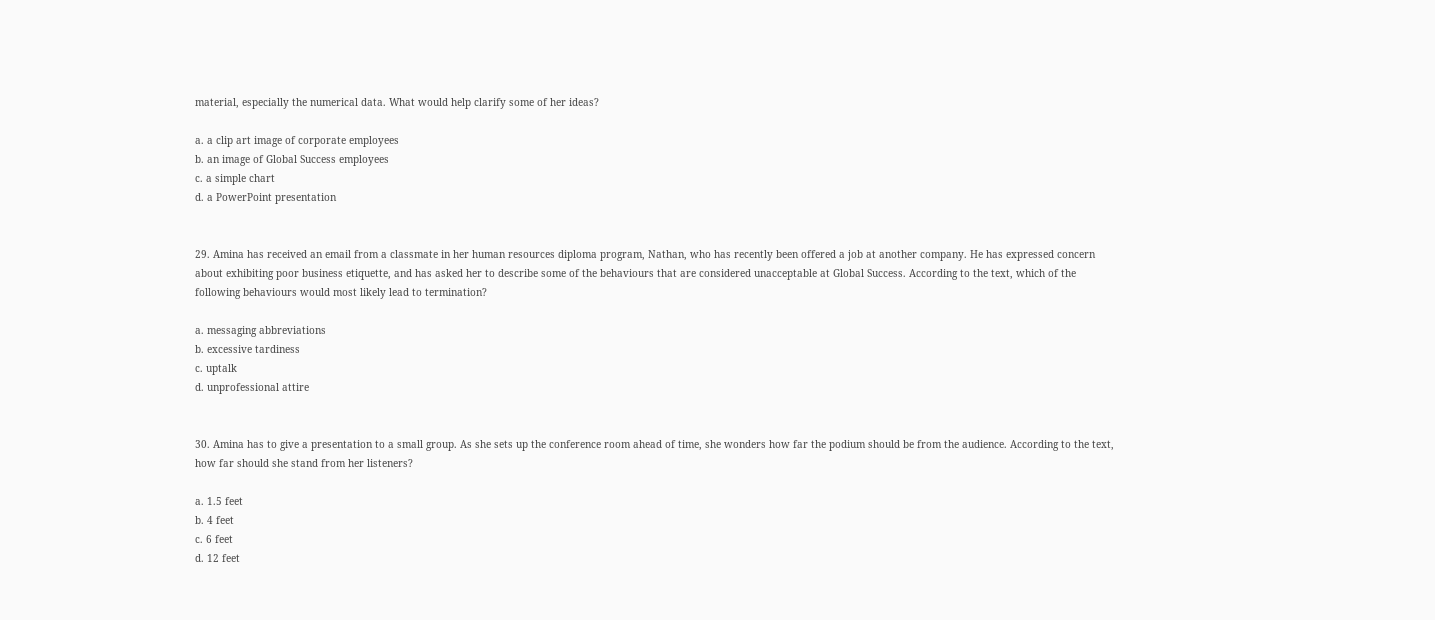material, especially the numerical data. What would help clarify some of her ideas?

a. a clip art image of corporate employees
b. an image of Global Success employees
c. a simple chart
d. a PowerPoint presentation


29. Amina has received an email from a classmate in her human resources diploma program, Nathan, who has recently been offered a job at another company. He has expressed concern about exhibiting poor business etiquette, and has asked her to describe some of the behaviours that are considered unacceptable at Global Success. According to the text, which of the following behaviours would most likely lead to termination?

a. messaging abbreviations
b. excessive tardiness
c. uptalk
d. unprofessional attire


30. Amina has to give a presentation to a small group. As she sets up the conference room ahead of time, she wonders how far the podium should be from the audience. According to the text, how far should she stand from her listeners?

a. 1.5 feet
b. 4 feet
c. 6 feet
d. 12 feet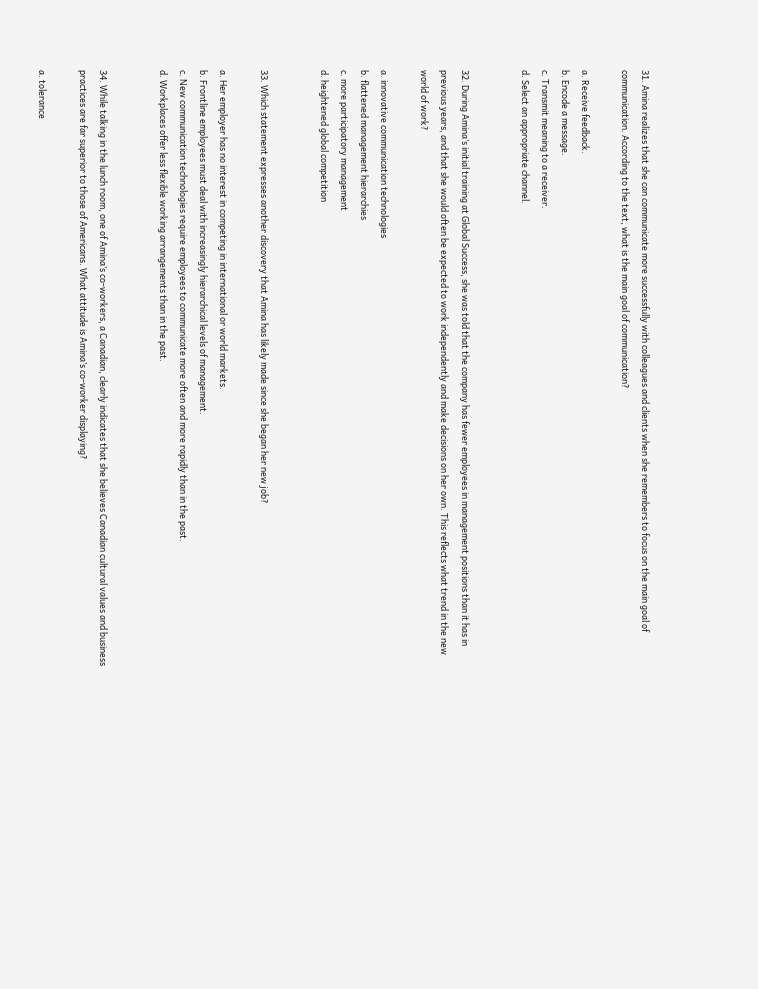31. Amina realizes that she can communicate more successfully with colleagues and clients when she remembers to focus on the main goal of communication. According to the text, what is the main goal of communication?

a. Receive feedback.
b. Encode a message.
c. Transmit meaning to a receiver.
d. Select an appropriate channel.


32. During Amina’s initial training at Global Success, she was told that the company has fewer employees in management positions than it has in previous years, and that she would often be expected to work independently and make decisions on her own. This reflects what trend in the new world of work?

a. innovative communication technologies
b. flattened management hierarchies
c. more participatory management
d. heightened global competition


33. Which statement expresses another discovery that Amina has likely made since she began her new job?

a. Her employer has no interest in competing in international or world markets.
b. Frontline employees must deal with increasingly hierarchical levels of management.
c. New communication technologies require employees to communicate more often and more rapidly than in the past.
d. Workplaces offer less flexible working arrangements than in the past.


34. While talking in the lunch room, one of Amina’s co-workers, a Canadian, clearly indicates that she believes Canadian cultural values and business practices are far superior to those of Americans. What attitude is Amina’s co-worker displaying?

a. tolerance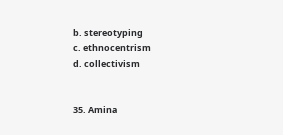b. stereotyping
c. ethnocentrism
d. collectivism


35. Amina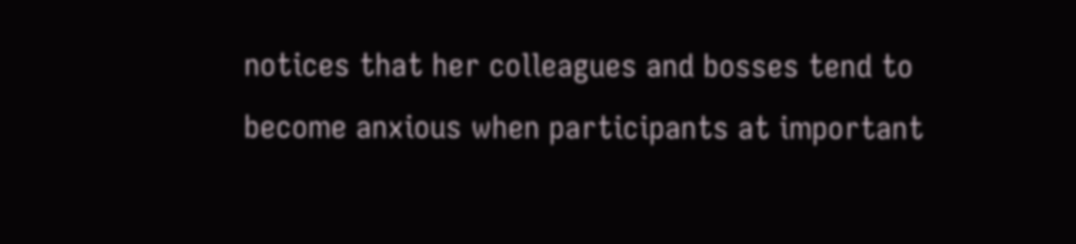notices that her colleagues and bosses tend to become anxious when participants at important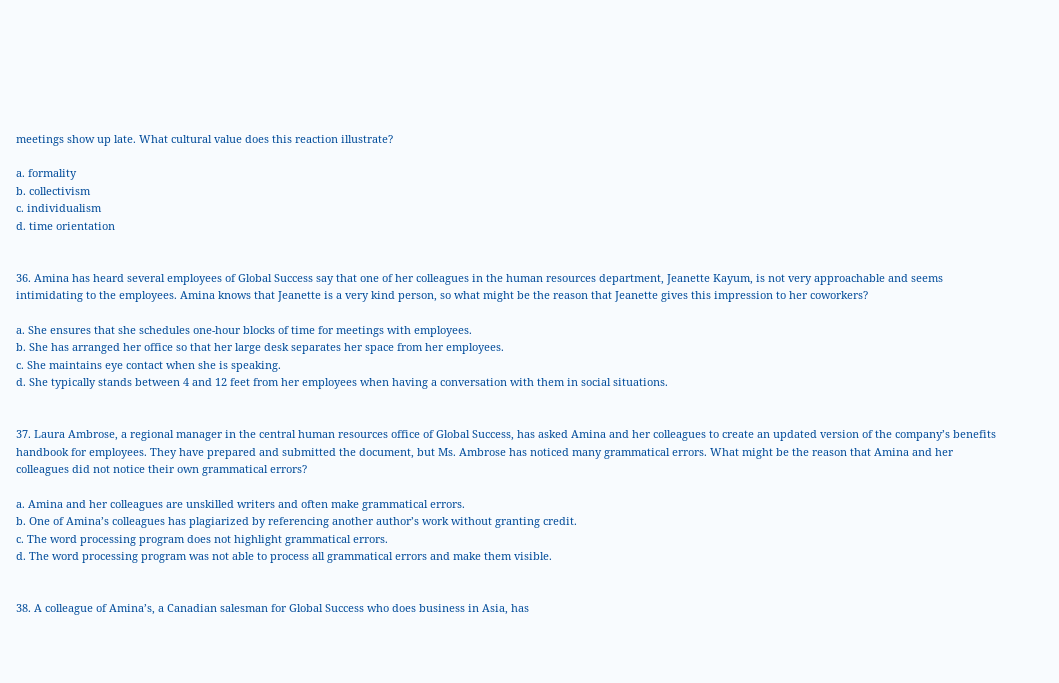meetings show up late. What cultural value does this reaction illustrate?

a. formality
b. collectivism
c. individualism
d. time orientation


36. Amina has heard several employees of Global Success say that one of her colleagues in the human resources department, Jeanette Kayum, is not very approachable and seems intimidating to the employees. Amina knows that Jeanette is a very kind person, so what might be the reason that Jeanette gives this impression to her coworkers?

a. She ensures that she schedules one-hour blocks of time for meetings with employees.
b. She has arranged her office so that her large desk separates her space from her employees.
c. She maintains eye contact when she is speaking.
d. She typically stands between 4 and 12 feet from her employees when having a conversation with them in social situations.


37. Laura Ambrose, a regional manager in the central human resources office of Global Success, has asked Amina and her colleagues to create an updated version of the company’s benefits handbook for employees. They have prepared and submitted the document, but Ms. Ambrose has noticed many grammatical errors. What might be the reason that Amina and her colleagues did not notice their own grammatical errors?

a. Amina and her colleagues are unskilled writers and often make grammatical errors.
b. One of Amina’s colleagues has plagiarized by referencing another author’s work without granting credit.
c. The word processing program does not highlight grammatical errors.
d. The word processing program was not able to process all grammatical errors and make them visible.


38. A colleague of Amina’s, a Canadian salesman for Global Success who does business in Asia, has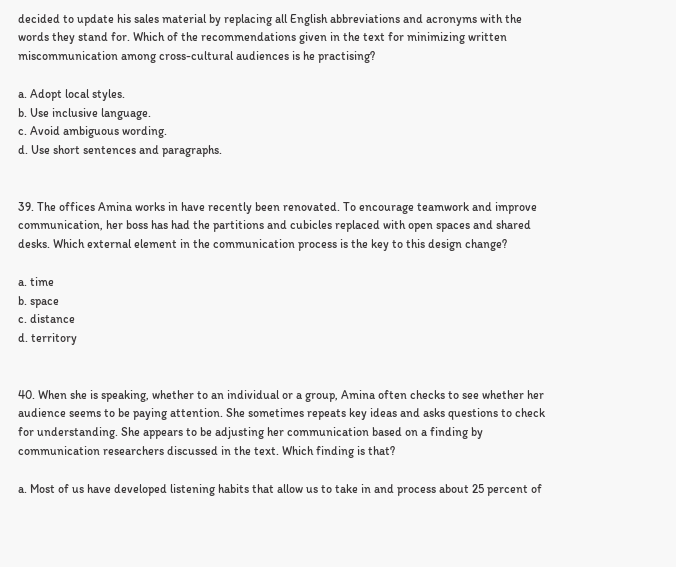decided to update his sales material by replacing all English abbreviations and acronyms with the words they stand for. Which of the recommendations given in the text for minimizing written miscommunication among cross-cultural audiences is he practising?

a. Adopt local styles.
b. Use inclusive language.
c. Avoid ambiguous wording.
d. Use short sentences and paragraphs.


39. The offices Amina works in have recently been renovated. To encourage teamwork and improve communication, her boss has had the partitions and cubicles replaced with open spaces and shared desks. Which external element in the communication process is the key to this design change?

a. time
b. space
c. distance
d. territory


40. When she is speaking, whether to an individual or a group, Amina often checks to see whether her audience seems to be paying attention. She sometimes repeats key ideas and asks questions to check for understanding. She appears to be adjusting her communication based on a finding by communication researchers discussed in the text. Which finding is that?

a. Most of us have developed listening habits that allow us to take in and process about 25 percent of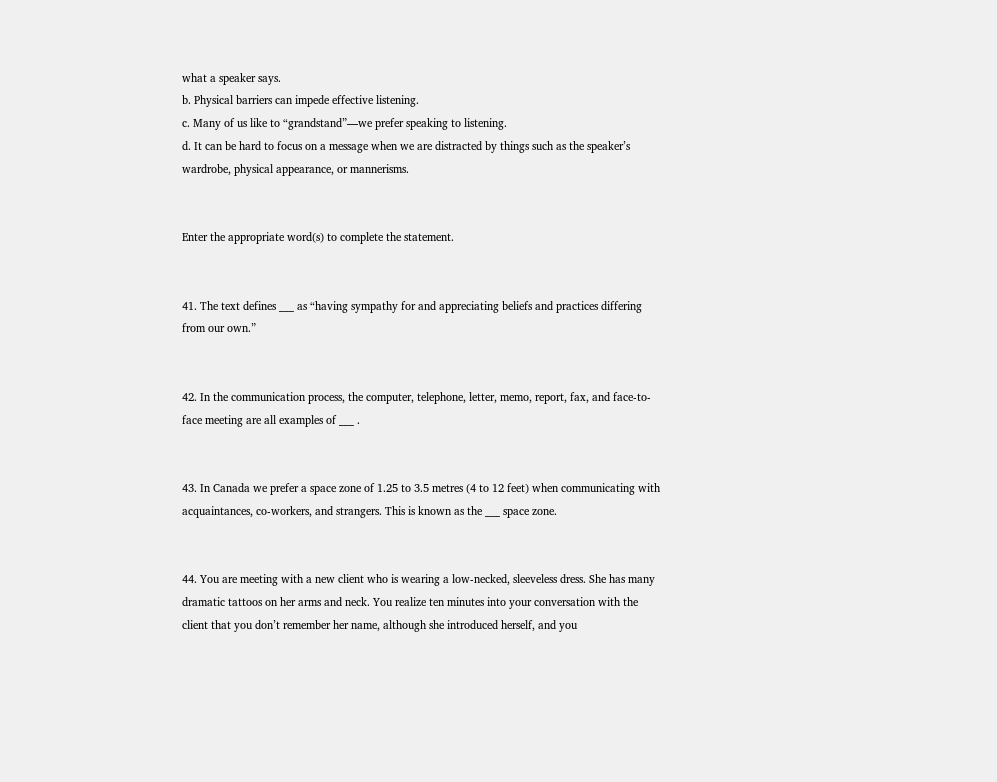what a speaker says.
b. Physical barriers can impede effective listening.
c. Many of us like to “grandstand”—we prefer speaking to listening.
d. It can be hard to focus on a message when we are distracted by things such as the speaker’s wardrobe, physical appearance, or mannerisms.


Enter the appropriate word(s) to complete the statement.


41. The text defines ___ as “having sympathy for and appreciating beliefs and practices differing from our own.”


42. In the communication process, the computer, telephone, letter, memo, report, fax, and face-to-face meeting are all examples of ___ .


43. In Canada we prefer a space zone of 1.25 to 3.5 metres (4 to 12 feet) when communicating with acquaintances, co-workers, and strangers. This is known as the ___ space zone.


44. You are meeting with a new client who is wearing a low-necked, sleeveless dress. She has many dramatic tattoos on her arms and neck. You realize ten minutes into your conversation with the client that you don’t remember her name, although she introduced herself, and you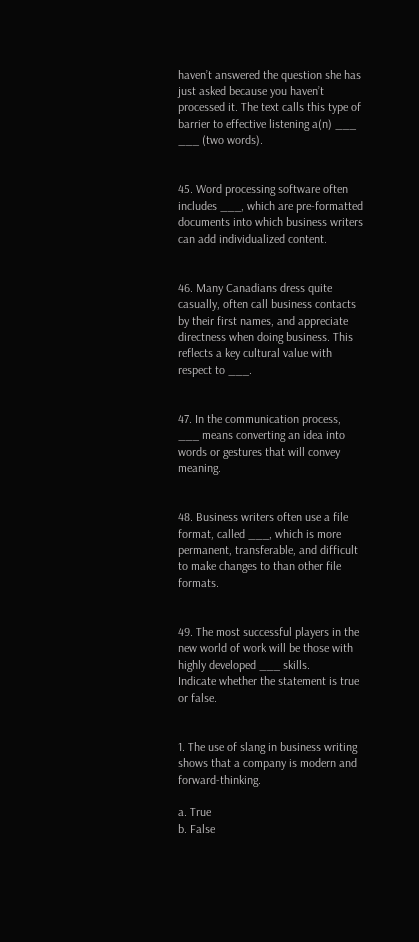haven’t answered the question she has just asked because you haven’t processed it. The text calls this type of barrier to effective listening a(n) ___ ___ (two words).


45. Word processing software often includes ___, which are pre-formatted documents into which business writers can add individualized content.


46. Many Canadians dress quite casually, often call business contacts by their first names, and appreciate directness when doing business. This reflects a key cultural value with respect to ___.


47. In the communication process, ___ means converting an idea into words or gestures that will convey meaning.


48. Business writers often use a file format, called ___, which is more permanent, transferable, and difficult to make changes to than other file formats.


49. The most successful players in the new world of work will be those with highly developed ___ skills.
Indicate whether the statement is true or false.


1. The use of slang in business writing shows that a company is modern and forward-thinking.

a. True
b. False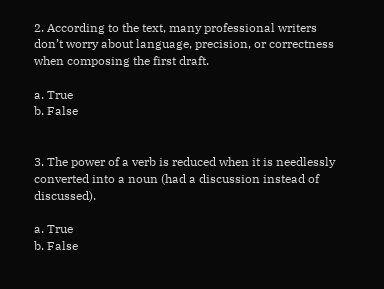2. According to the text, many professional writers don’t worry about language, precision, or correctness when composing the first draft.

a. True
b. False


3. The power of a verb is reduced when it is needlessly converted into a noun (had a discussion instead of discussed).

a. True
b. False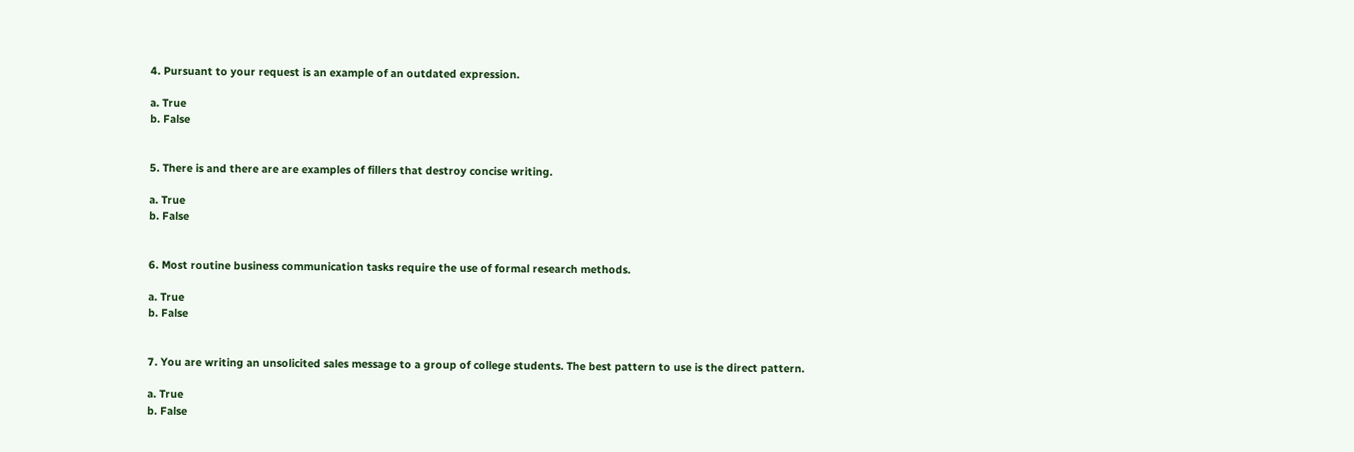4. Pursuant to your request is an example of an outdated expression.

a. True
b. False


5. There is and there are are examples of fillers that destroy concise writing.

a. True
b. False


6. Most routine business communication tasks require the use of formal research methods.

a. True
b. False


7. You are writing an unsolicited sales message to a group of college students. The best pattern to use is the direct pattern.

a. True
b. False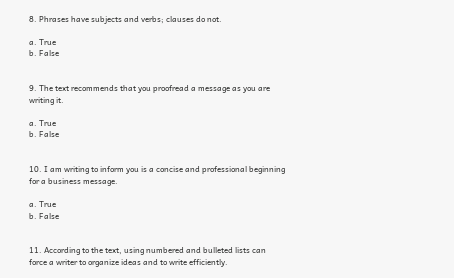8. Phrases have subjects and verbs; clauses do not.

a. True
b. False


9. The text recommends that you proofread a message as you are writing it.

a. True
b. False


10. I am writing to inform you is a concise and professional beginning for a business message.

a. True
b. False


11. According to the text, using numbered and bulleted lists can force a writer to organize ideas and to write efficiently.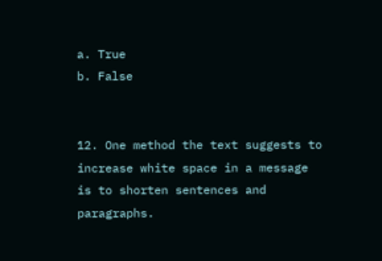a. True
b. False


12. One method the text suggests to increase white space in a message is to shorten sentences and paragraphs.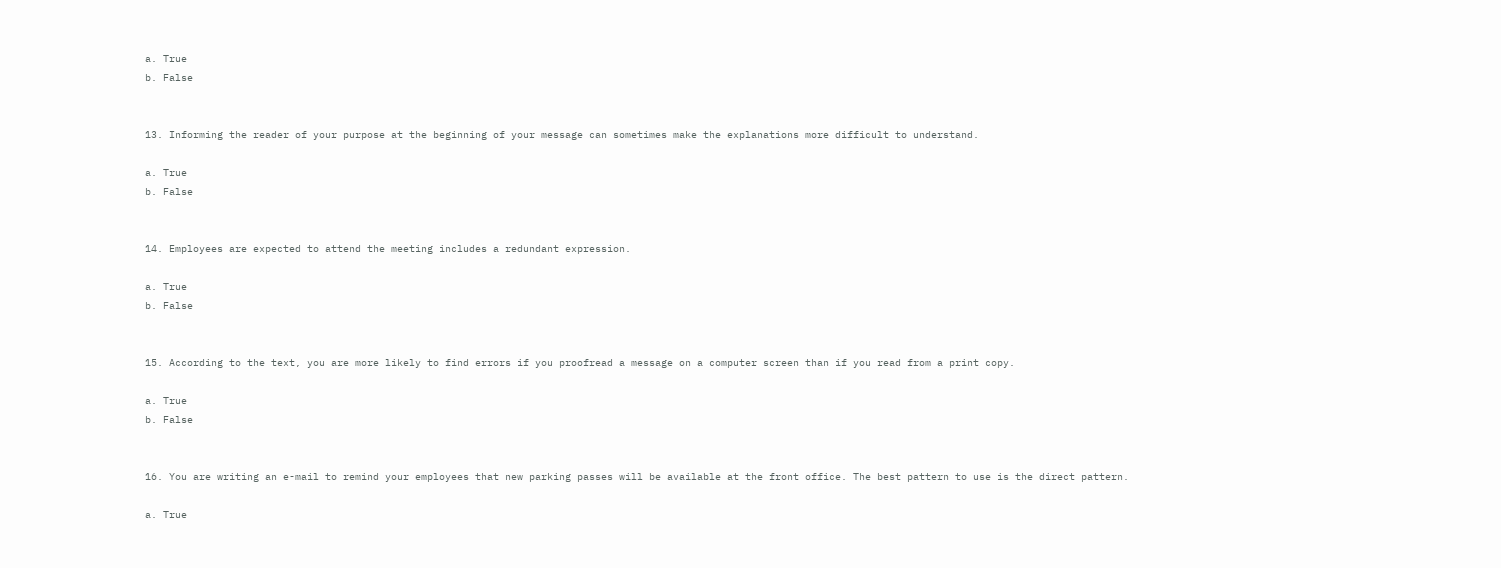a. True
b. False


13. Informing the reader of your purpose at the beginning of your message can sometimes make the explanations more difficult to understand.

a. True
b. False


14. Employees are expected to attend the meeting includes a redundant expression.

a. True
b. False


15. According to the text, you are more likely to find errors if you proofread a message on a computer screen than if you read from a print copy.

a. True
b. False


16. You are writing an e-mail to remind your employees that new parking passes will be available at the front office. The best pattern to use is the direct pattern.

a. True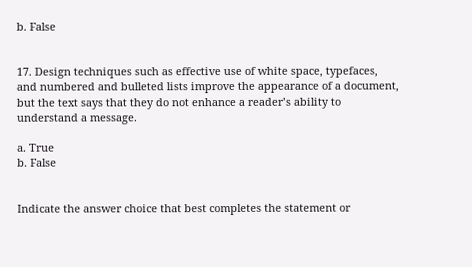b. False


17. Design techniques such as effective use of white space, typefaces, and numbered and bulleted lists improve the appearance of a document, but the text says that they do not enhance a reader’s ability to understand a message.

a. True
b. False


Indicate the answer choice that best completes the statement or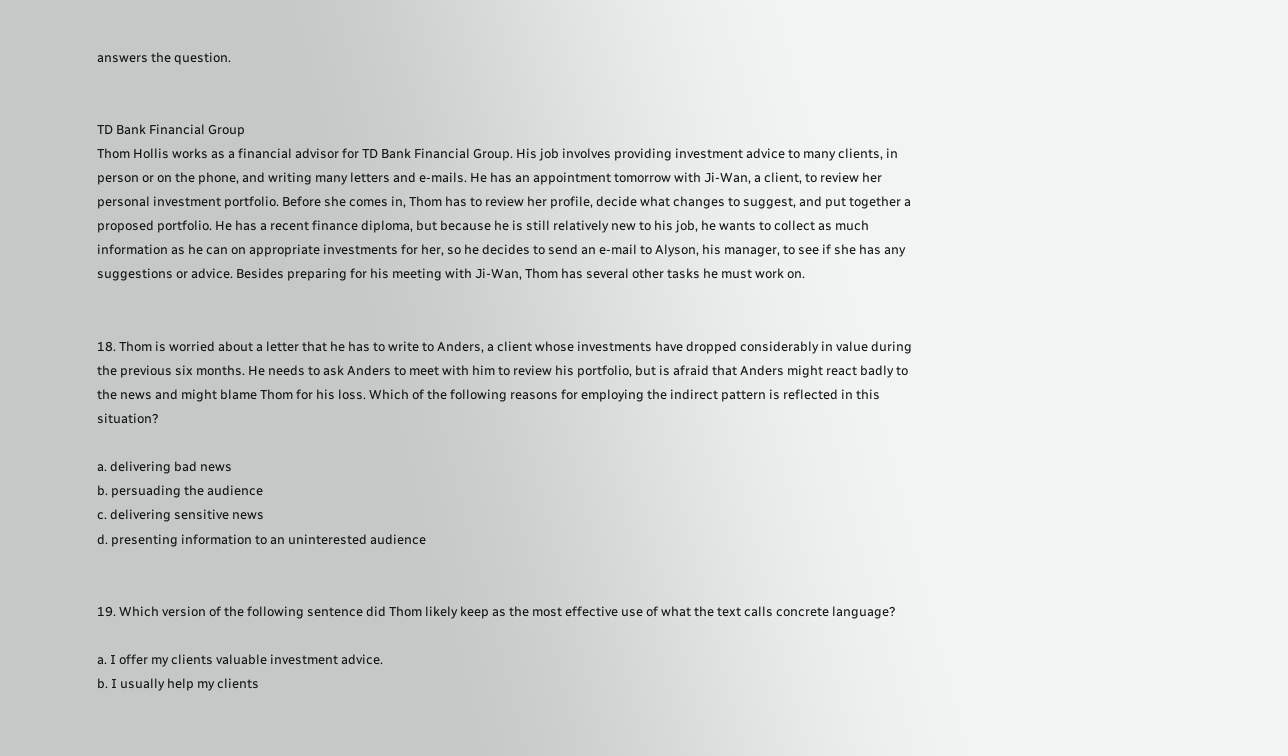answers the question.


TD Bank Financial Group
Thom Hollis works as a financial advisor for TD Bank Financial Group. His job involves providing investment advice to many clients, in person or on the phone, and writing many letters and e-mails. He has an appointment tomorrow with Ji-Wan, a client, to review her personal investment portfolio. Before she comes in, Thom has to review her profile, decide what changes to suggest, and put together a proposed portfolio. He has a recent finance diploma, but because he is still relatively new to his job, he wants to collect as much information as he can on appropriate investments for her, so he decides to send an e-mail to Alyson, his manager, to see if she has any suggestions or advice. Besides preparing for his meeting with Ji-Wan, Thom has several other tasks he must work on.


18. Thom is worried about a letter that he has to write to Anders, a client whose investments have dropped considerably in value during the previous six months. He needs to ask Anders to meet with him to review his portfolio, but is afraid that Anders might react badly to the news and might blame Thom for his loss. Which of the following reasons for employing the indirect pattern is reflected in this situation?

a. delivering bad news
b. persuading the audience
c. delivering sensitive news
d. presenting information to an uninterested audience


19. Which version of the following sentence did Thom likely keep as the most effective use of what the text calls concrete language?

a. I offer my clients valuable investment advice.
b. I usually help my clients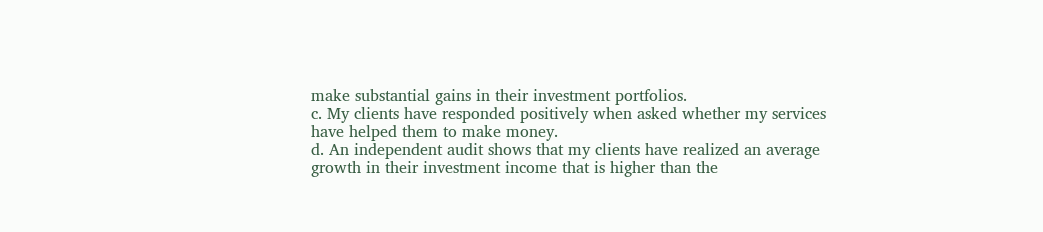make substantial gains in their investment portfolios.
c. My clients have responded positively when asked whether my services have helped them to make money.
d. An independent audit shows that my clients have realized an average growth in their investment income that is higher than the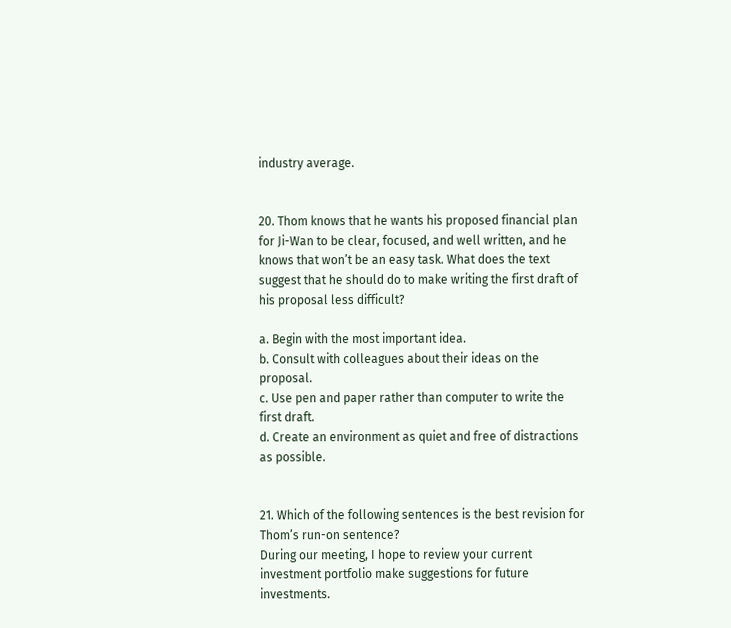industry average.


20. Thom knows that he wants his proposed financial plan for Ji-Wan to be clear, focused, and well written, and he knows that won’t be an easy task. What does the text suggest that he should do to make writing the first draft of his proposal less difficult?

a. Begin with the most important idea.
b. Consult with colleagues about their ideas on the proposal.
c. Use pen and paper rather than computer to write the first draft.
d. Create an environment as quiet and free of distractions as possible.


21. Which of the following sentences is the best revision for Thom’s run-on sentence?
During our meeting, I hope to review your current investment portfolio make suggestions for future investments.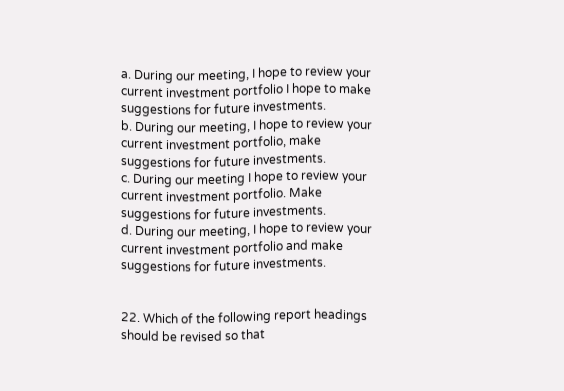a. During our meeting, I hope to review your current investment portfolio I hope to make suggestions for future investments.
b. During our meeting, I hope to review your current investment portfolio, make suggestions for future investments.
c. During our meeting I hope to review your current investment portfolio. Make suggestions for future investments.
d. During our meeting, I hope to review your current investment portfolio and make suggestions for future investments.


22. Which of the following report headings should be revised so that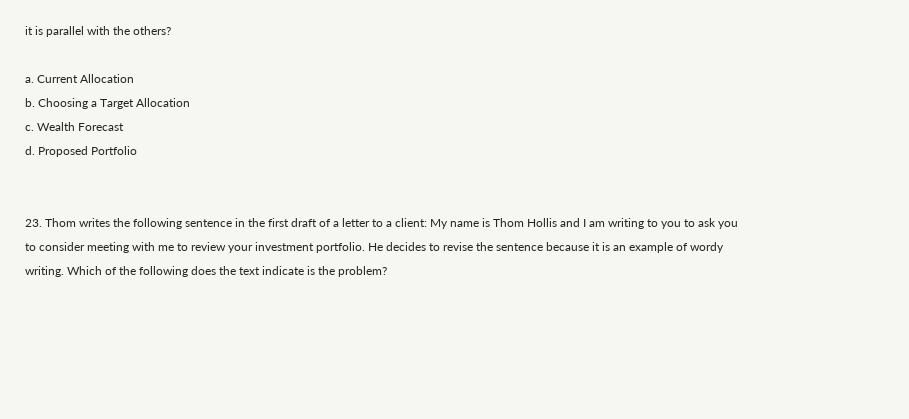it is parallel with the others?

a. Current Allocation
b. Choosing a Target Allocation
c. Wealth Forecast
d. Proposed Portfolio


23. Thom writes the following sentence in the first draft of a letter to a client: My name is Thom Hollis and I am writing to you to ask you to consider meeting with me to review your investment portfolio. He decides to revise the sentence because it is an example of wordy writing. Which of the following does the text indicate is the problem?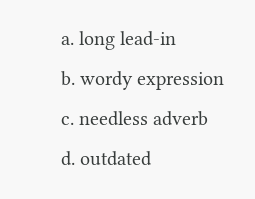a. long lead-in
b. wordy expression
c. needless adverb
d. outdated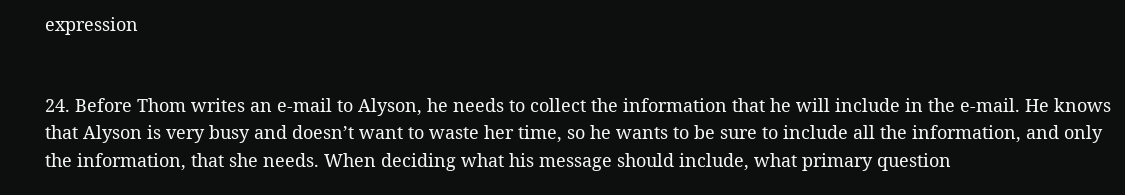expression


24. Before Thom writes an e-mail to Alyson, he needs to collect the information that he will include in the e-mail. He knows that Alyson is very busy and doesn’t want to waste her time, so he wants to be sure to include all the information, and only the information, that she needs. When deciding what his message should include, what primary question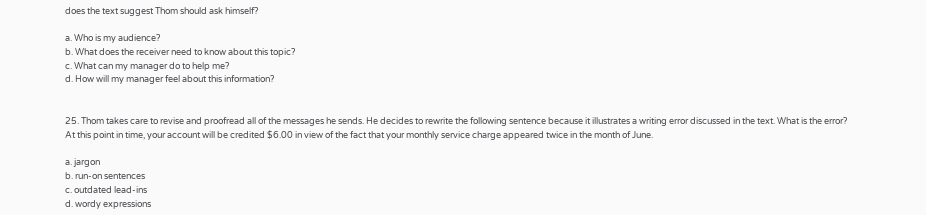does the text suggest Thom should ask himself?

a. Who is my audience?
b. What does the receiver need to know about this topic?
c. What can my manager do to help me?
d. How will my manager feel about this information?


25. Thom takes care to revise and proofread all of the messages he sends. He decides to rewrite the following sentence because it illustrates a writing error discussed in the text. What is the error?
At this point in time, your account will be credited $6.00 in view of the fact that your monthly service charge appeared twice in the month of June.

a. jargon
b. run-on sentences
c. outdated lead-ins
d. wordy expressions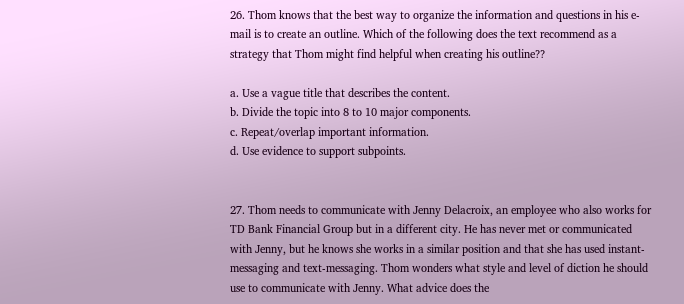26. Thom knows that the best way to organize the information and questions in his e-mail is to create an outline. Which of the following does the text recommend as a strategy that Thom might find helpful when creating his outline??

a. Use a vague title that describes the content.
b. Divide the topic into 8 to 10 major components.
c. Repeat/overlap important information.
d. Use evidence to support subpoints.


27. Thom needs to communicate with Jenny Delacroix, an employee who also works for TD Bank Financial Group but in a different city. He has never met or communicated with Jenny, but he knows she works in a similar position and that she has used instant-messaging and text-messaging. Thom wonders what style and level of diction he should use to communicate with Jenny. What advice does the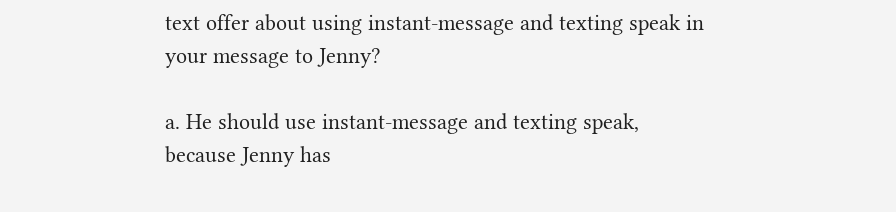text offer about using instant-message and texting speak in your message to Jenny?

a. He should use instant-message and texting speak, because Jenny has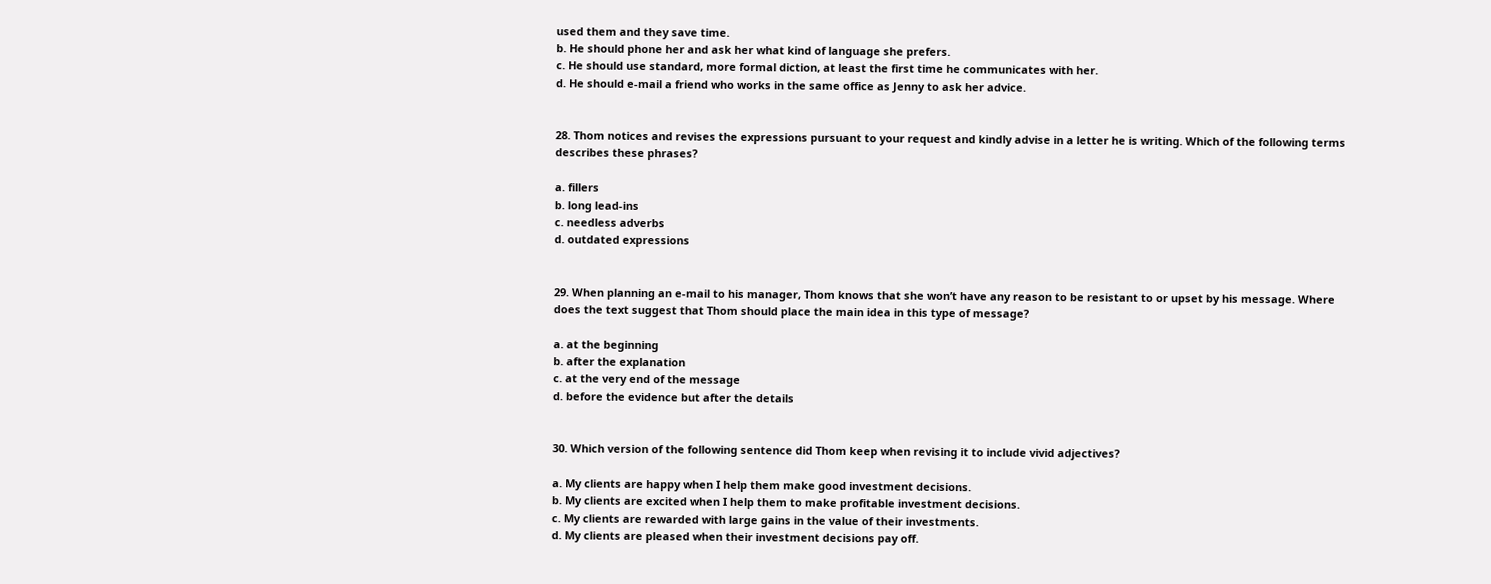used them and they save time.
b. He should phone her and ask her what kind of language she prefers.
c. He should use standard, more formal diction, at least the first time he communicates with her.
d. He should e-mail a friend who works in the same office as Jenny to ask her advice.


28. Thom notices and revises the expressions pursuant to your request and kindly advise in a letter he is writing. Which of the following terms describes these phrases?

a. fillers
b. long lead-ins
c. needless adverbs
d. outdated expressions


29. When planning an e-mail to his manager, Thom knows that she won’t have any reason to be resistant to or upset by his message. Where does the text suggest that Thom should place the main idea in this type of message?

a. at the beginning
b. after the explanation
c. at the very end of the message
d. before the evidence but after the details


30. Which version of the following sentence did Thom keep when revising it to include vivid adjectives?

a. My clients are happy when I help them make good investment decisions.
b. My clients are excited when I help them to make profitable investment decisions.
c. My clients are rewarded with large gains in the value of their investments.
d. My clients are pleased when their investment decisions pay off.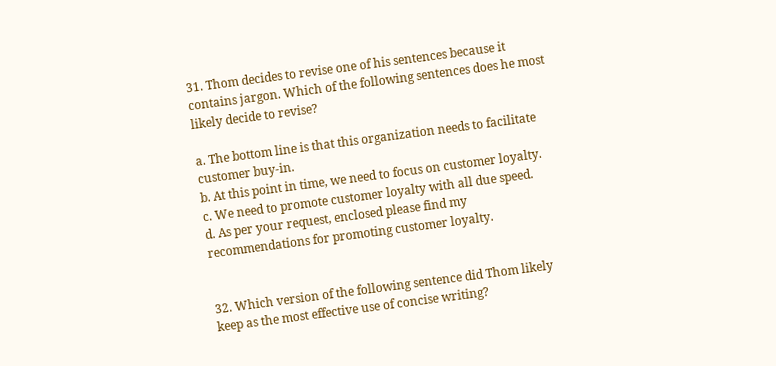31. Thom decides to revise one of his sentences because it contains jargon. Which of the following sentences does he most likely decide to revise?

a. The bottom line is that this organization needs to facilitate customer buy-in.
b. At this point in time, we need to focus on customer loyalty.
c. We need to promote customer loyalty with all due speed.
d. As per your request, enclosed please find my recommendations for promoting customer loyalty.


32. Which version of the following sentence did Thom likely keep as the most effective use of concise writing?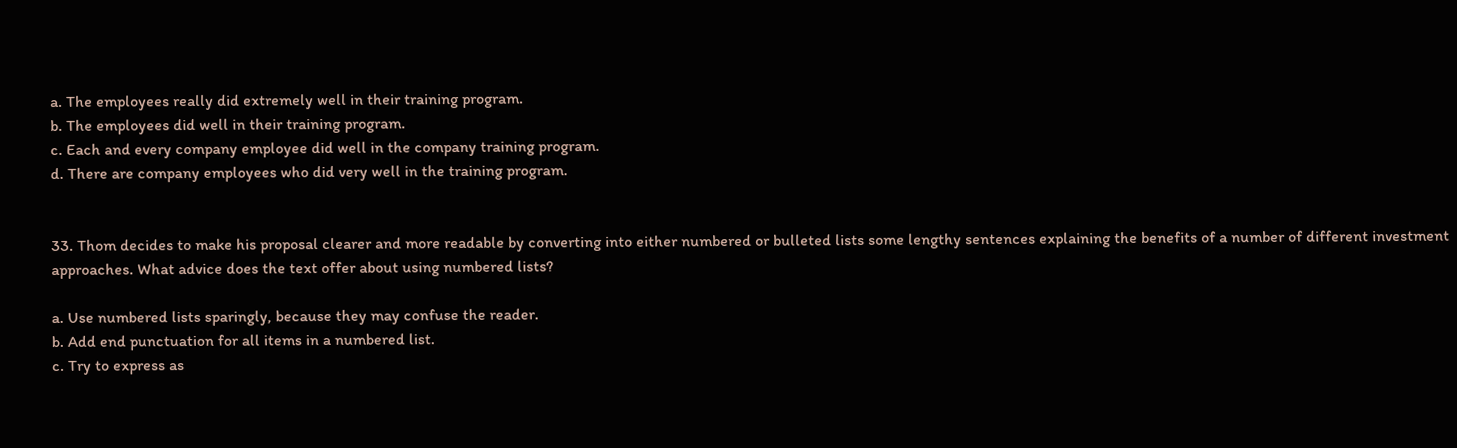a. The employees really did extremely well in their training program.
b. The employees did well in their training program.
c. Each and every company employee did well in the company training program.
d. There are company employees who did very well in the training program.


33. Thom decides to make his proposal clearer and more readable by converting into either numbered or bulleted lists some lengthy sentences explaining the benefits of a number of different investment approaches. What advice does the text offer about using numbered lists?

a. Use numbered lists sparingly, because they may confuse the reader.
b. Add end punctuation for all items in a numbered list.
c. Try to express as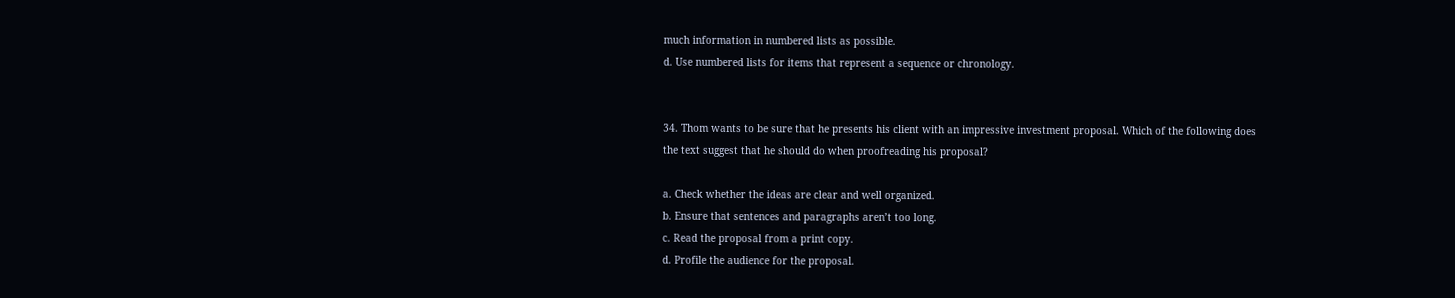much information in numbered lists as possible.
d. Use numbered lists for items that represent a sequence or chronology.


34. Thom wants to be sure that he presents his client with an impressive investment proposal. Which of the following does the text suggest that he should do when proofreading his proposal?

a. Check whether the ideas are clear and well organized.
b. Ensure that sentences and paragraphs aren’t too long.
c. Read the proposal from a print copy.
d. Profile the audience for the proposal.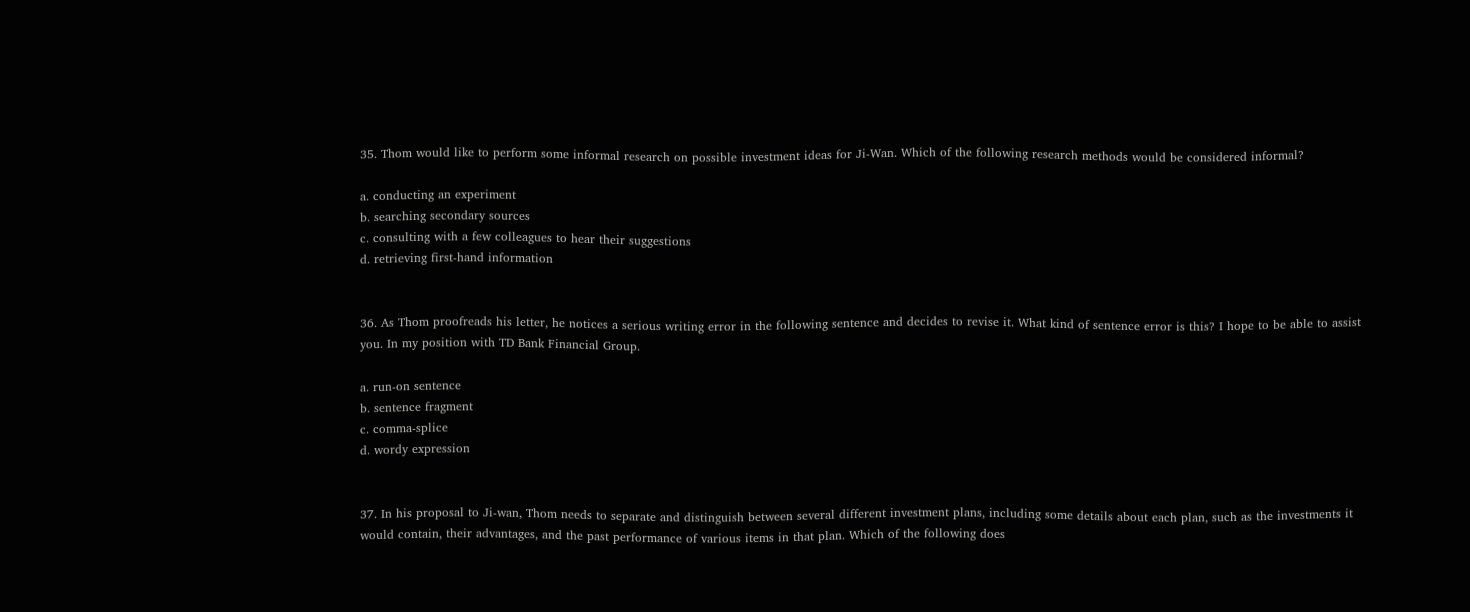35. Thom would like to perform some informal research on possible investment ideas for Ji-Wan. Which of the following research methods would be considered informal?

a. conducting an experiment
b. searching secondary sources
c. consulting with a few colleagues to hear their suggestions
d. retrieving first-hand information


36. As Thom proofreads his letter, he notices a serious writing error in the following sentence and decides to revise it. What kind of sentence error is this? I hope to be able to assist you. In my position with TD Bank Financial Group.

a. run-on sentence
b. sentence fragment
c. comma-splice
d. wordy expression


37. In his proposal to Ji-wan, Thom needs to separate and distinguish between several different investment plans, including some details about each plan, such as the investments it would contain, their advantages, and the past performance of various items in that plan. Which of the following does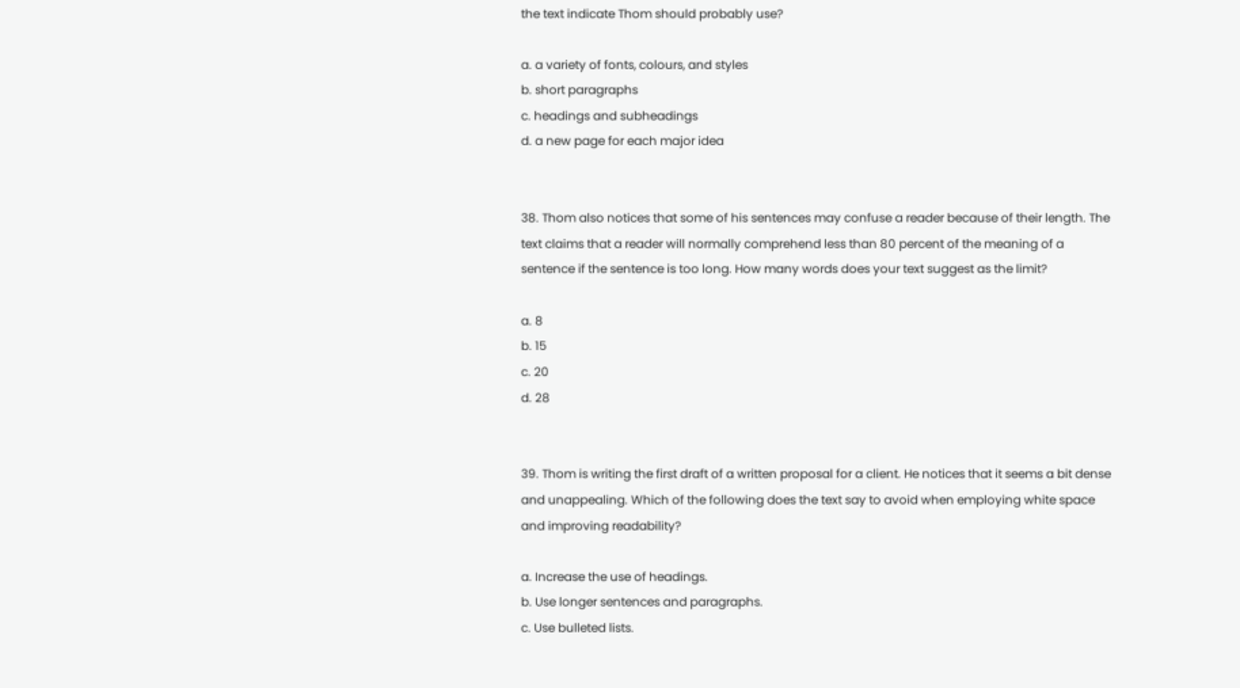the text indicate Thom should probably use?

a. a variety of fonts, colours, and styles
b. short paragraphs
c. headings and subheadings
d. a new page for each major idea


38. Thom also notices that some of his sentences may confuse a reader because of their length. The text claims that a reader will normally comprehend less than 80 percent of the meaning of a sentence if the sentence is too long. How many words does your text suggest as the limit?

a. 8
b. 15
c. 20
d. 28


39. Thom is writing the first draft of a written proposal for a client. He notices that it seems a bit dense and unappealing. Which of the following does the text say to avoid when employing white space and improving readability?

a. Increase the use of headings.
b. Use longer sentences and paragraphs.
c. Use bulleted lists.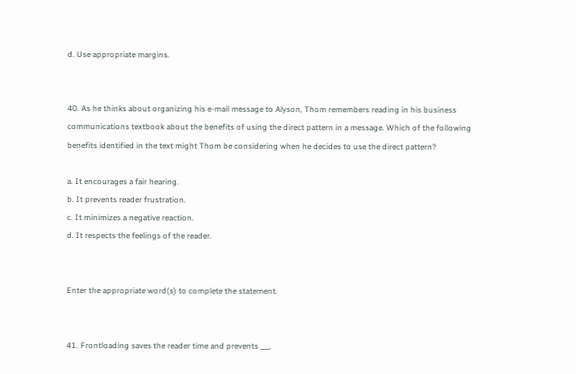d. Use appropriate margins.


40. As he thinks about organizing his e-mail message to Alyson, Thom remembers reading in his business communications textbook about the benefits of using the direct pattern in a message. Which of the following benefits identified in the text might Thom be considering when he decides to use the direct pattern?

a. It encourages a fair hearing.
b. It prevents reader frustration.
c. It minimizes a negative reaction.
d. It respects the feelings of the reader.


Enter the appropriate word(s) to complete the statement.


41. Frontloading saves the reader time and prevents ___.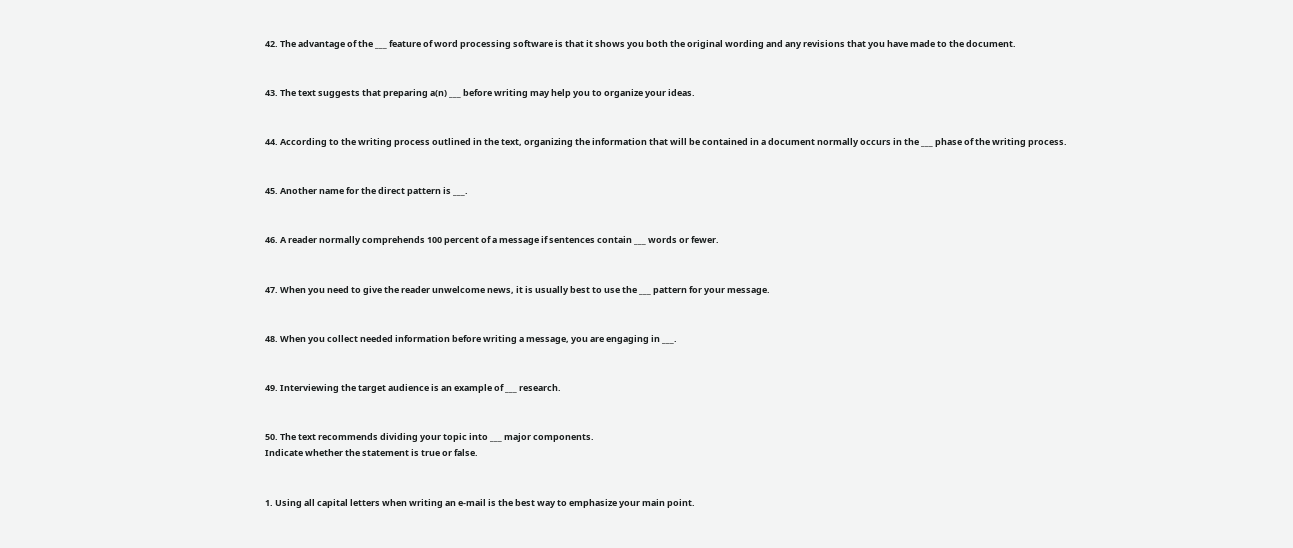42. The advantage of the ___ feature of word processing software is that it shows you both the original wording and any revisions that you have made to the document.


43. The text suggests that preparing a(n) ___ before writing may help you to organize your ideas.


44. According to the writing process outlined in the text, organizing the information that will be contained in a document normally occurs in the ___ phase of the writing process.


45. Another name for the direct pattern is ___.


46. A reader normally comprehends 100 percent of a message if sentences contain ___ words or fewer.


47. When you need to give the reader unwelcome news, it is usually best to use the ___ pattern for your message.


48. When you collect needed information before writing a message, you are engaging in ___.


49. Interviewing the target audience is an example of ___ research.


50. The text recommends dividing your topic into ___ major components.
Indicate whether the statement is true or false.


1. Using all capital letters when writing an e-mail is the best way to emphasize your main point.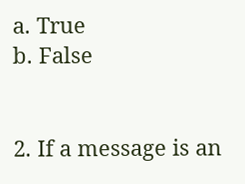a. True
b. False


2. If a message is an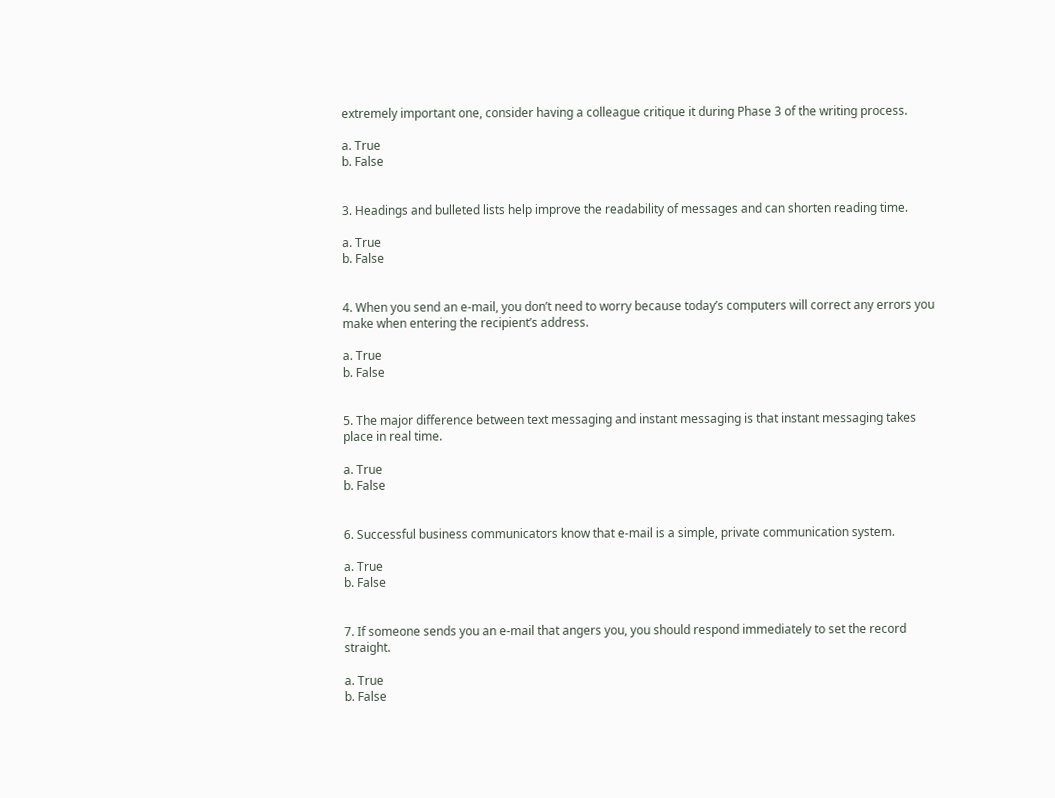extremely important one, consider having a colleague critique it during Phase 3 of the writing process.

a. True
b. False


3. Headings and bulleted lists help improve the readability of messages and can shorten reading time.

a. True
b. False


4. When you send an e-mail, you don’t need to worry because today’s computers will correct any errors you make when entering the recipient’s address.

a. True
b. False


5. The major difference between text messaging and instant messaging is that instant messaging takes place in real time.

a. True
b. False


6. Successful business communicators know that e-mail is a simple, private communication system.

a. True
b. False


7. If someone sends you an e-mail that angers you, you should respond immediately to set the record straight.

a. True
b. False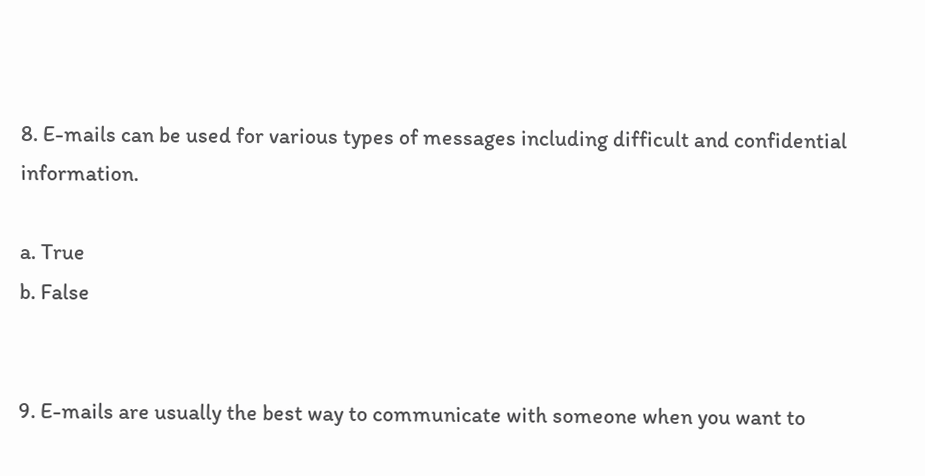8. E-mails can be used for various types of messages including difficult and confidential information.

a. True
b. False


9. E-mails are usually the best way to communicate with someone when you want to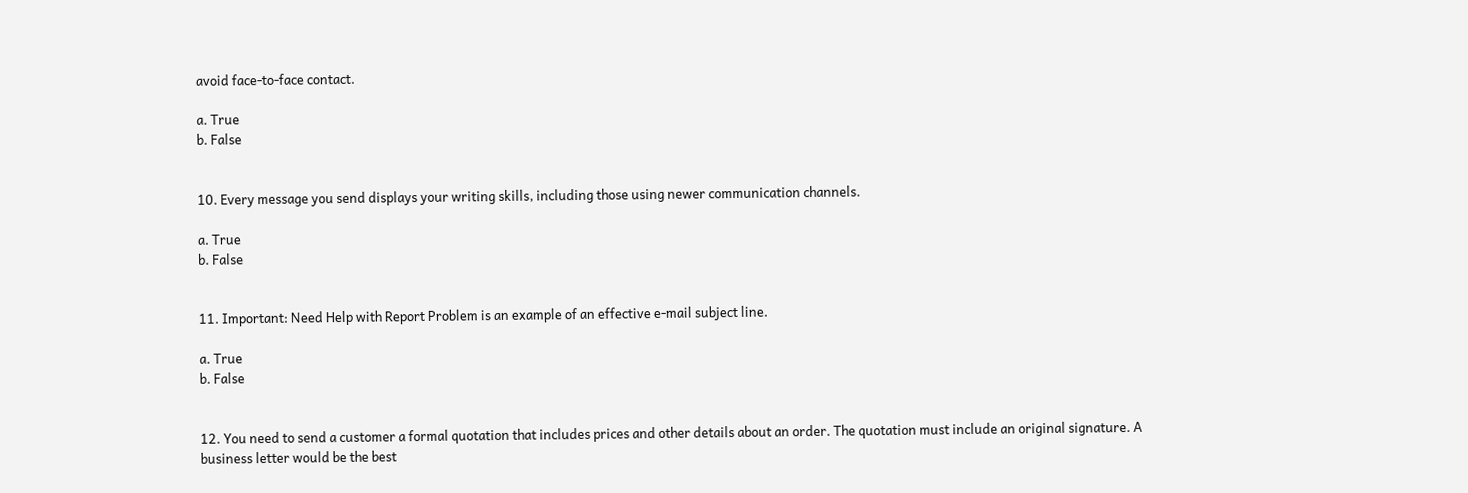avoid face-to-face contact.

a. True
b. False


10. Every message you send displays your writing skills, including those using newer communication channels.

a. True
b. False


11. Important: Need Help with Report Problem is an example of an effective e-mail subject line.

a. True
b. False


12. You need to send a customer a formal quotation that includes prices and other details about an order. The quotation must include an original signature. A business letter would be the best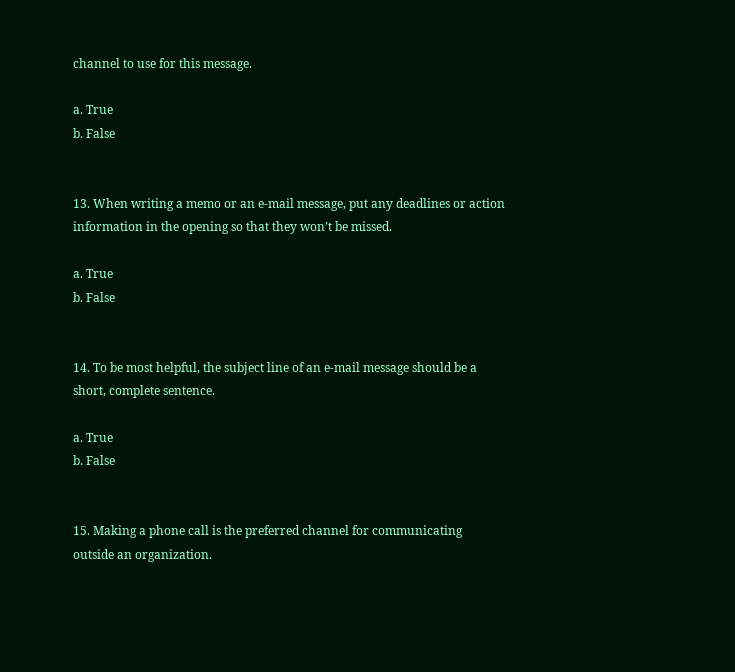channel to use for this message.

a. True
b. False


13. When writing a memo or an e-mail message, put any deadlines or action information in the opening so that they won’t be missed.

a. True
b. False


14. To be most helpful, the subject line of an e-mail message should be a short, complete sentence.

a. True
b. False


15. Making a phone call is the preferred channel for communicating outside an organization.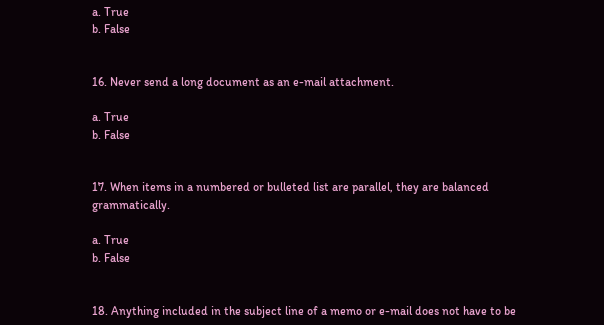a. True
b. False


16. Never send a long document as an e-mail attachment.

a. True
b. False


17. When items in a numbered or bulleted list are parallel, they are balanced grammatically.

a. True
b. False


18. Anything included in the subject line of a memo or e-mail does not have to be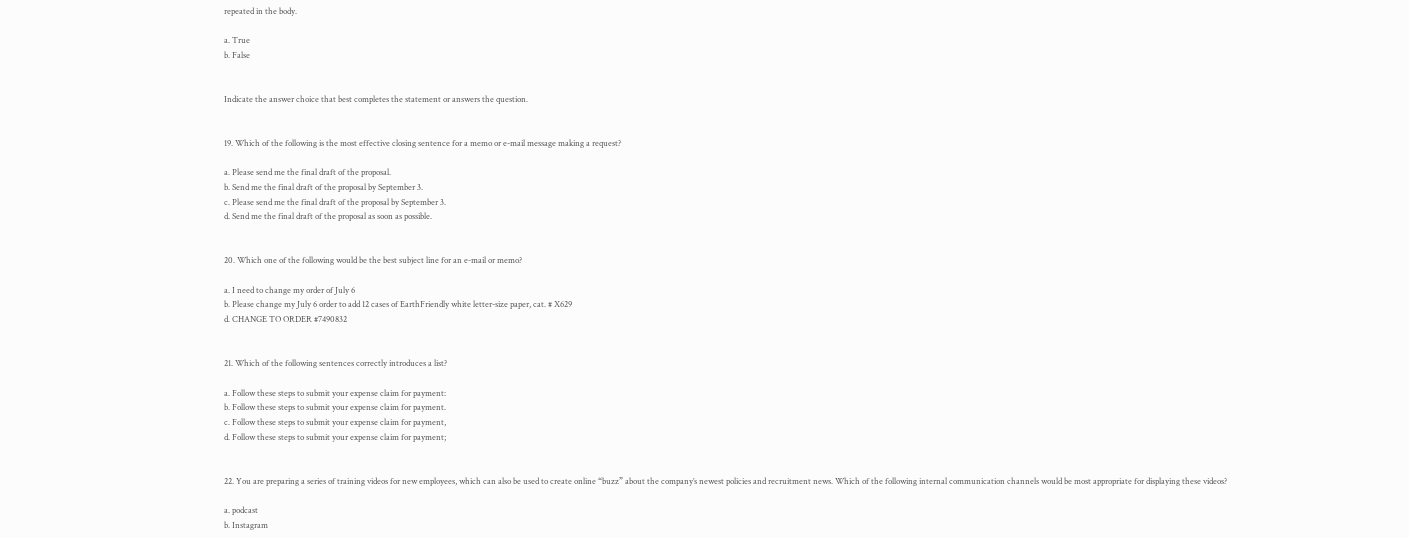repeated in the body.

a. True
b. False


Indicate the answer choice that best completes the statement or answers the question.


19. Which of the following is the most effective closing sentence for a memo or e-mail message making a request?

a. Please send me the final draft of the proposal.
b. Send me the final draft of the proposal by September 3.
c. Please send me the final draft of the proposal by September 3.
d. Send me the final draft of the proposal as soon as possible.


20. Which one of the following would be the best subject line for an e-mail or memo?

a. I need to change my order of July 6
b. Please change my July 6 order to add 12 cases of EarthFriendly white letter-size paper, cat. # X629
d. CHANGE TO ORDER #7490832


21. Which of the following sentences correctly introduces a list?

a. Follow these steps to submit your expense claim for payment:
b. Follow these steps to submit your expense claim for payment.
c. Follow these steps to submit your expense claim for payment,
d. Follow these steps to submit your expense claim for payment;


22. You are preparing a series of training videos for new employees, which can also be used to create online “buzz” about the company’s newest policies and recruitment news. Which of the following internal communication channels would be most appropriate for displaying these videos?

a. podcast
b. Instagram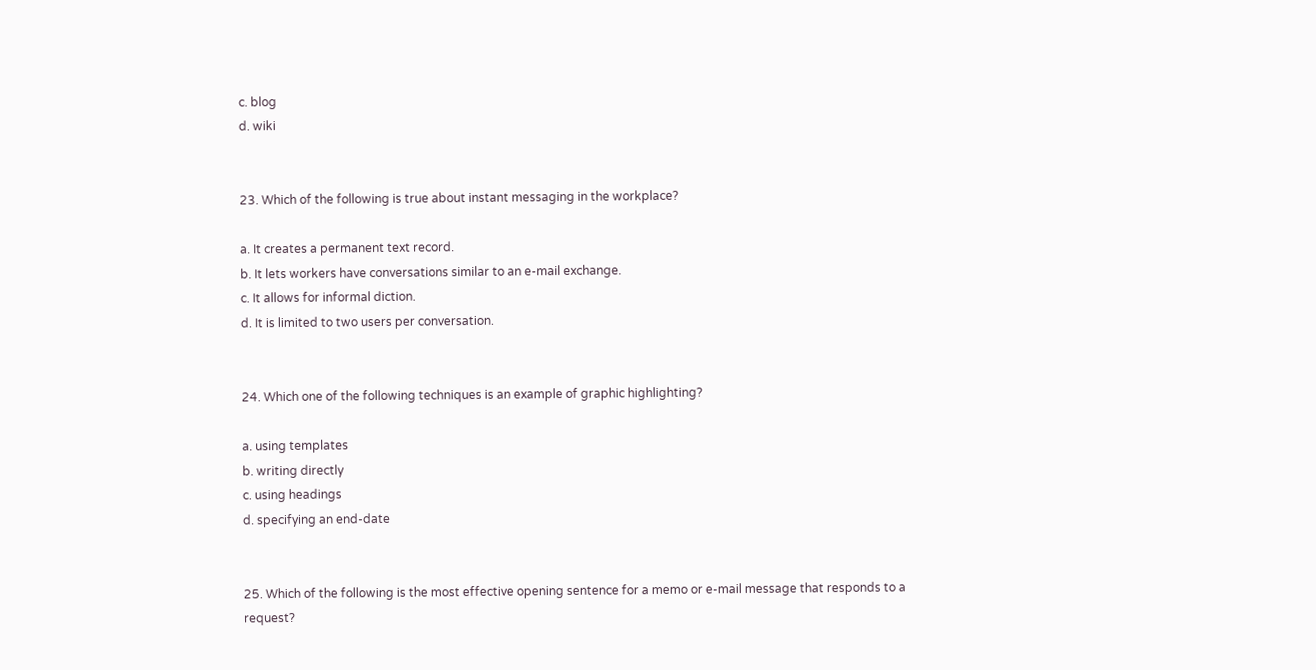c. blog
d. wiki


23. Which of the following is true about instant messaging in the workplace?

a. It creates a permanent text record.
b. It lets workers have conversations similar to an e-mail exchange.
c. It allows for informal diction.
d. It is limited to two users per conversation.


24. Which one of the following techniques is an example of graphic highlighting?

a. using templates
b. writing directly
c. using headings
d. specifying an end-date


25. Which of the following is the most effective opening sentence for a memo or e-mail message that responds to a request?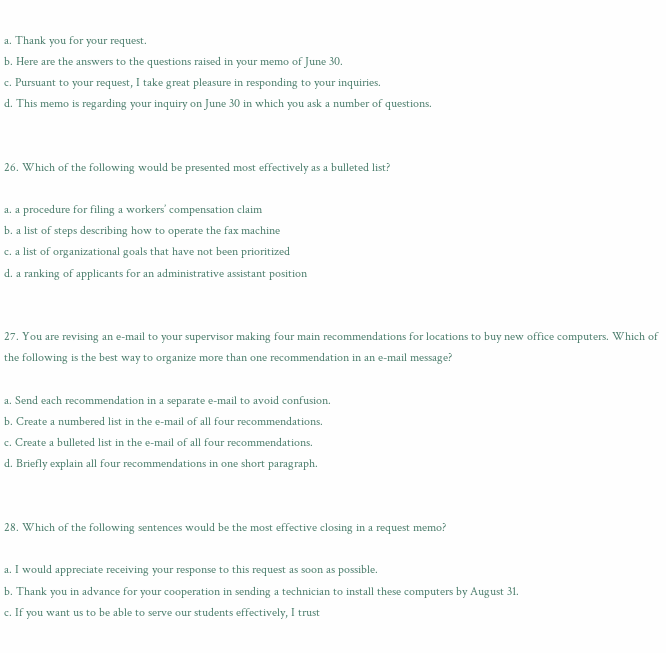a. Thank you for your request.
b. Here are the answers to the questions raised in your memo of June 30.
c. Pursuant to your request, I take great pleasure in responding to your inquiries.
d. This memo is regarding your inquiry on June 30 in which you ask a number of questions.


26. Which of the following would be presented most effectively as a bulleted list?

a. a procedure for filing a workers’ compensation claim
b. a list of steps describing how to operate the fax machine
c. a list of organizational goals that have not been prioritized
d. a ranking of applicants for an administrative assistant position


27. You are revising an e-mail to your supervisor making four main recommendations for locations to buy new office computers. Which of the following is the best way to organize more than one recommendation in an e-mail message?

a. Send each recommendation in a separate e-mail to avoid confusion.
b. Create a numbered list in the e-mail of all four recommendations.
c. Create a bulleted list in the e-mail of all four recommendations.
d. Briefly explain all four recommendations in one short paragraph.


28. Which of the following sentences would be the most effective closing in a request memo?

a. I would appreciate receiving your response to this request as soon as possible.
b. Thank you in advance for your cooperation in sending a technician to install these computers by August 31.
c. If you want us to be able to serve our students effectively, I trust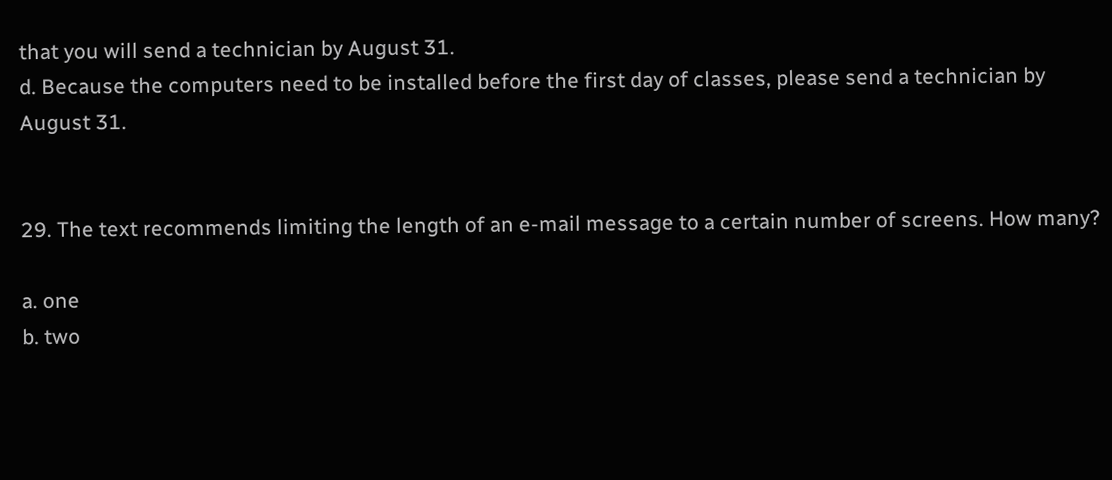that you will send a technician by August 31.
d. Because the computers need to be installed before the first day of classes, please send a technician by August 31.


29. The text recommends limiting the length of an e-mail message to a certain number of screens. How many?

a. one
b. two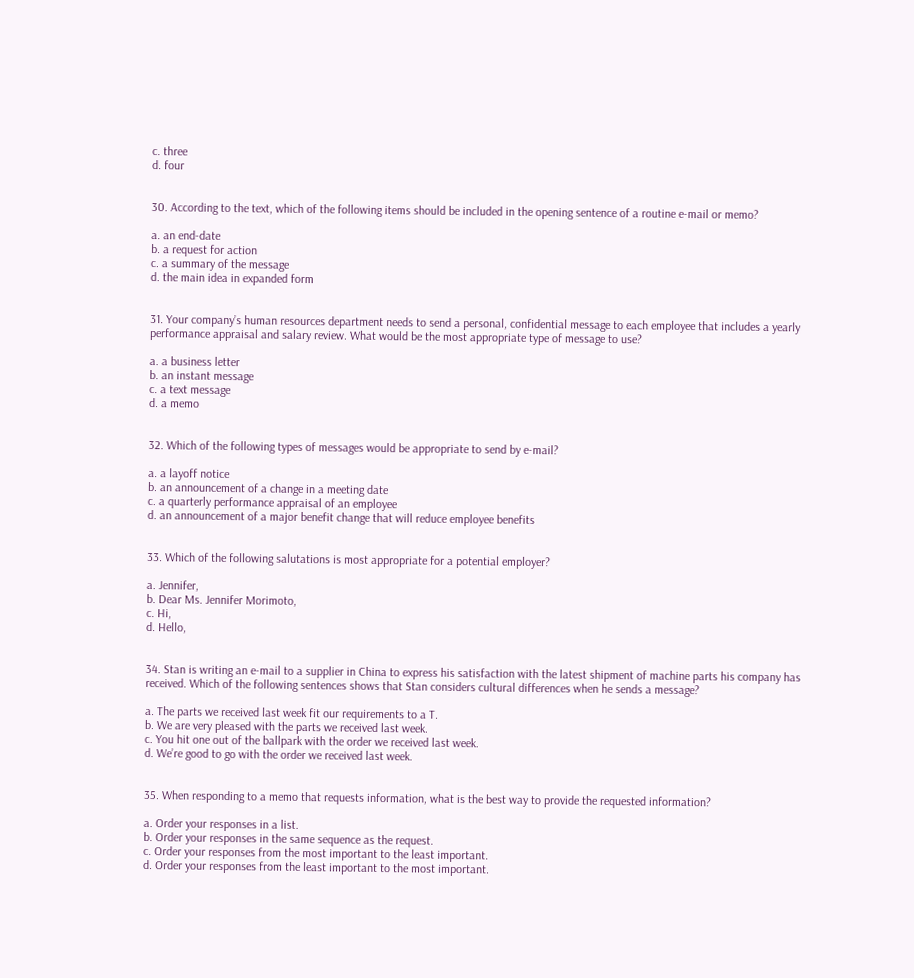c. three
d. four


30. According to the text, which of the following items should be included in the opening sentence of a routine e-mail or memo?

a. an end-date
b. a request for action
c. a summary of the message
d. the main idea in expanded form


31. Your company’s human resources department needs to send a personal, confidential message to each employee that includes a yearly performance appraisal and salary review. What would be the most appropriate type of message to use?

a. a business letter
b. an instant message
c. a text message
d. a memo


32. Which of the following types of messages would be appropriate to send by e-mail?

a. a layoff notice
b. an announcement of a change in a meeting date
c. a quarterly performance appraisal of an employee
d. an announcement of a major benefit change that will reduce employee benefits


33. Which of the following salutations is most appropriate for a potential employer?

a. Jennifer,
b. Dear Ms. Jennifer Morimoto,
c. Hi,
d. Hello,


34. Stan is writing an e-mail to a supplier in China to express his satisfaction with the latest shipment of machine parts his company has received. Which of the following sentences shows that Stan considers cultural differences when he sends a message?

a. The parts we received last week fit our requirements to a T.
b. We are very pleased with the parts we received last week.
c. You hit one out of the ballpark with the order we received last week.
d. We’re good to go with the order we received last week.


35. When responding to a memo that requests information, what is the best way to provide the requested information?

a. Order your responses in a list.
b. Order your responses in the same sequence as the request.
c. Order your responses from the most important to the least important.
d. Order your responses from the least important to the most important.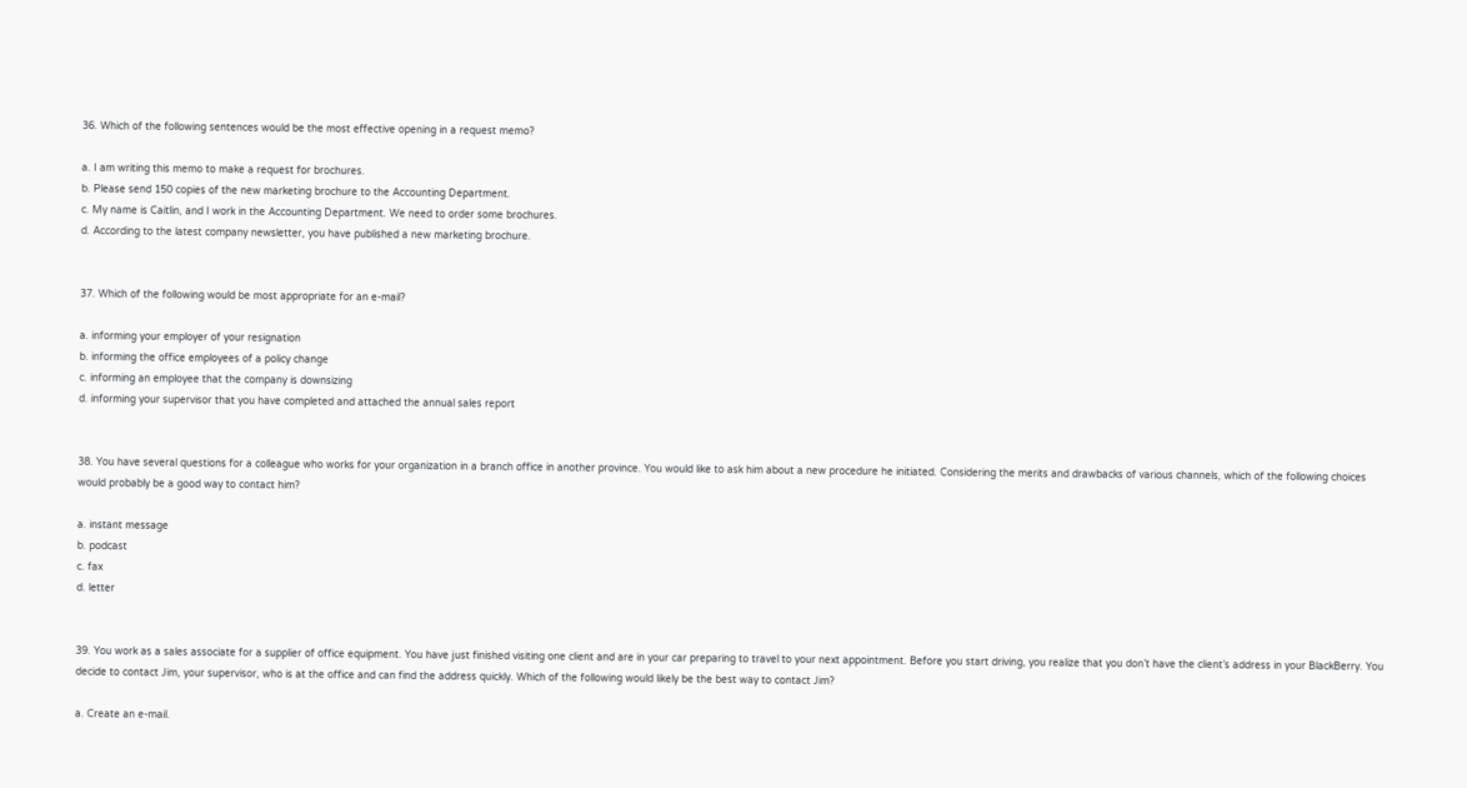36. Which of the following sentences would be the most effective opening in a request memo?

a. I am writing this memo to make a request for brochures.
b. Please send 150 copies of the new marketing brochure to the Accounting Department.
c. My name is Caitlin, and I work in the Accounting Department. We need to order some brochures.
d. According to the latest company newsletter, you have published a new marketing brochure.


37. Which of the following would be most appropriate for an e-mail?

a. informing your employer of your resignation
b. informing the office employees of a policy change
c. informing an employee that the company is downsizing
d. informing your supervisor that you have completed and attached the annual sales report


38. You have several questions for a colleague who works for your organization in a branch office in another province. You would like to ask him about a new procedure he initiated. Considering the merits and drawbacks of various channels, which of the following choices would probably be a good way to contact him?

a. instant message
b. podcast
c. fax
d. letter


39. You work as a sales associate for a supplier of office equipment. You have just finished visiting one client and are in your car preparing to travel to your next appointment. Before you start driving, you realize that you don’t have the client’s address in your BlackBerry. You decide to contact Jim, your supervisor, who is at the office and can find the address quickly. Which of the following would likely be the best way to contact Jim?

a. Create an e-mail.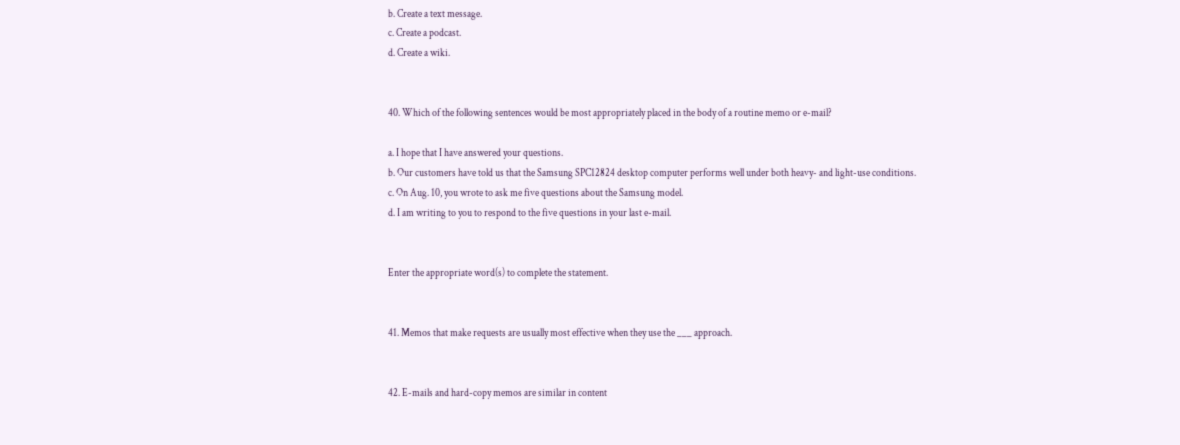b. Create a text message.
c. Create a podcast.
d. Create a wiki.


40. Which of the following sentences would be most appropriately placed in the body of a routine memo or e-mail?

a. I hope that I have answered your questions.
b. Our customers have told us that the Samsung SPC12824 desktop computer performs well under both heavy- and light-use conditions.
c. On Aug. 10, you wrote to ask me five questions about the Samsung model.
d. I am writing to you to respond to the five questions in your last e-mail.


Enter the appropriate word(s) to complete the statement.


41. Memos that make requests are usually most effective when they use the ___ approach.


42. E-mails and hard-copy memos are similar in content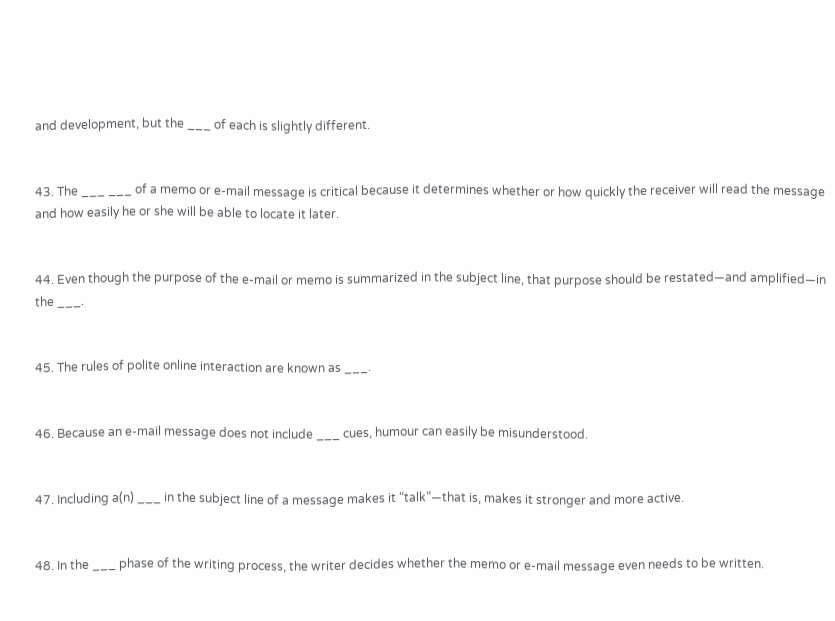and development, but the ___ of each is slightly different.


43. The ___ ___ of a memo or e-mail message is critical because it determines whether or how quickly the receiver will read the message and how easily he or she will be able to locate it later.


44. Even though the purpose of the e-mail or memo is summarized in the subject line, that purpose should be restated—and amplified—in the ___.


45. The rules of polite online interaction are known as ___.


46. Because an e-mail message does not include ___ cues, humour can easily be misunderstood.


47. Including a(n) ___ in the subject line of a message makes it “talk”—that is, makes it stronger and more active.


48. In the ___ phase of the writing process, the writer decides whether the memo or e-mail message even needs to be written.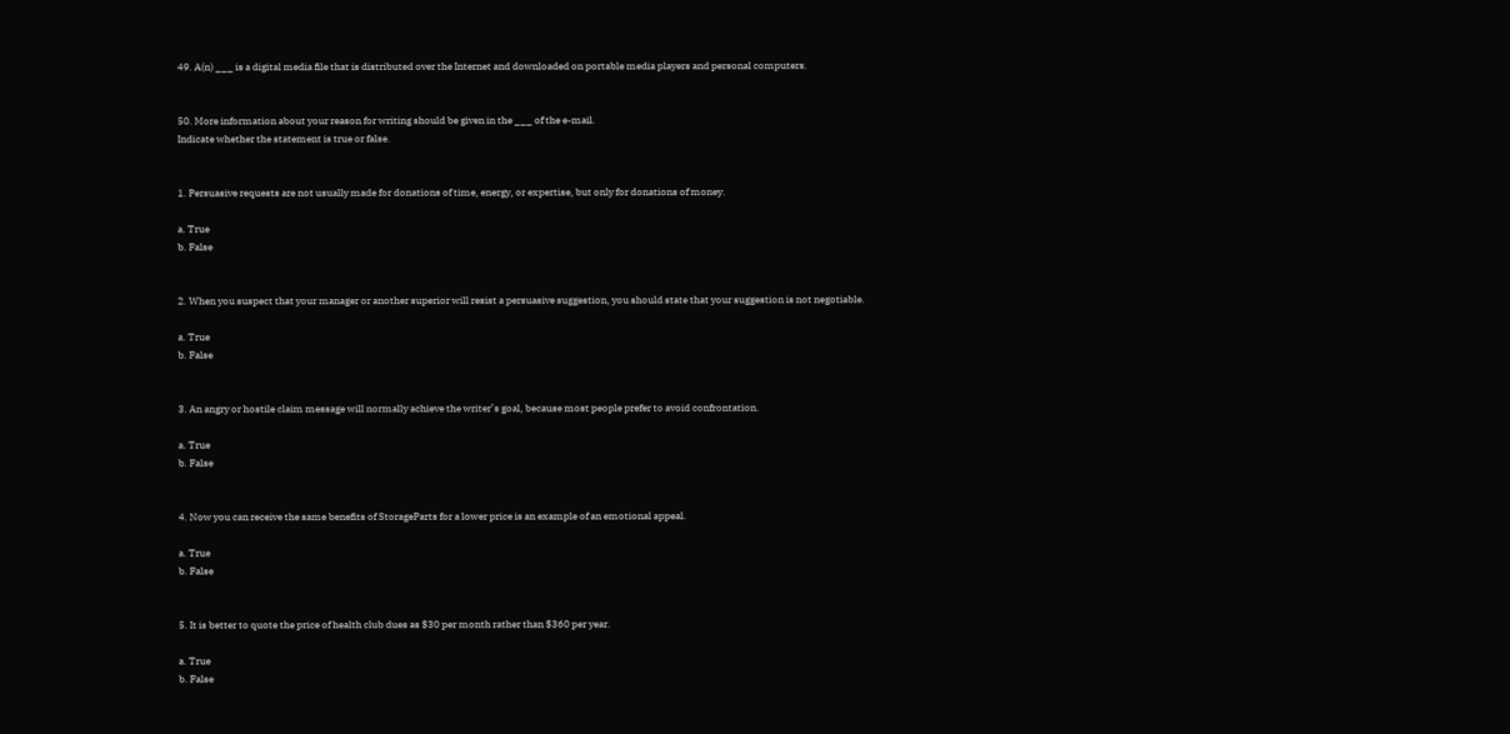49. A(n) ___ is a digital media file that is distributed over the Internet and downloaded on portable media players and personal computers.


50. More information about your reason for writing should be given in the ___ of the e-mail.
Indicate whether the statement is true or false.


1. Persuasive requests are not usually made for donations of time, energy, or expertise, but only for donations of money.

a. True
b. False


2. When you suspect that your manager or another superior will resist a persuasive suggestion, you should state that your suggestion is not negotiable.

a. True
b. False


3. An angry or hostile claim message will normally achieve the writer’s goal, because most people prefer to avoid confrontation.

a. True
b. False


4. Now you can receive the same benefits of StorageParts for a lower price is an example of an emotional appeal.

a. True
b. False


5. It is better to quote the price of health club dues as $30 per month rather than $360 per year.

a. True
b. False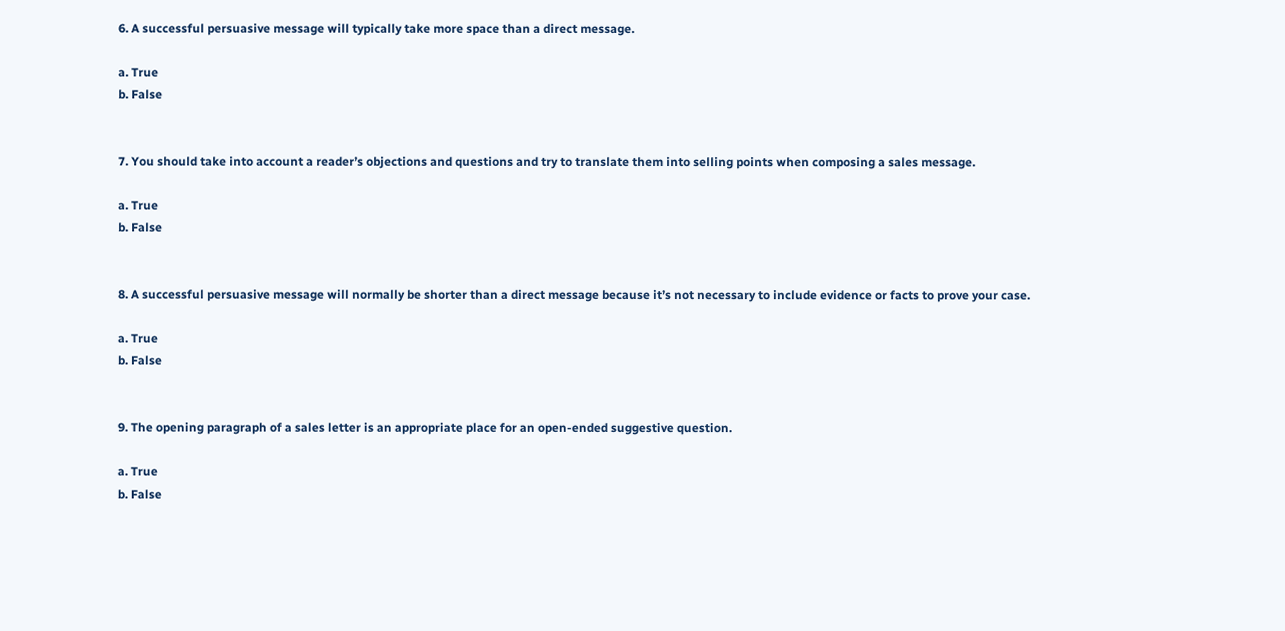6. A successful persuasive message will typically take more space than a direct message.

a. True
b. False


7. You should take into account a reader’s objections and questions and try to translate them into selling points when composing a sales message.

a. True
b. False


8. A successful persuasive message will normally be shorter than a direct message because it’s not necessary to include evidence or facts to prove your case.

a. True
b. False


9. The opening paragraph of a sales letter is an appropriate place for an open-ended suggestive question.

a. True
b. False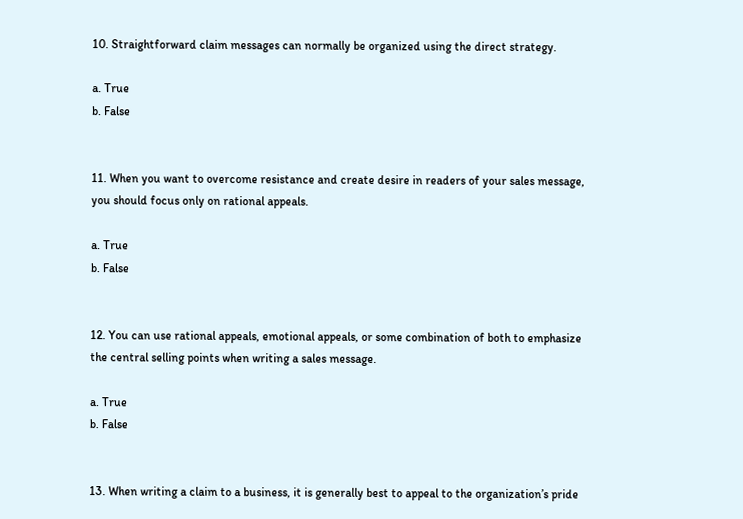10. Straightforward claim messages can normally be organized using the direct strategy.

a. True
b. False


11. When you want to overcome resistance and create desire in readers of your sales message, you should focus only on rational appeals.

a. True
b. False


12. You can use rational appeals, emotional appeals, or some combination of both to emphasize the central selling points when writing a sales message.

a. True
b. False


13. When writing a claim to a business, it is generally best to appeal to the organization’s pride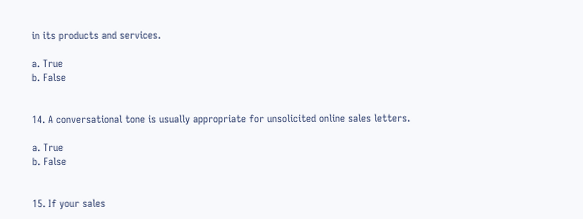in its products and services.

a. True
b. False


14. A conversational tone is usually appropriate for unsolicited online sales letters.

a. True
b. False


15. If your sales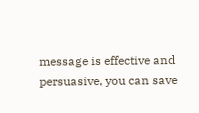message is effective and persuasive, you can save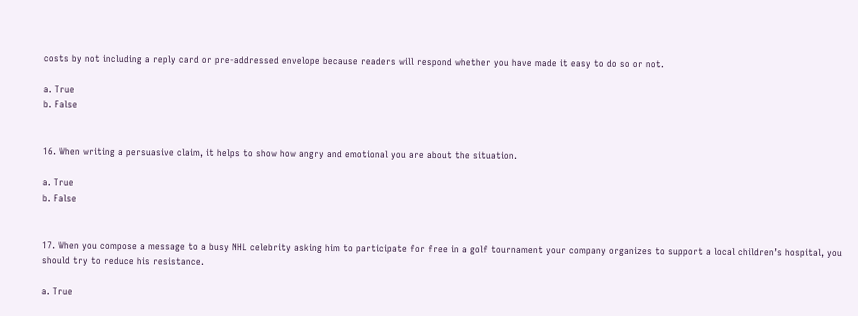costs by not including a reply card or pre-addressed envelope because readers will respond whether you have made it easy to do so or not.

a. True
b. False


16. When writing a persuasive claim, it helps to show how angry and emotional you are about the situation.

a. True
b. False


17. When you compose a message to a busy NHL celebrity asking him to participate for free in a golf tournament your company organizes to support a local children’s hospital, you should try to reduce his resistance.

a. True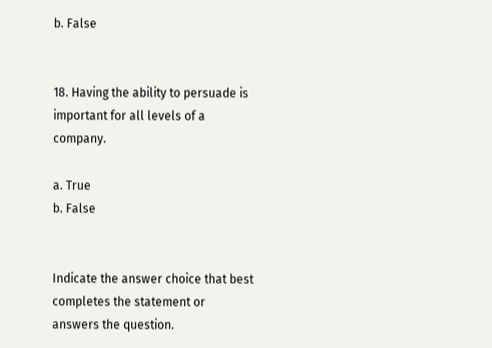b. False


18. Having the ability to persuade is important for all levels of a company.

a. True
b. False


Indicate the answer choice that best completes the statement or answers the question.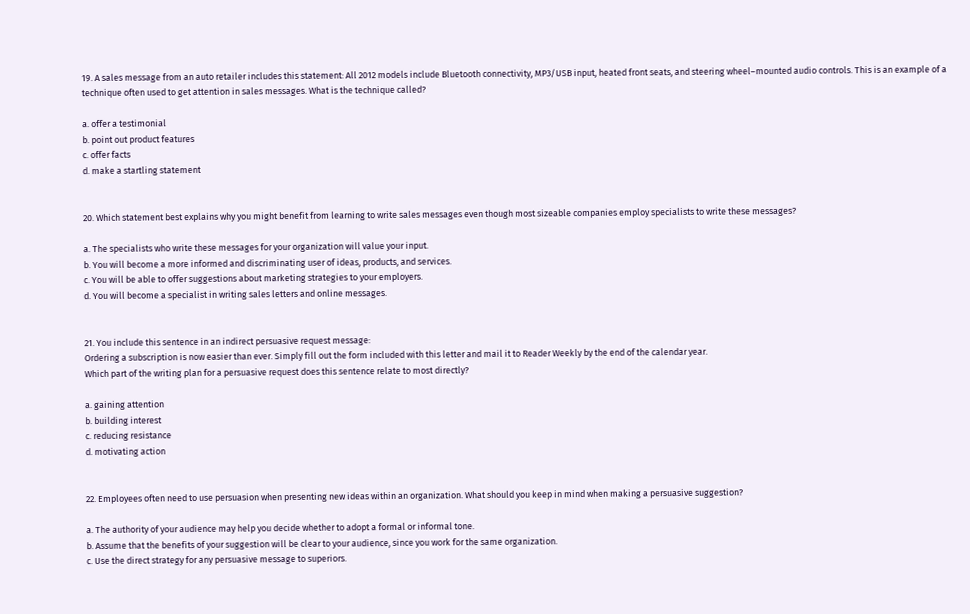19. A sales message from an auto retailer includes this statement: All 2012 models include Bluetooth connectivity, MP3/USB input, heated front seats, and steering wheel–mounted audio controls. This is an example of a technique often used to get attention in sales messages. What is the technique called?

a. offer a testimonial
b. point out product features
c. offer facts
d. make a startling statement


20. Which statement best explains why you might benefit from learning to write sales messages even though most sizeable companies employ specialists to write these messages?

a. The specialists who write these messages for your organization will value your input.
b. You will become a more informed and discriminating user of ideas, products, and services.
c. You will be able to offer suggestions about marketing strategies to your employers.
d. You will become a specialist in writing sales letters and online messages.


21. You include this sentence in an indirect persuasive request message:
Ordering a subscription is now easier than ever. Simply fill out the form included with this letter and mail it to Reader Weekly by the end of the calendar year.
Which part of the writing plan for a persuasive request does this sentence relate to most directly?

a. gaining attention
b. building interest
c. reducing resistance
d. motivating action


22. Employees often need to use persuasion when presenting new ideas within an organization. What should you keep in mind when making a persuasive suggestion?

a. The authority of your audience may help you decide whether to adopt a formal or informal tone.
b. Assume that the benefits of your suggestion will be clear to your audience, since you work for the same organization.
c. Use the direct strategy for any persuasive message to superiors.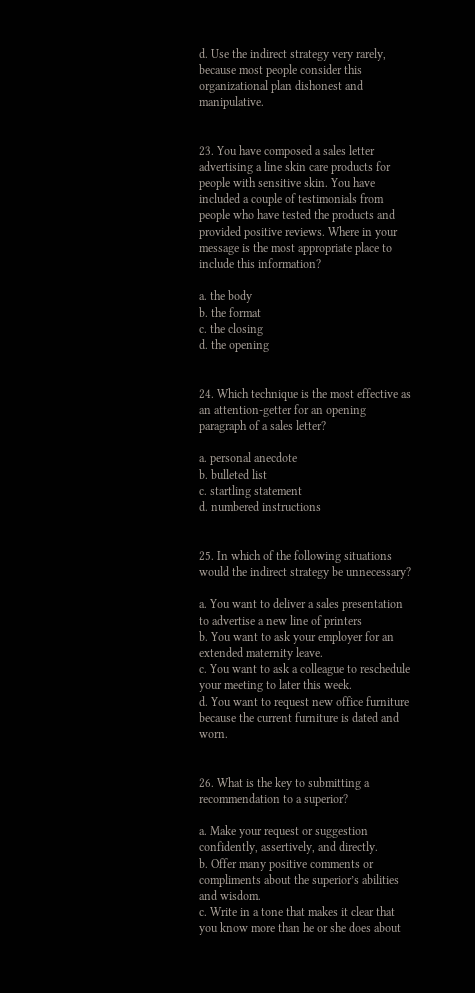d. Use the indirect strategy very rarely, because most people consider this organizational plan dishonest and manipulative.


23. You have composed a sales letter advertising a line skin care products for people with sensitive skin. You have included a couple of testimonials from people who have tested the products and provided positive reviews. Where in your message is the most appropriate place to include this information?

a. the body
b. the format
c. the closing
d. the opening


24. Which technique is the most effective as an attention-getter for an opening paragraph of a sales letter?

a. personal anecdote
b. bulleted list
c. startling statement
d. numbered instructions


25. In which of the following situations would the indirect strategy be unnecessary?

a. You want to deliver a sales presentation to advertise a new line of printers
b. You want to ask your employer for an extended maternity leave.
c. You want to ask a colleague to reschedule your meeting to later this week.
d. You want to request new office furniture because the current furniture is dated and worn.


26. What is the key to submitting a recommendation to a superior?

a. Make your request or suggestion confidently, assertively, and directly.
b. Offer many positive comments or compliments about the superior’s abilities and wisdom.
c. Write in a tone that makes it clear that you know more than he or she does about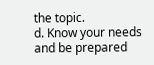the topic.
d. Know your needs and be prepared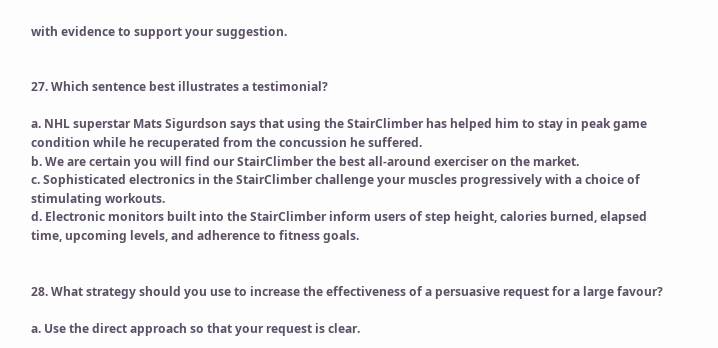with evidence to support your suggestion.


27. Which sentence best illustrates a testimonial?

a. NHL superstar Mats Sigurdson says that using the StairClimber has helped him to stay in peak game condition while he recuperated from the concussion he suffered.
b. We are certain you will find our StairClimber the best all-around exerciser on the market.
c. Sophisticated electronics in the StairClimber challenge your muscles progressively with a choice of stimulating workouts.
d. Electronic monitors built into the StairClimber inform users of step height, calories burned, elapsed time, upcoming levels, and adherence to fitness goals.


28. What strategy should you use to increase the effectiveness of a persuasive request for a large favour?

a. Use the direct approach so that your request is clear.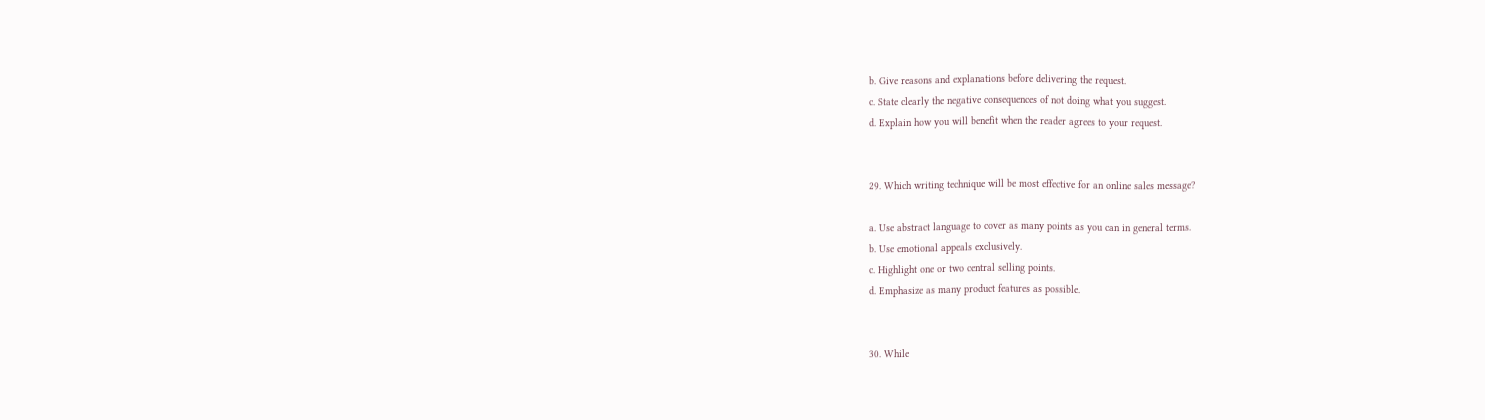b. Give reasons and explanations before delivering the request.
c. State clearly the negative consequences of not doing what you suggest.
d. Explain how you will benefit when the reader agrees to your request.


29. Which writing technique will be most effective for an online sales message?

a. Use abstract language to cover as many points as you can in general terms.
b. Use emotional appeals exclusively.
c. Highlight one or two central selling points.
d. Emphasize as many product features as possible.


30. While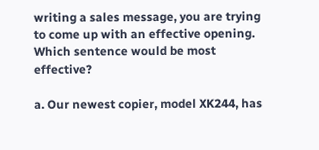writing a sales message, you are trying to come up with an effective opening. Which sentence would be most effective?

a. Our newest copier, model XK244, has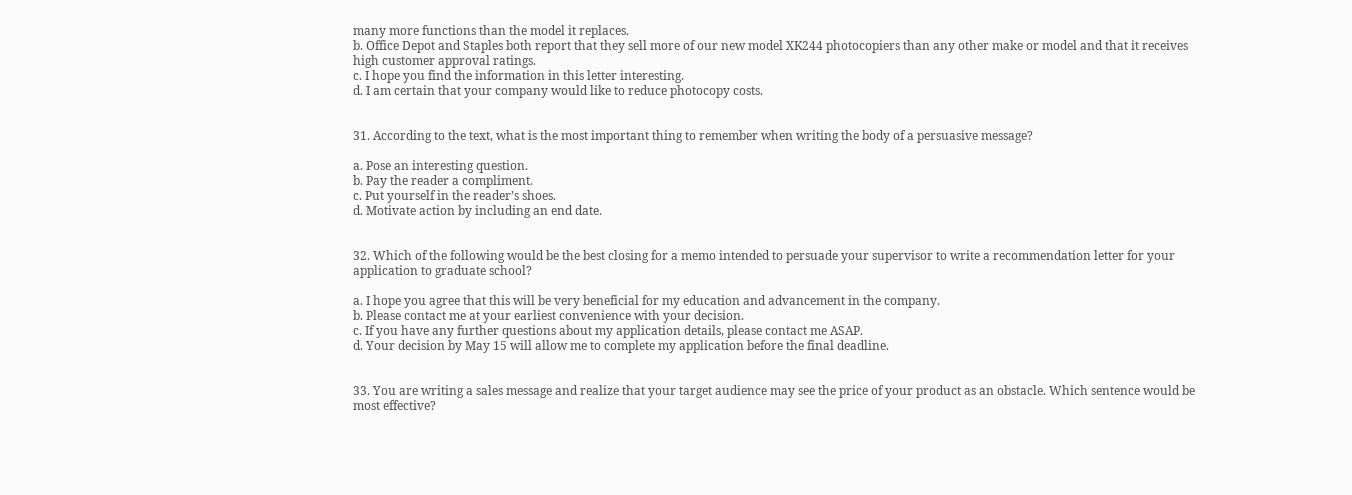many more functions than the model it replaces.
b. Office Depot and Staples both report that they sell more of our new model XK244 photocopiers than any other make or model and that it receives high customer approval ratings.
c. I hope you find the information in this letter interesting.
d. I am certain that your company would like to reduce photocopy costs.


31. According to the text, what is the most important thing to remember when writing the body of a persuasive message?

a. Pose an interesting question.
b. Pay the reader a compliment.
c. Put yourself in the reader’s shoes.
d. Motivate action by including an end date.


32. Which of the following would be the best closing for a memo intended to persuade your supervisor to write a recommendation letter for your application to graduate school?

a. I hope you agree that this will be very beneficial for my education and advancement in the company.
b. Please contact me at your earliest convenience with your decision.
c. If you have any further questions about my application details, please contact me ASAP.
d. Your decision by May 15 will allow me to complete my application before the final deadline.


33. You are writing a sales message and realize that your target audience may see the price of your product as an obstacle. Which sentence would be most effective?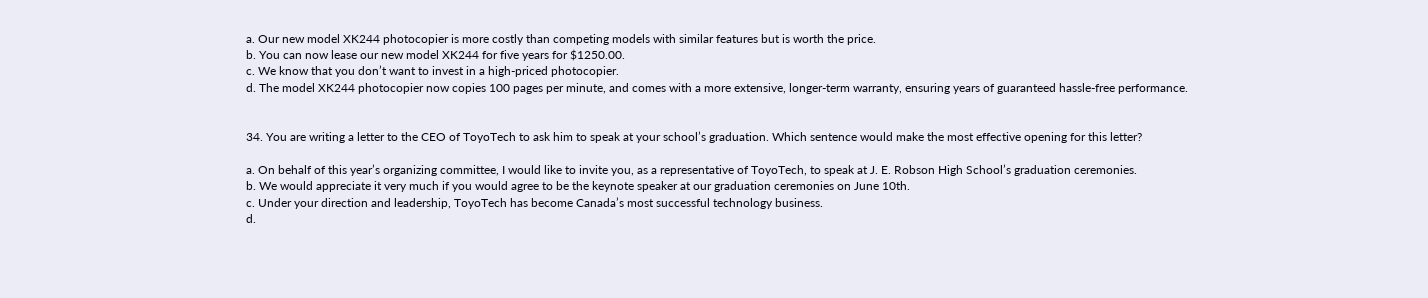a. Our new model XK244 photocopier is more costly than competing models with similar features but is worth the price.
b. You can now lease our new model XK244 for five years for $1250.00.
c. We know that you don’t want to invest in a high-priced photocopier.
d. The model XK244 photocopier now copies 100 pages per minute, and comes with a more extensive, longer-term warranty, ensuring years of guaranteed hassle-free performance.


34. You are writing a letter to the CEO of ToyoTech to ask him to speak at your school’s graduation. Which sentence would make the most effective opening for this letter?

a. On behalf of this year’s organizing committee, I would like to invite you, as a representative of ToyoTech, to speak at J. E. Robson High School’s graduation ceremonies.
b. We would appreciate it very much if you would agree to be the keynote speaker at our graduation ceremonies on June 10th.
c. Under your direction and leadership, ToyoTech has become Canada’s most successful technology business.
d.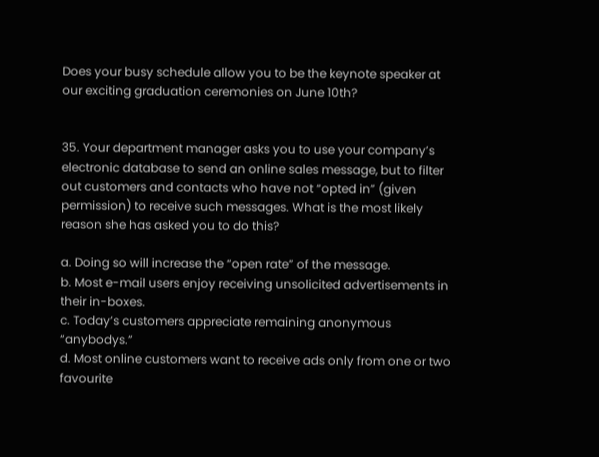Does your busy schedule allow you to be the keynote speaker at our exciting graduation ceremonies on June 10th?


35. Your department manager asks you to use your company’s electronic database to send an online sales message, but to filter out customers and contacts who have not “opted in” (given permission) to receive such messages. What is the most likely reason she has asked you to do this?

a. Doing so will increase the “open rate” of the message.
b. Most e-mail users enjoy receiving unsolicited advertisements in their in-boxes.
c. Today’s customers appreciate remaining anonymous “anybodys.”
d. Most online customers want to receive ads only from one or two favourite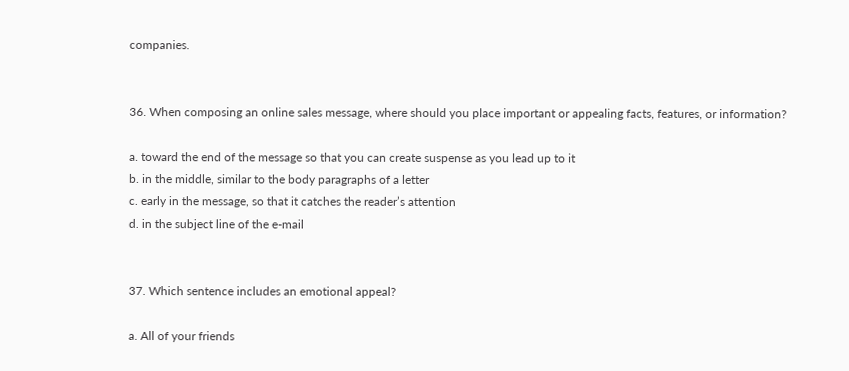companies.


36. When composing an online sales message, where should you place important or appealing facts, features, or information?

a. toward the end of the message so that you can create suspense as you lead up to it
b. in the middle, similar to the body paragraphs of a letter
c. early in the message, so that it catches the reader’s attention
d. in the subject line of the e-mail


37. Which sentence includes an emotional appeal?

a. All of your friends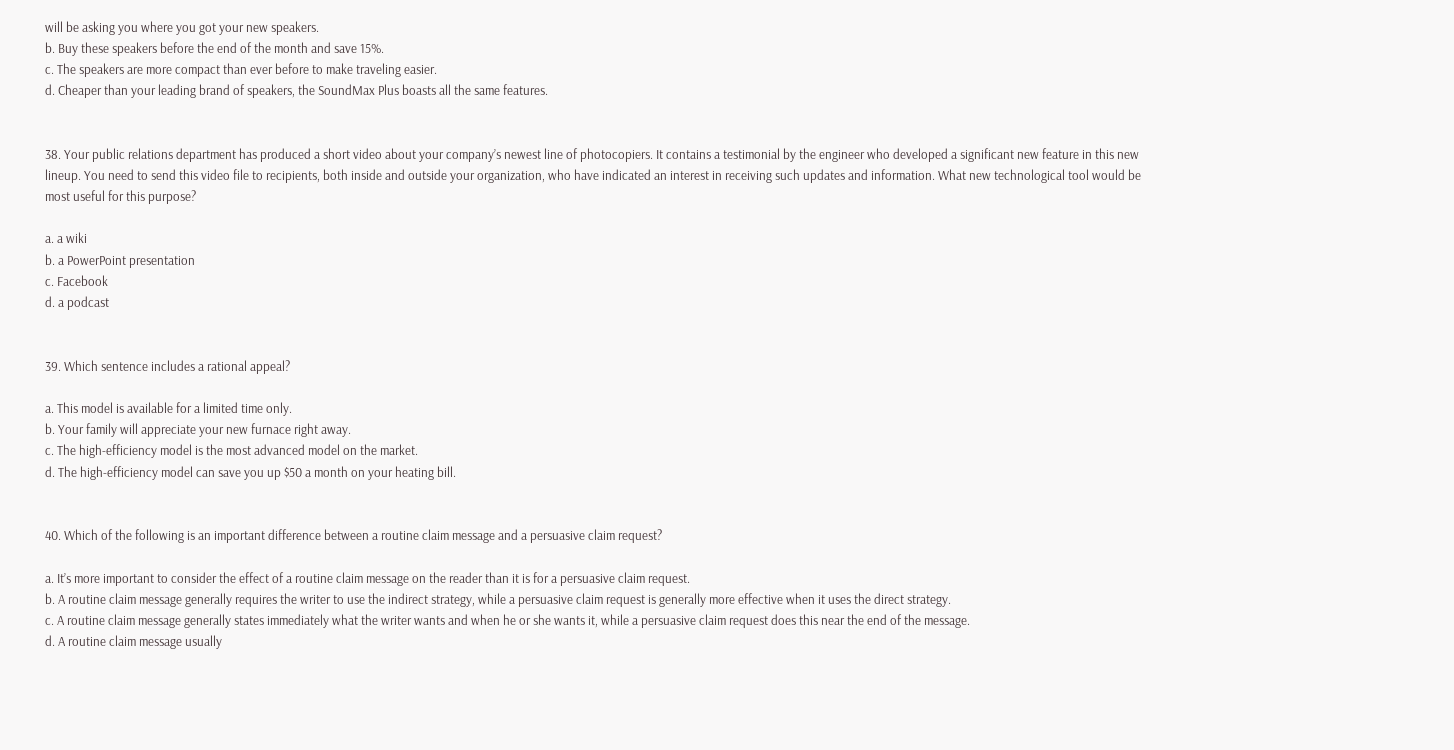will be asking you where you got your new speakers.
b. Buy these speakers before the end of the month and save 15%.
c. The speakers are more compact than ever before to make traveling easier.
d. Cheaper than your leading brand of speakers, the SoundMax Plus boasts all the same features.


38. Your public relations department has produced a short video about your company’s newest line of photocopiers. It contains a testimonial by the engineer who developed a significant new feature in this new lineup. You need to send this video file to recipients, both inside and outside your organization, who have indicated an interest in receiving such updates and information. What new technological tool would be most useful for this purpose?

a. a wiki
b. a PowerPoint presentation
c. Facebook
d. a podcast


39. Which sentence includes a rational appeal?

a. This model is available for a limited time only.
b. Your family will appreciate your new furnace right away.
c. The high-efficiency model is the most advanced model on the market.
d. The high-efficiency model can save you up $50 a month on your heating bill.


40. Which of the following is an important difference between a routine claim message and a persuasive claim request?

a. It’s more important to consider the effect of a routine claim message on the reader than it is for a persuasive claim request.
b. A routine claim message generally requires the writer to use the indirect strategy, while a persuasive claim request is generally more effective when it uses the direct strategy.
c. A routine claim message generally states immediately what the writer wants and when he or she wants it, while a persuasive claim request does this near the end of the message.
d. A routine claim message usually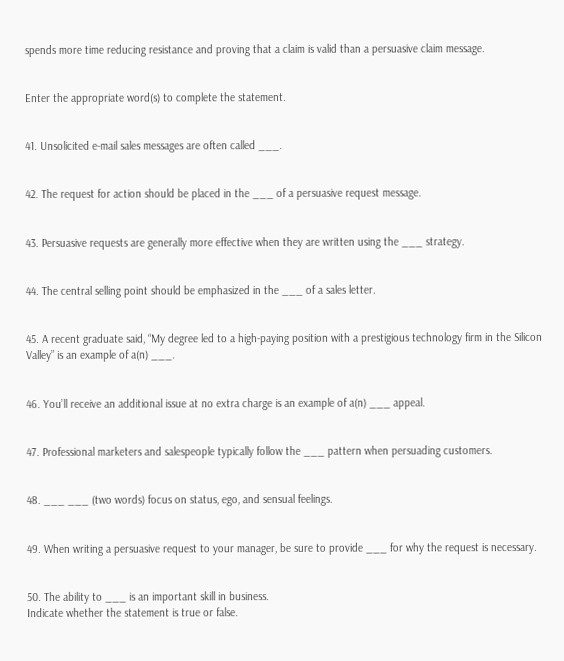spends more time reducing resistance and proving that a claim is valid than a persuasive claim message.


Enter the appropriate word(s) to complete the statement.


41. Unsolicited e-mail sales messages are often called ___.


42. The request for action should be placed in the ___ of a persuasive request message.


43. Persuasive requests are generally more effective when they are written using the ___ strategy.


44. The central selling point should be emphasized in the ___ of a sales letter.


45. A recent graduate said, “My degree led to a high-paying position with a prestigious technology firm in the Silicon Valley” is an example of a(n) ___.


46. You’ll receive an additional issue at no extra charge is an example of a(n) ___ appeal.


47. Professional marketers and salespeople typically follow the ___ pattern when persuading customers.


48. ___ ___ (two words) focus on status, ego, and sensual feelings.


49. When writing a persuasive request to your manager, be sure to provide ___ for why the request is necessary.


50. The ability to ___ is an important skill in business.
Indicate whether the statement is true or false.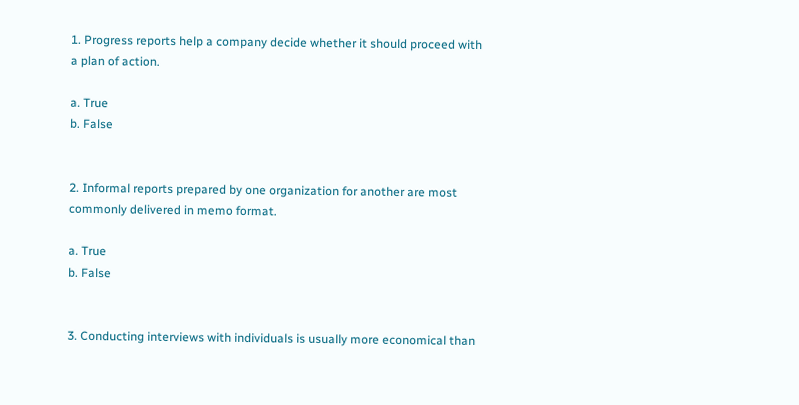1. Progress reports help a company decide whether it should proceed with a plan of action.

a. True
b. False


2. Informal reports prepared by one organization for another are most commonly delivered in memo format.

a. True
b. False


3. Conducting interviews with individuals is usually more economical than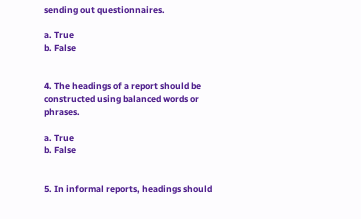sending out questionnaires.

a. True
b. False


4. The headings of a report should be constructed using balanced words or phrases.

a. True
b. False


5. In informal reports, headings should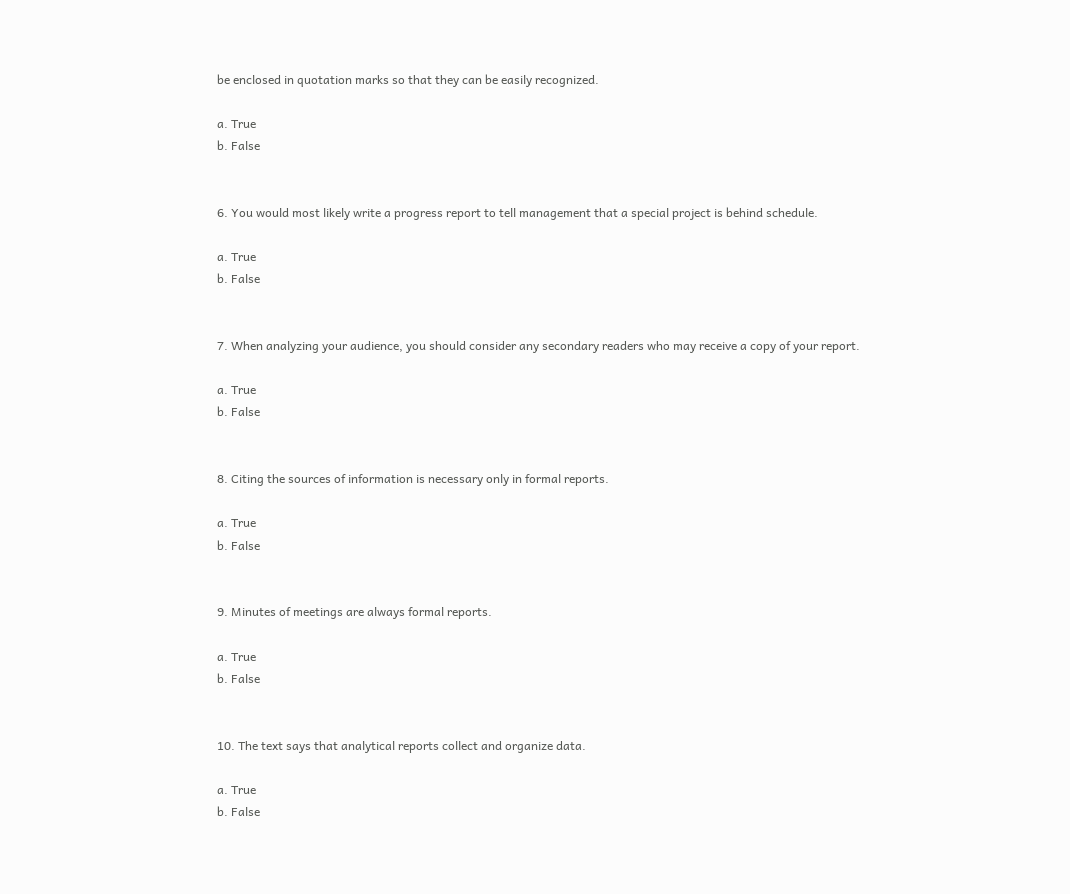be enclosed in quotation marks so that they can be easily recognized.

a. True
b. False


6. You would most likely write a progress report to tell management that a special project is behind schedule.

a. True
b. False


7. When analyzing your audience, you should consider any secondary readers who may receive a copy of your report.

a. True
b. False


8. Citing the sources of information is necessary only in formal reports.

a. True
b. False


9. Minutes of meetings are always formal reports.

a. True
b. False


10. The text says that analytical reports collect and organize data.

a. True
b. False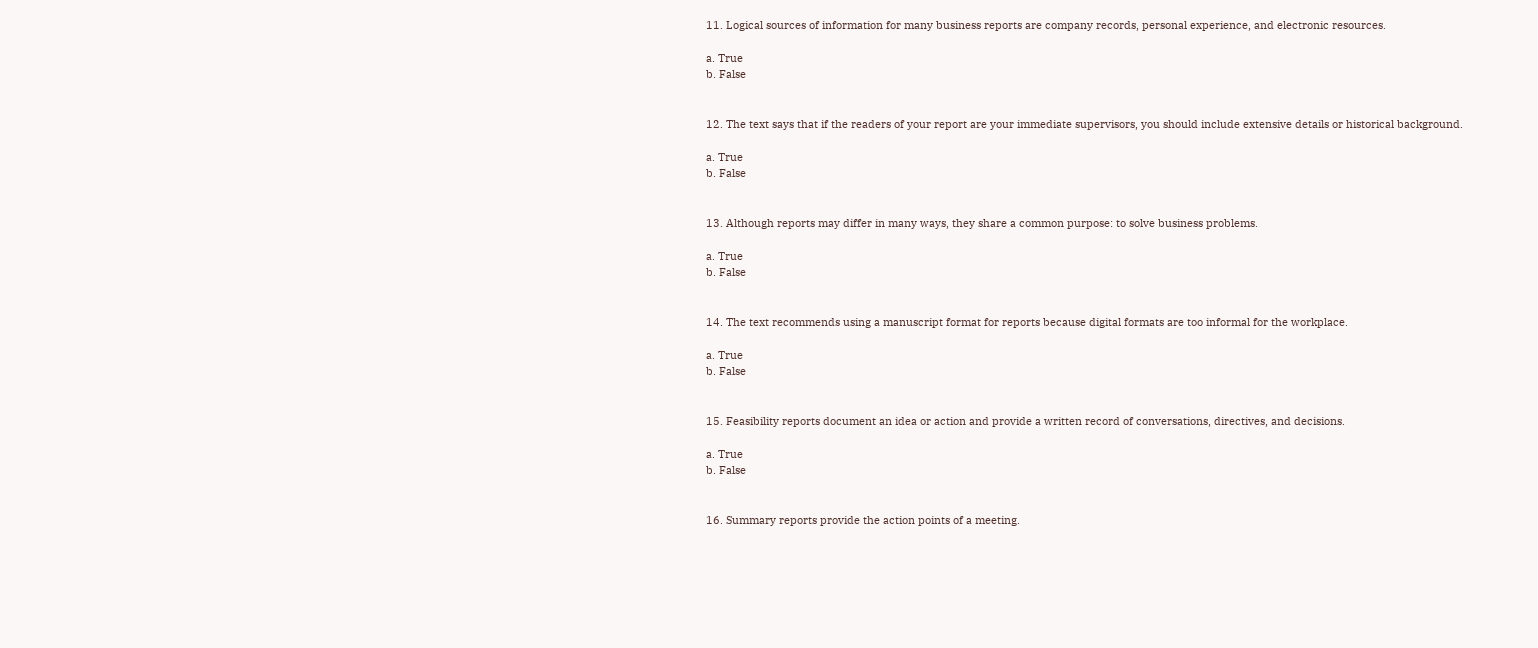11. Logical sources of information for many business reports are company records, personal experience, and electronic resources.

a. True
b. False


12. The text says that if the readers of your report are your immediate supervisors, you should include extensive details or historical background.

a. True
b. False


13. Although reports may differ in many ways, they share a common purpose: to solve business problems.

a. True
b. False


14. The text recommends using a manuscript format for reports because digital formats are too informal for the workplace.

a. True
b. False


15. Feasibility reports document an idea or action and provide a written record of conversations, directives, and decisions.

a. True
b. False


16. Summary reports provide the action points of a meeting.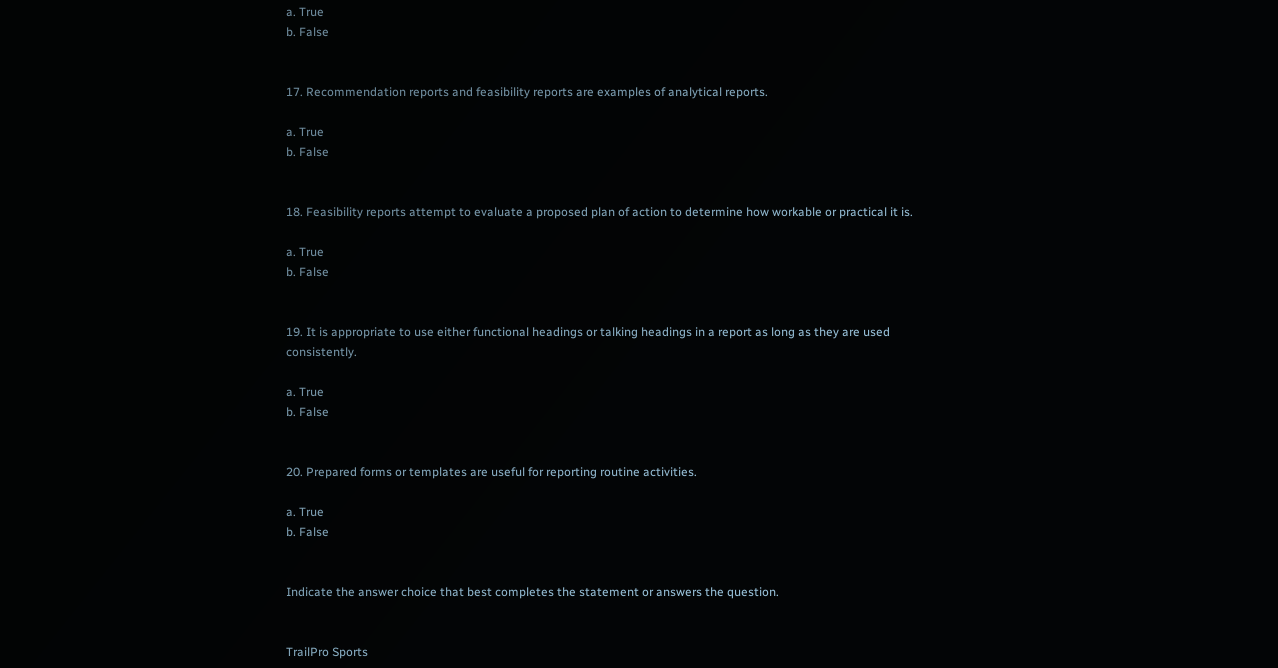a. True
b. False


17. Recommendation reports and feasibility reports are examples of analytical reports.

a. True
b. False


18. Feasibility reports attempt to evaluate a proposed plan of action to determine how workable or practical it is.

a. True
b. False


19. It is appropriate to use either functional headings or talking headings in a report as long as they are used consistently.

a. True
b. False


20. Prepared forms or templates are useful for reporting routine activities.

a. True
b. False


Indicate the answer choice that best completes the statement or answers the question.


TrailPro Sports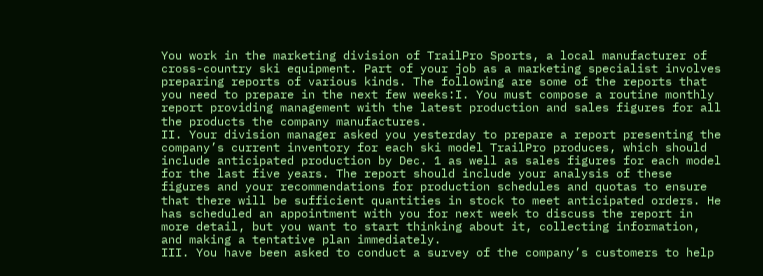You work in the marketing division of TrailPro Sports, a local manufacturer of cross-country ski equipment. Part of your job as a marketing specialist involves preparing reports of various kinds. The following are some of the reports that you need to prepare in the next few weeks:I. You must compose a routine monthly report providing management with the latest production and sales figures for all the products the company manufactures.
II. Your division manager asked you yesterday to prepare a report presenting the company’s current inventory for each ski model TrailPro produces, which should include anticipated production by Dec. 1 as well as sales figures for each model for the last five years. The report should include your analysis of these figures and your recommendations for production schedules and quotas to ensure that there will be sufficient quantities in stock to meet anticipated orders. He has scheduled an appointment with you for next week to discuss the report in more detail, but you want to start thinking about it, collecting information, and making a tentative plan immediately.
III. You have been asked to conduct a survey of the company’s customers to help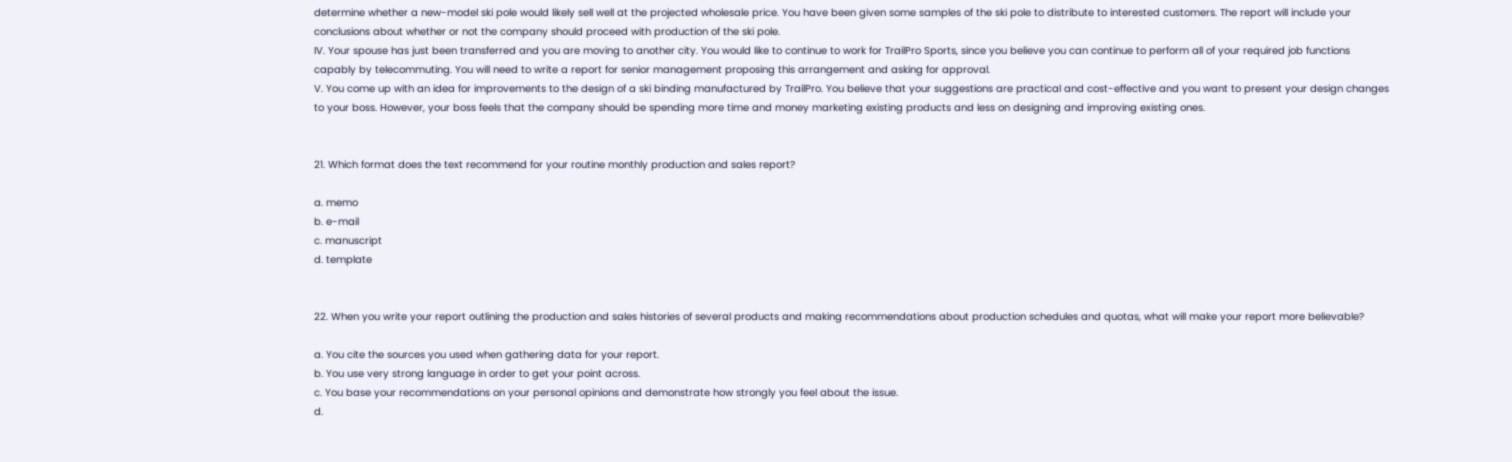determine whether a new-model ski pole would likely sell well at the projected wholesale price. You have been given some samples of the ski pole to distribute to interested customers. The report will include your conclusions about whether or not the company should proceed with production of the ski pole.
IV. Your spouse has just been transferred and you are moving to another city. You would like to continue to work for TrailPro Sports, since you believe you can continue to perform all of your required job functions capably by telecommuting. You will need to write a report for senior management proposing this arrangement and asking for approval.
V. You come up with an idea for improvements to the design of a ski binding manufactured by TrailPro. You believe that your suggestions are practical and cost-effective and you want to present your design changes to your boss. However, your boss feels that the company should be spending more time and money marketing existing products and less on designing and improving existing ones.


21. Which format does the text recommend for your routine monthly production and sales report?

a. memo
b. e-mail
c. manuscript
d. template


22. When you write your report outlining the production and sales histories of several products and making recommendations about production schedules and quotas, what will make your report more believable?

a. You cite the sources you used when gathering data for your report.
b. You use very strong language in order to get your point across.
c. You base your recommendations on your personal opinions and demonstrate how strongly you feel about the issue.
d.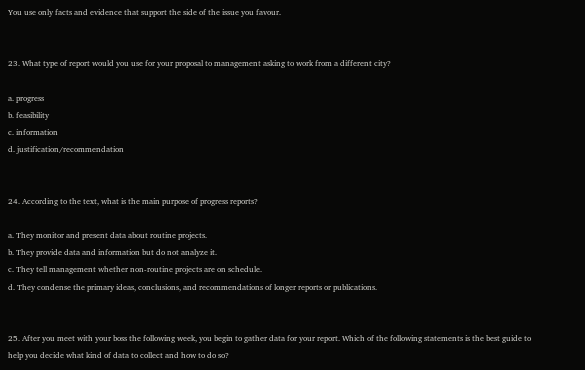You use only facts and evidence that support the side of the issue you favour.


23. What type of report would you use for your proposal to management asking to work from a different city?

a. progress
b. feasibility
c. information
d. justification/recommendation


24. According to the text, what is the main purpose of progress reports?

a. They monitor and present data about routine projects.
b. They provide data and information but do not analyze it.
c. They tell management whether non-routine projects are on schedule.
d. They condense the primary ideas, conclusions, and recommendations of longer reports or publications.


25. After you meet with your boss the following week, you begin to gather data for your report. Which of the following statements is the best guide to help you decide what kind of data to collect and how to do so?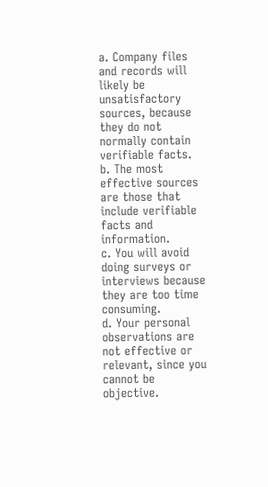a. Company files and records will likely be unsatisfactory sources, because they do not normally contain verifiable facts.
b. The most effective sources are those that include verifiable facts and information.
c. You will avoid doing surveys or interviews because they are too time consuming.
d. Your personal observations are not effective or relevant, since you cannot be objective.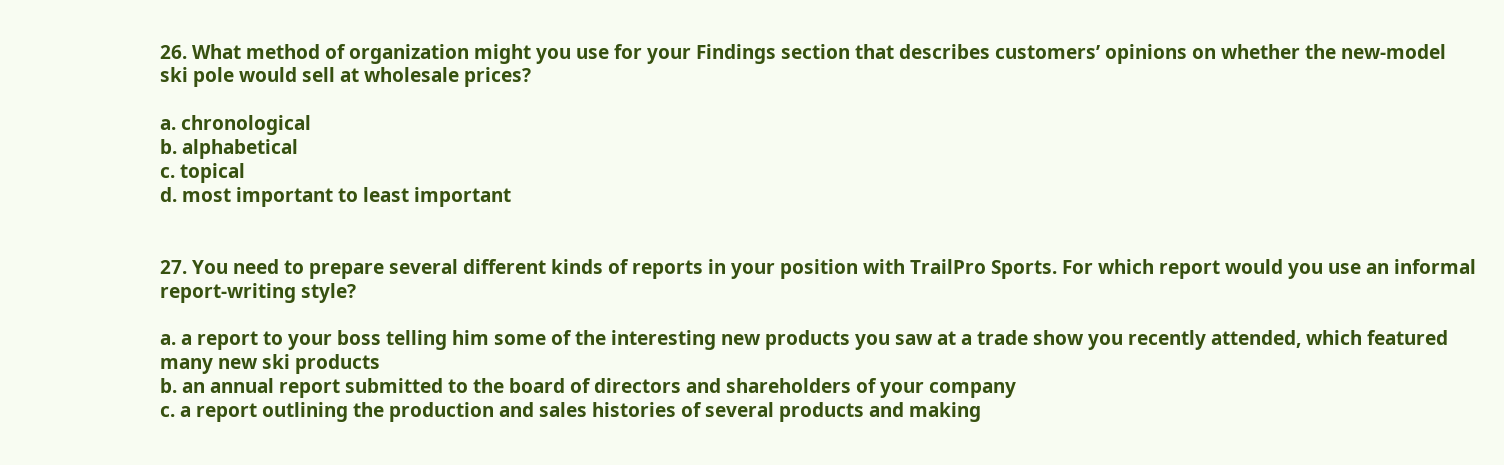26. What method of organization might you use for your Findings section that describes customers’ opinions on whether the new-model ski pole would sell at wholesale prices?

a. chronological
b. alphabetical
c. topical
d. most important to least important


27. You need to prepare several different kinds of reports in your position with TrailPro Sports. For which report would you use an informal report-writing style?

a. a report to your boss telling him some of the interesting new products you saw at a trade show you recently attended, which featured many new ski products
b. an annual report submitted to the board of directors and shareholders of your company
c. a report outlining the production and sales histories of several products and making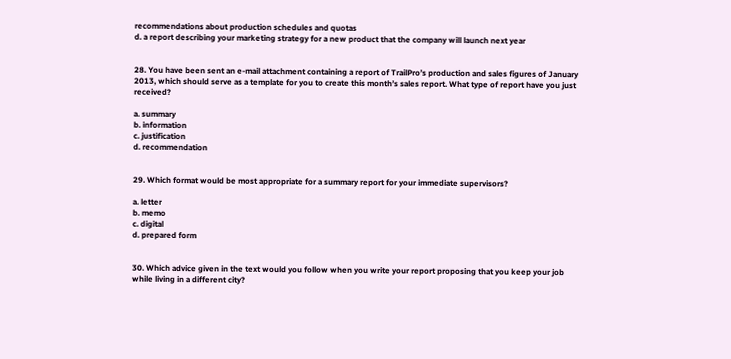recommendations about production schedules and quotas
d. a report describing your marketing strategy for a new product that the company will launch next year


28. You have been sent an e-mail attachment containing a report of TrailPro’s production and sales figures of January 2013, which should serve as a template for you to create this month’s sales report. What type of report have you just received?

a. summary
b. information
c. justification
d. recommendation


29. Which format would be most appropriate for a summary report for your immediate supervisors?

a. letter
b. memo
c. digital
d. prepared form


30. Which advice given in the text would you follow when you write your report proposing that you keep your job while living in a different city?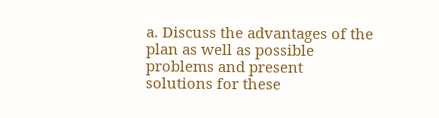a. Discuss the advantages of the plan as well as possible problems and present solutions for these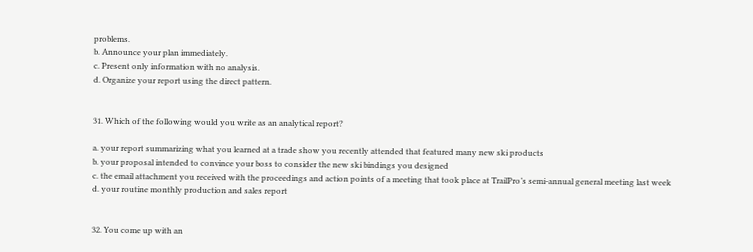problems.
b. Announce your plan immediately.
c. Present only information with no analysis.
d. Organize your report using the direct pattern.


31. Which of the following would you write as an analytical report?

a. your report summarizing what you learned at a trade show you recently attended that featured many new ski products
b. your proposal intended to convince your boss to consider the new ski bindings you designed
c. the email attachment you received with the proceedings and action points of a meeting that took place at TrailPro’s semi-annual general meeting last week
d. your routine monthly production and sales report


32. You come up with an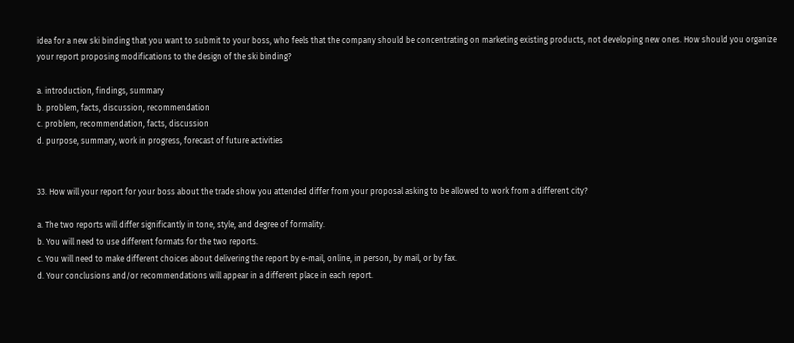idea for a new ski binding that you want to submit to your boss, who feels that the company should be concentrating on marketing existing products, not developing new ones. How should you organize your report proposing modifications to the design of the ski binding?

a. introduction, findings, summary
b. problem, facts, discussion, recommendation
c. problem, recommendation, facts, discussion
d. purpose, summary, work in progress, forecast of future activities


33. How will your report for your boss about the trade show you attended differ from your proposal asking to be allowed to work from a different city?

a. The two reports will differ significantly in tone, style, and degree of formality.
b. You will need to use different formats for the two reports.
c. You will need to make different choices about delivering the report by e-mail, online, in person, by mail, or by fax.
d. Your conclusions and/or recommendations will appear in a different place in each report.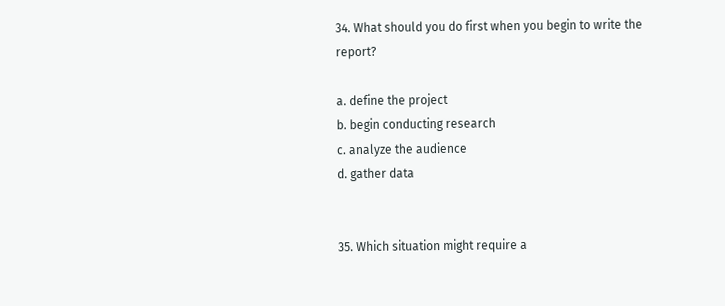34. What should you do first when you begin to write the report?

a. define the project
b. begin conducting research
c. analyze the audience
d. gather data


35. Which situation might require a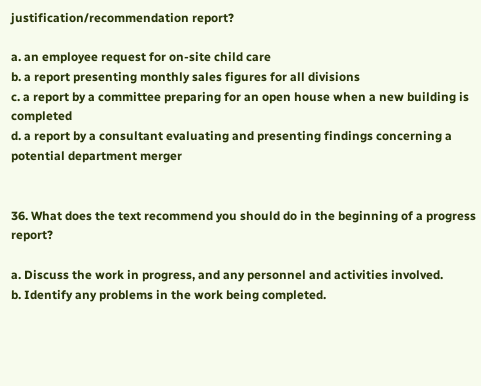justification/recommendation report?

a. an employee request for on-site child care
b. a report presenting monthly sales figures for all divisions
c. a report by a committee preparing for an open house when a new building is completed
d. a report by a consultant evaluating and presenting findings concerning a potential department merger


36. What does the text recommend you should do in the beginning of a progress report?

a. Discuss the work in progress, and any personnel and activities involved.
b. Identify any problems in the work being completed.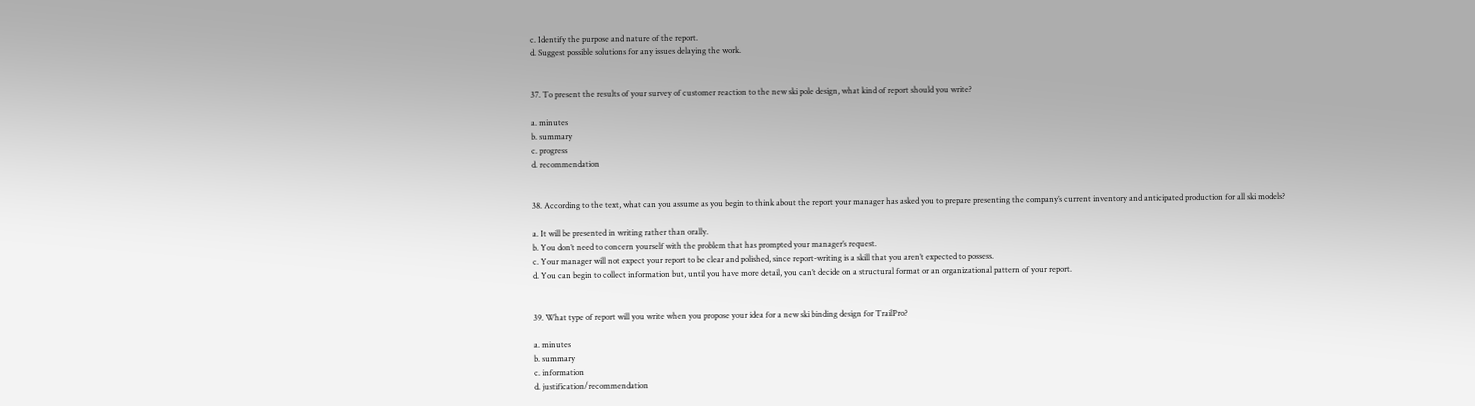c. Identify the purpose and nature of the report.
d. Suggest possible solutions for any issues delaying the work.


37. To present the results of your survey of customer reaction to the new ski pole design, what kind of report should you write?

a. minutes
b. summary
c. progress
d. recommendation


38. According to the text, what can you assume as you begin to think about the report your manager has asked you to prepare presenting the company’s current inventory and anticipated production for all ski models?

a. It will be presented in writing rather than orally.
b. You don’t need to concern yourself with the problem that has prompted your manager’s request.
c. Your manager will not expect your report to be clear and polished, since report-writing is a skill that you aren’t expected to possess.
d. You can begin to collect information but, until you have more detail, you can’t decide on a structural format or an organizational pattern of your report.


39. What type of report will you write when you propose your idea for a new ski binding design for TrailPro?

a. minutes
b. summary
c. information
d. justification/recommendation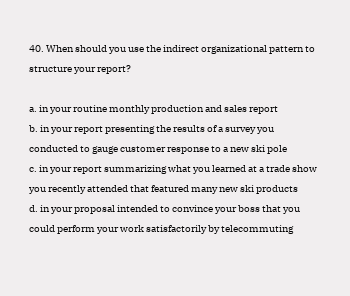40. When should you use the indirect organizational pattern to structure your report?

a. in your routine monthly production and sales report
b. in your report presenting the results of a survey you conducted to gauge customer response to a new ski pole
c. in your report summarizing what you learned at a trade show you recently attended that featured many new ski products
d. in your proposal intended to convince your boss that you could perform your work satisfactorily by telecommuting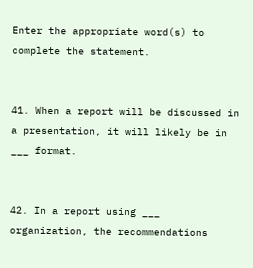Enter the appropriate word(s) to complete the statement.


41. When a report will be discussed in a presentation, it will likely be in  ___ format.


42. In a report using ___ organization, the recommendations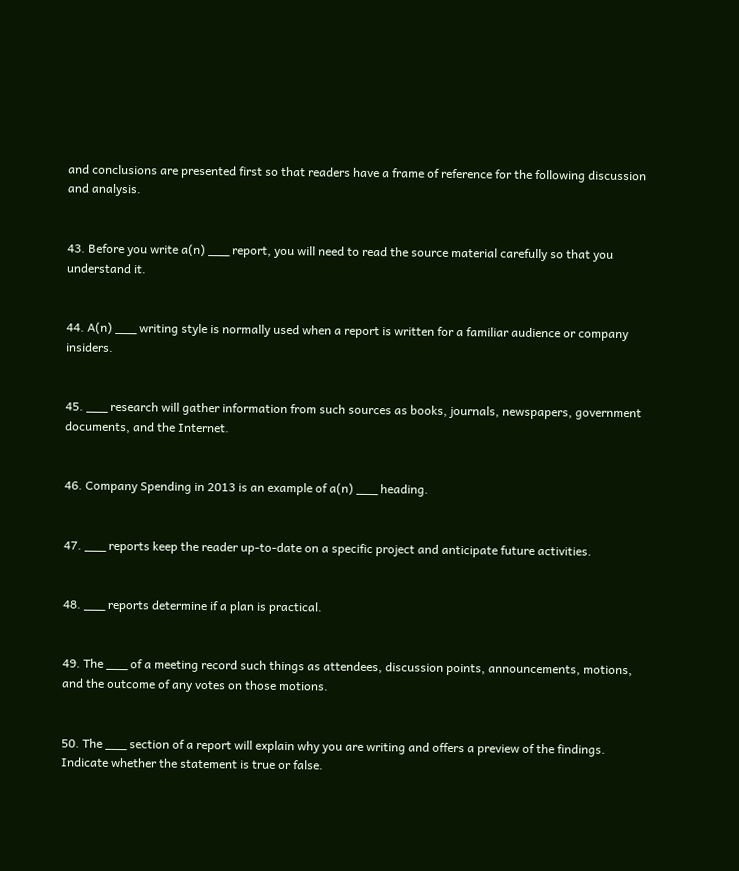and conclusions are presented first so that readers have a frame of reference for the following discussion and analysis.


43. Before you write a(n) ___ report, you will need to read the source material carefully so that you understand it.


44. A(n) ___ writing style is normally used when a report is written for a familiar audience or company insiders.


45. ___ research will gather information from such sources as books, journals, newspapers, government documents, and the Internet.


46. Company Spending in 2013 is an example of a(n) ___ heading.


47. ___ reports keep the reader up-to-date on a specific project and anticipate future activities.


48. ___ reports determine if a plan is practical.


49. The ___ of a meeting record such things as attendees, discussion points, announcements, motions, and the outcome of any votes on those motions.


50. The ___ section of a report will explain why you are writing and offers a preview of the findings.
Indicate whether the statement is true or false.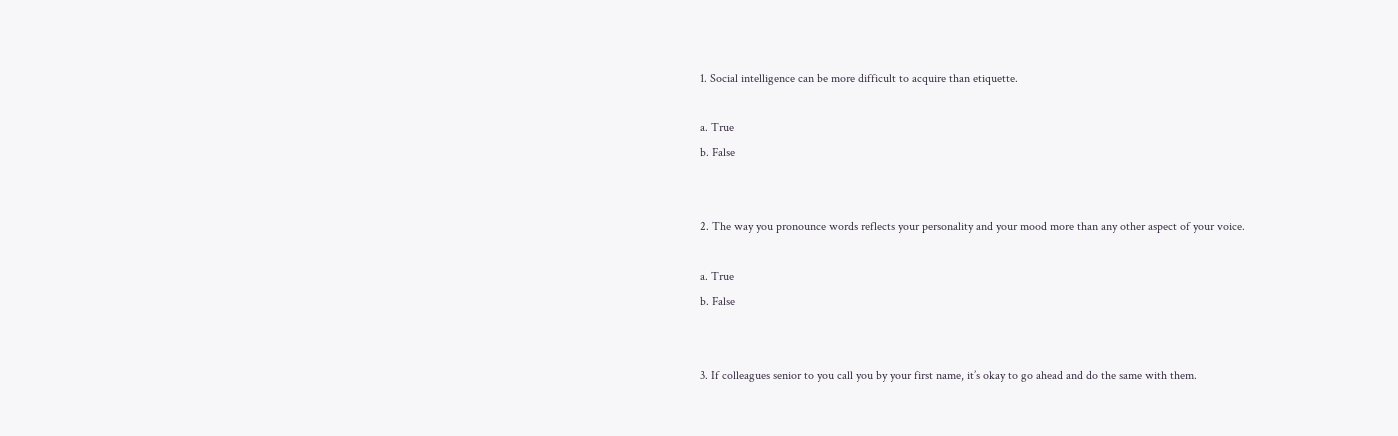1. Social intelligence can be more difficult to acquire than etiquette.

a. True
b. False


2. The way you pronounce words reflects your personality and your mood more than any other aspect of your voice.

a. True
b. False


3. If colleagues senior to you call you by your first name, it’s okay to go ahead and do the same with them.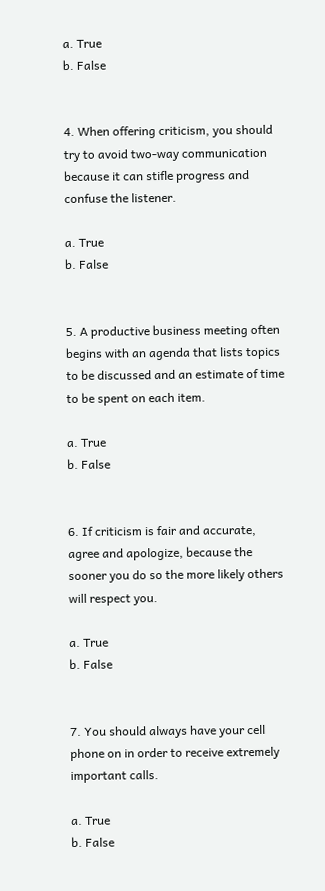a. True
b. False


4. When offering criticism, you should try to avoid two-way communication because it can stifle progress and confuse the listener.

a. True
b. False


5. A productive business meeting often begins with an agenda that lists topics to be discussed and an estimate of time to be spent on each item.

a. True
b. False


6. If criticism is fair and accurate, agree and apologize, because the sooner you do so the more likely others will respect you.

a. True
b. False


7. You should always have your cell phone on in order to receive extremely important calls.

a. True
b. False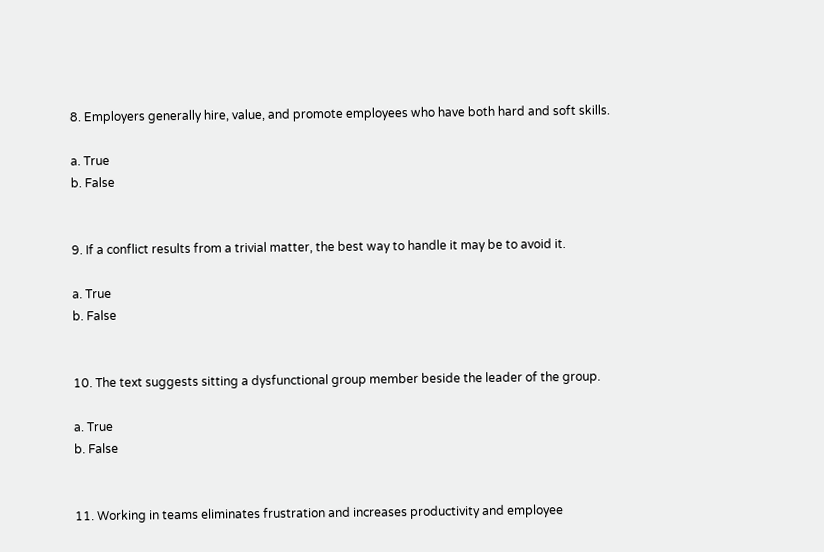8. Employers generally hire, value, and promote employees who have both hard and soft skills.

a. True
b. False


9. If a conflict results from a trivial matter, the best way to handle it may be to avoid it.

a. True
b. False


10. The text suggests sitting a dysfunctional group member beside the leader of the group.

a. True
b. False


11. Working in teams eliminates frustration and increases productivity and employee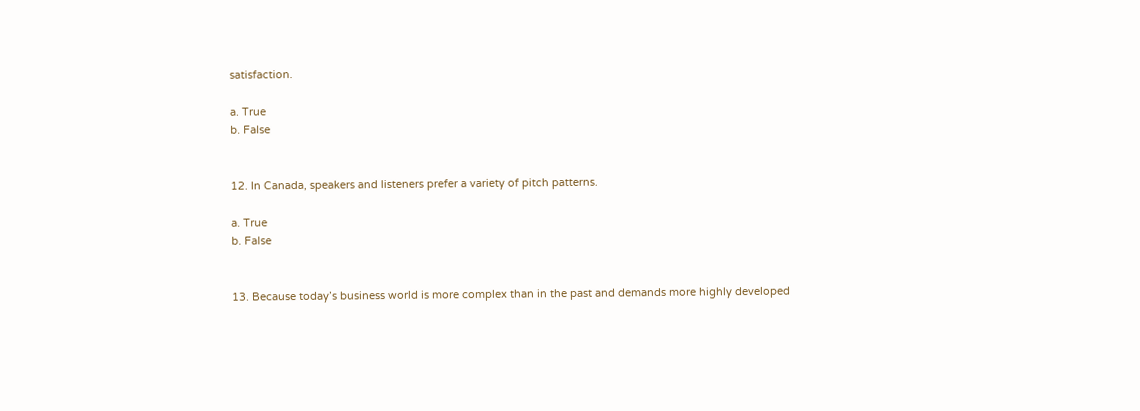satisfaction.

a. True
b. False


12. In Canada, speakers and listeners prefer a variety of pitch patterns.

a. True
b. False


13. Because today’s business world is more complex than in the past and demands more highly developed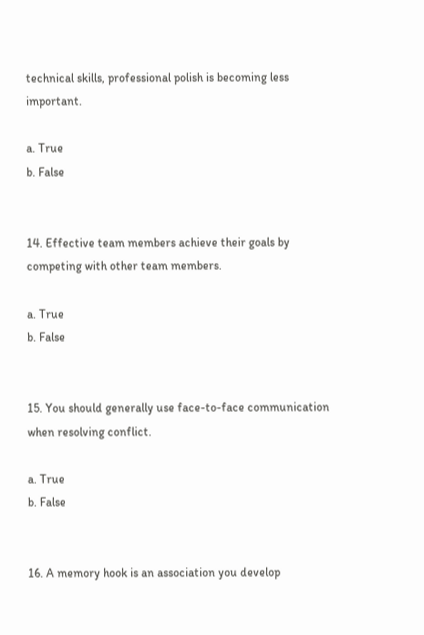technical skills, professional polish is becoming less important.

a. True
b. False


14. Effective team members achieve their goals by competing with other team members.

a. True
b. False


15. You should generally use face-to-face communication when resolving conflict.

a. True
b. False


16. A memory hook is an association you develop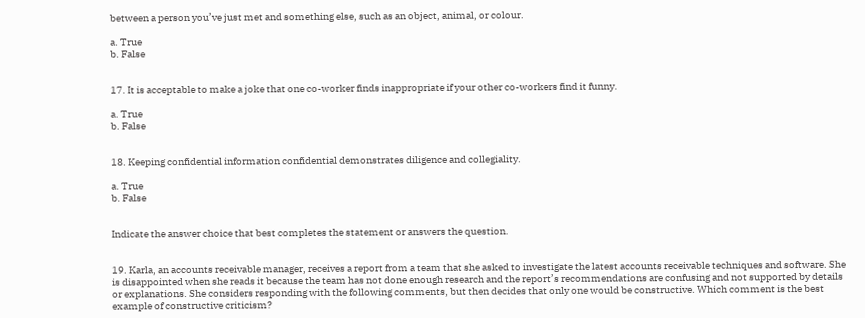between a person you’ve just met and something else, such as an object, animal, or colour.

a. True
b. False


17. It is acceptable to make a joke that one co-worker finds inappropriate if your other co-workers find it funny.

a. True
b. False


18. Keeping confidential information confidential demonstrates diligence and collegiality.

a. True
b. False


Indicate the answer choice that best completes the statement or answers the question.


19. Karla, an accounts receivable manager, receives a report from a team that she asked to investigate the latest accounts receivable techniques and software. She is disappointed when she reads it because the team has not done enough research and the report’s recommendations are confusing and not supported by details or explanations. She considers responding with the following comments, but then decides that only one would be constructive. Which comment is the best example of constructive criticism?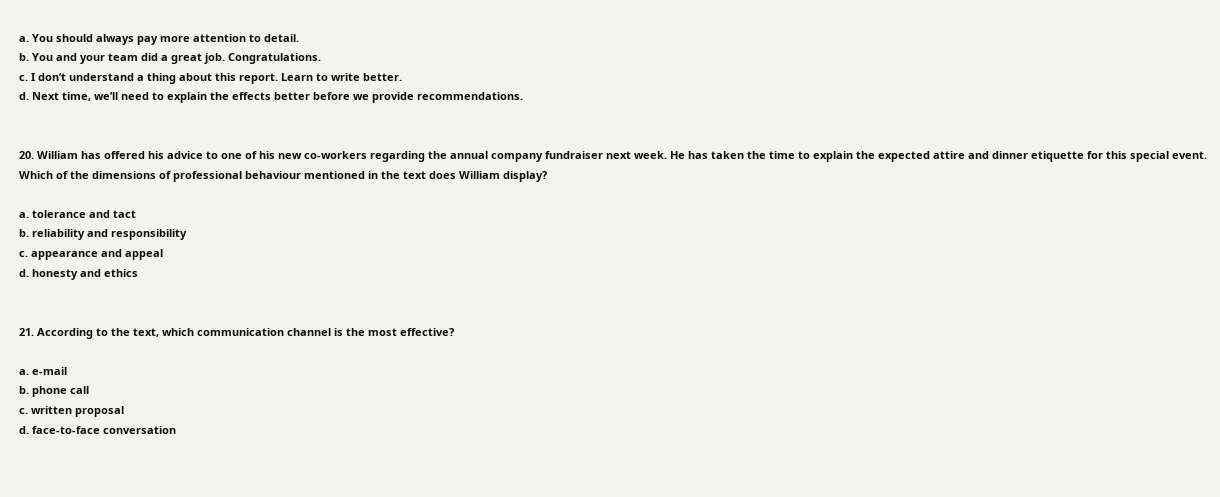a. You should always pay more attention to detail.
b. You and your team did a great job. Congratulations.
c. I don’t understand a thing about this report. Learn to write better.
d. Next time, we’ll need to explain the effects better before we provide recommendations.


20. William has offered his advice to one of his new co-workers regarding the annual company fundraiser next week. He has taken the time to explain the expected attire and dinner etiquette for this special event. Which of the dimensions of professional behaviour mentioned in the text does William display?

a. tolerance and tact
b. reliability and responsibility
c. appearance and appeal
d. honesty and ethics


21. According to the text, which communication channel is the most effective?

a. e-mail
b. phone call
c. written proposal
d. face-to-face conversation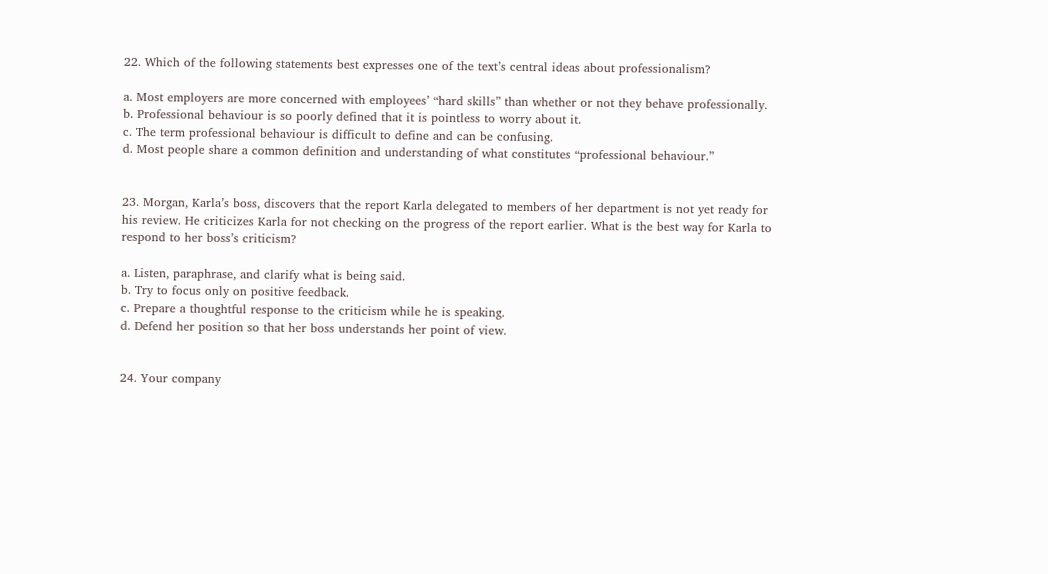22. Which of the following statements best expresses one of the text’s central ideas about professionalism?

a. Most employers are more concerned with employees’ “hard skills” than whether or not they behave professionally.
b. Professional behaviour is so poorly defined that it is pointless to worry about it.
c. The term professional behaviour is difficult to define and can be confusing.
d. Most people share a common definition and understanding of what constitutes “professional behaviour.”


23. Morgan, Karla’s boss, discovers that the report Karla delegated to members of her department is not yet ready for his review. He criticizes Karla for not checking on the progress of the report earlier. What is the best way for Karla to respond to her boss’s criticism?

a. Listen, paraphrase, and clarify what is being said.
b. Try to focus only on positive feedback.
c. Prepare a thoughtful response to the criticism while he is speaking.
d. Defend her position so that her boss understands her point of view.


24. Your company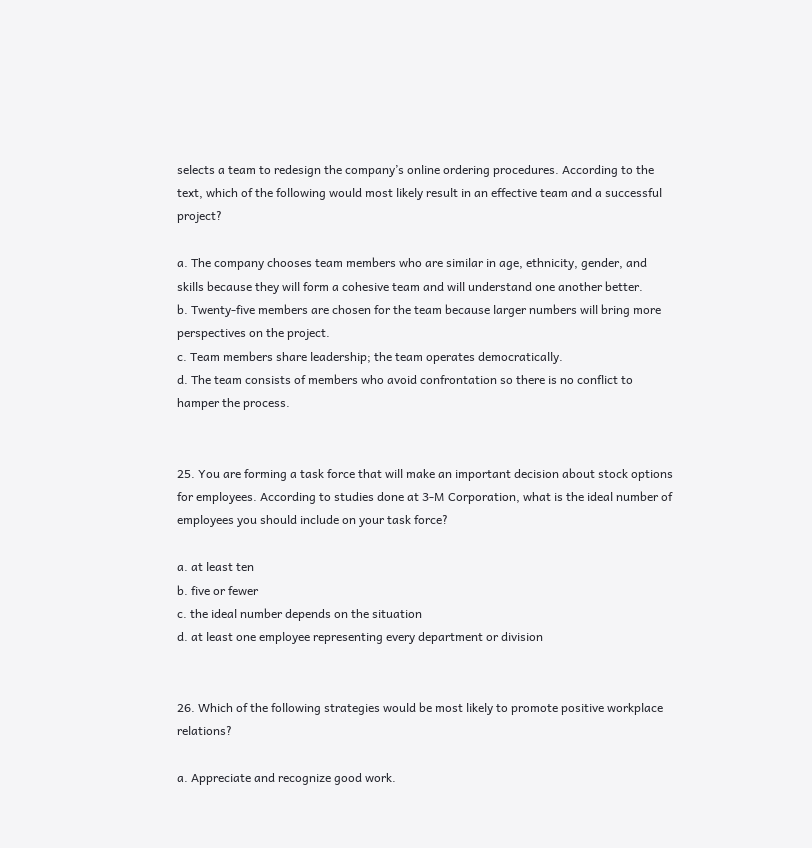selects a team to redesign the company’s online ordering procedures. According to the text, which of the following would most likely result in an effective team and a successful project?

a. The company chooses team members who are similar in age, ethnicity, gender, and skills because they will form a cohesive team and will understand one another better.
b. Twenty-five members are chosen for the team because larger numbers will bring more perspectives on the project.
c. Team members share leadership; the team operates democratically.
d. The team consists of members who avoid confrontation so there is no conflict to hamper the process.


25. You are forming a task force that will make an important decision about stock options for employees. According to studies done at 3-M Corporation, what is the ideal number of employees you should include on your task force?

a. at least ten
b. five or fewer
c. the ideal number depends on the situation
d. at least one employee representing every department or division


26. Which of the following strategies would be most likely to promote positive workplace relations?

a. Appreciate and recognize good work.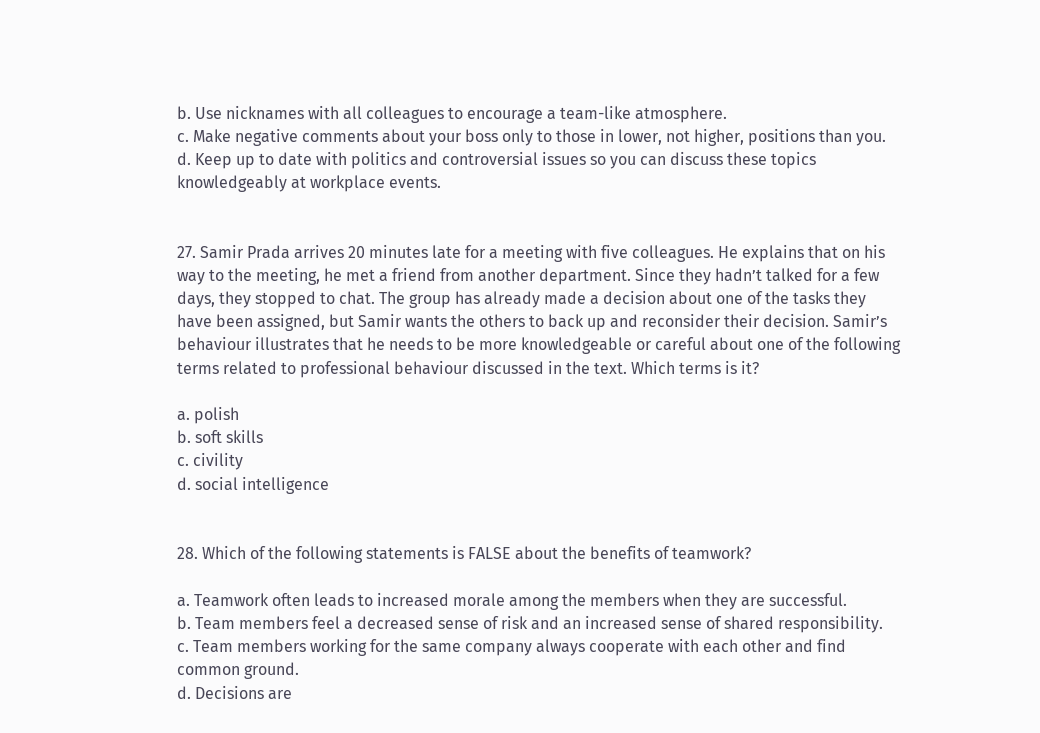b. Use nicknames with all colleagues to encourage a team-like atmosphere.
c. Make negative comments about your boss only to those in lower, not higher, positions than you.
d. Keep up to date with politics and controversial issues so you can discuss these topics knowledgeably at workplace events.


27. Samir Prada arrives 20 minutes late for a meeting with five colleagues. He explains that on his way to the meeting, he met a friend from another department. Since they hadn’t talked for a few days, they stopped to chat. The group has already made a decision about one of the tasks they have been assigned, but Samir wants the others to back up and reconsider their decision. Samir’s behaviour illustrates that he needs to be more knowledgeable or careful about one of the following terms related to professional behaviour discussed in the text. Which terms is it?

a. polish
b. soft skills
c. civility
d. social intelligence


28. Which of the following statements is FALSE about the benefits of teamwork?

a. Teamwork often leads to increased morale among the members when they are successful.
b. Team members feel a decreased sense of risk and an increased sense of shared responsibility.
c. Team members working for the same company always cooperate with each other and find common ground.
d. Decisions are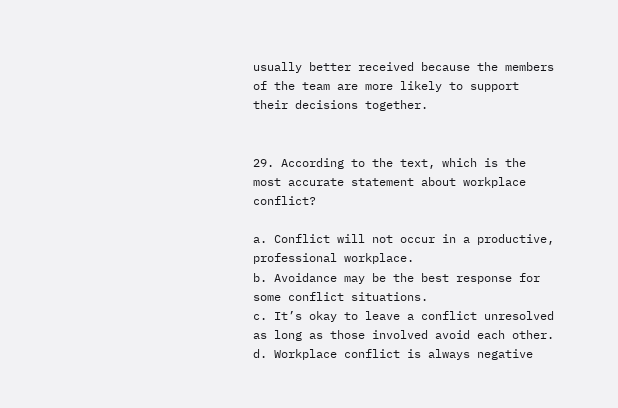usually better received because the members of the team are more likely to support their decisions together.


29. According to the text, which is the most accurate statement about workplace conflict?

a. Conflict will not occur in a productive, professional workplace.
b. Avoidance may be the best response for some conflict situations.
c. It’s okay to leave a conflict unresolved as long as those involved avoid each other.
d. Workplace conflict is always negative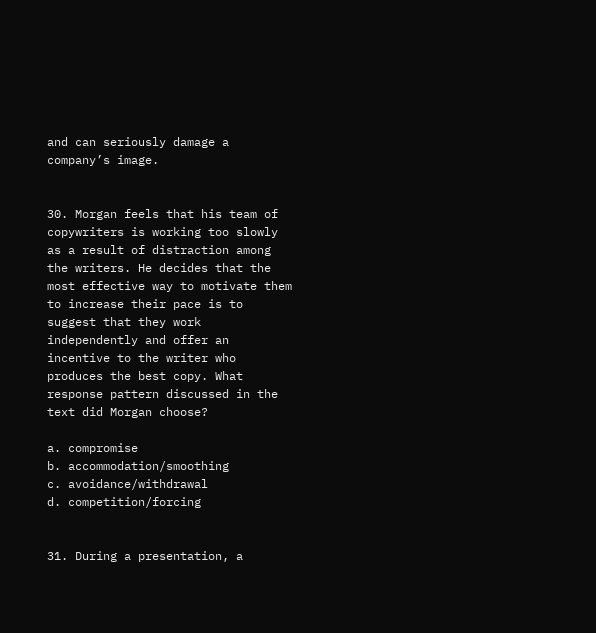and can seriously damage a company’s image.


30. Morgan feels that his team of copywriters is working too slowly as a result of distraction among the writers. He decides that the most effective way to motivate them to increase their pace is to suggest that they work independently and offer an incentive to the writer who produces the best copy. What response pattern discussed in the text did Morgan choose?

a. compromise
b. accommodation/smoothing
c. avoidance/withdrawal
d. competition/forcing


31. During a presentation, a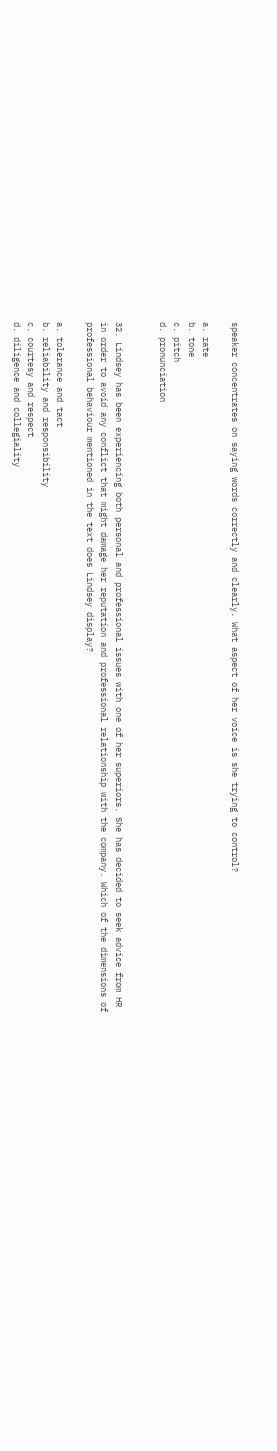speaker concentrates on saying words correctly and clearly. What aspect of her voice is she trying to control?

a. rate
b. tone
c. pitch
d. pronunciation


32. Lindsey has been experiencing both personal and professional issues with one of her superiors. She has decided to seek advice from HR in order to avoid any conflict that might damage her reputation and professional relationship with the company. Which of the dimensions of professional behaviour mentioned in the text does Lindsey display?

a. tolerance and tact
b. reliability and responsibility
c. courtesy and respect
d. diligence and collegiality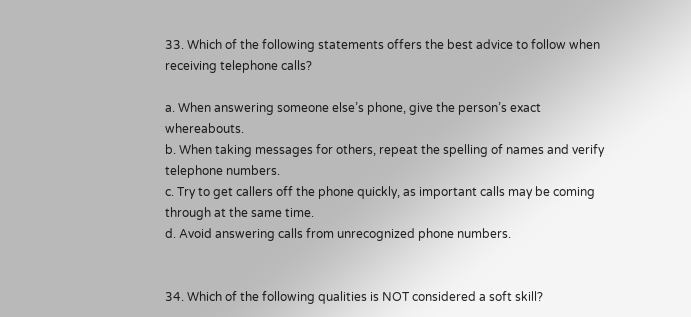33. Which of the following statements offers the best advice to follow when receiving telephone calls?

a. When answering someone else’s phone, give the person’s exact whereabouts.
b. When taking messages for others, repeat the spelling of names and verify telephone numbers.
c. Try to get callers off the phone quickly, as important calls may be coming through at the same time.
d. Avoid answering calls from unrecognized phone numbers.


34. Which of the following qualities is NOT considered a soft skill?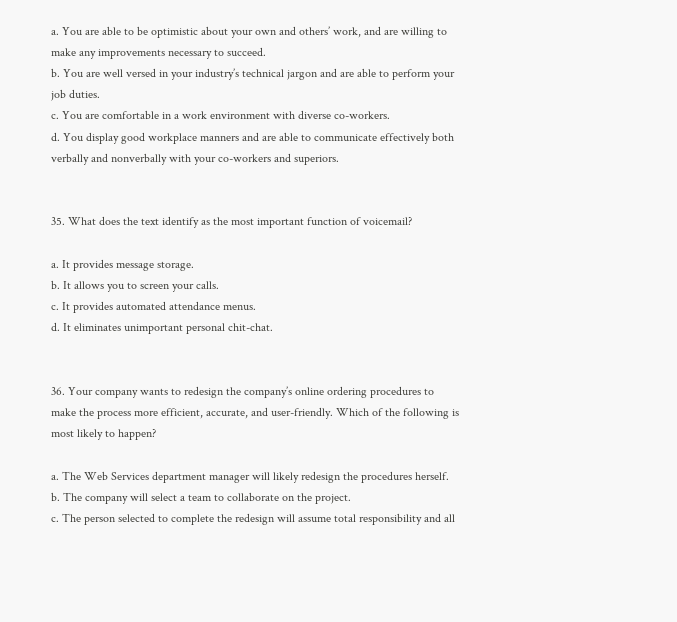a. You are able to be optimistic about your own and others’ work, and are willing to make any improvements necessary to succeed.
b. You are well versed in your industry’s technical jargon and are able to perform your job duties.
c. You are comfortable in a work environment with diverse co-workers.
d. You display good workplace manners and are able to communicate effectively both verbally and nonverbally with your co-workers and superiors.


35. What does the text identify as the most important function of voicemail?

a. It provides message storage.
b. It allows you to screen your calls.
c. It provides automated attendance menus.
d. It eliminates unimportant personal chit-chat.


36. Your company wants to redesign the company’s online ordering procedures to make the process more efficient, accurate, and user-friendly. Which of the following is most likely to happen?

a. The Web Services department manager will likely redesign the procedures herself.
b. The company will select a team to collaborate on the project.
c. The person selected to complete the redesign will assume total responsibility and all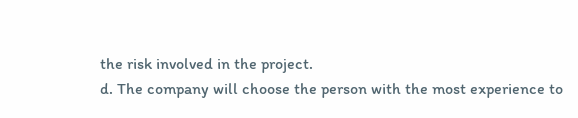the risk involved in the project.
d. The company will choose the person with the most experience to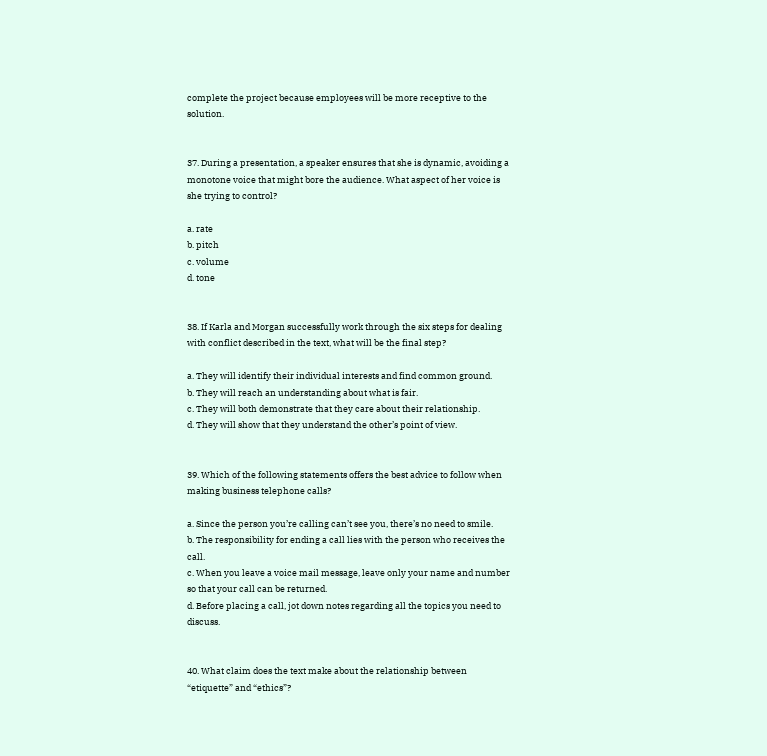complete the project because employees will be more receptive to the solution.


37. During a presentation, a speaker ensures that she is dynamic, avoiding a monotone voice that might bore the audience. What aspect of her voice is she trying to control?

a. rate
b. pitch
c. volume
d. tone


38. If Karla and Morgan successfully work through the six steps for dealing with conflict described in the text, what will be the final step?

a. They will identify their individual interests and find common ground.
b. They will reach an understanding about what is fair.
c. They will both demonstrate that they care about their relationship.
d. They will show that they understand the other’s point of view.


39. Which of the following statements offers the best advice to follow when making business telephone calls?

a. Since the person you’re calling can’t see you, there’s no need to smile.
b. The responsibility for ending a call lies with the person who receives the call.
c. When you leave a voice mail message, leave only your name and number so that your call can be returned.
d. Before placing a call, jot down notes regarding all the topics you need to discuss.


40. What claim does the text make about the relationship between “etiquette” and “ethics”?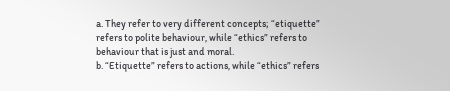a. They refer to very different concepts; “etiquette” refers to polite behaviour, while “ethics” refers to behaviour that is just and moral.
b. “Etiquette” refers to actions, while “ethics” refers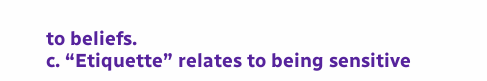to beliefs.
c. “Etiquette” relates to being sensitive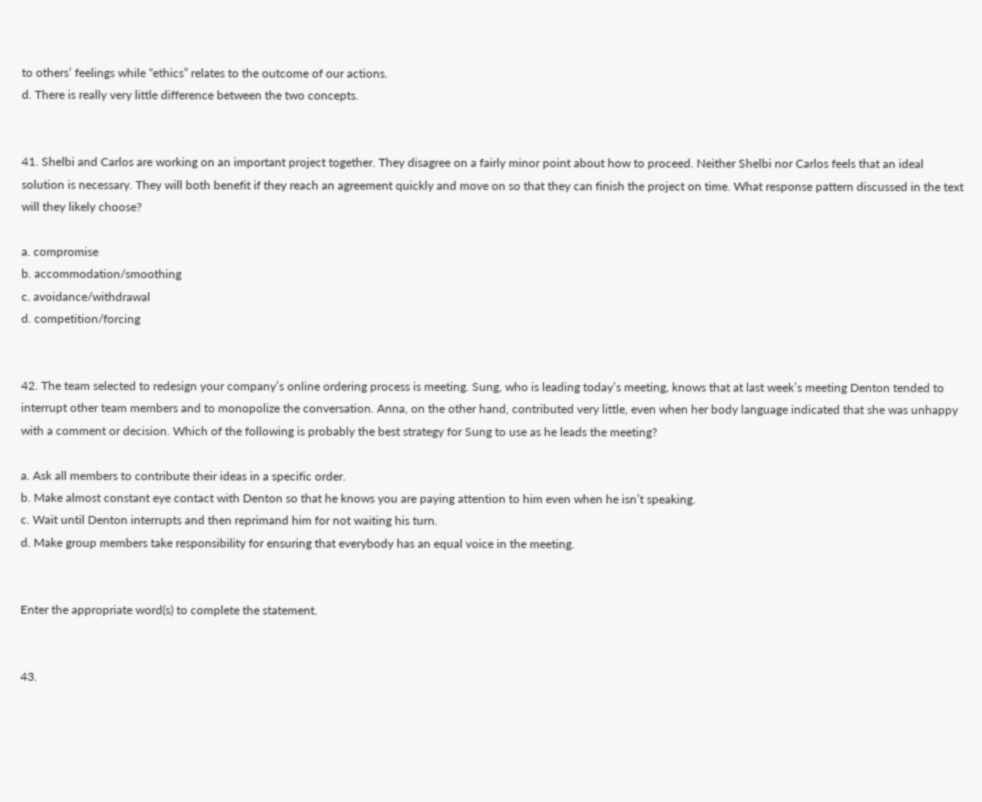to others’ feelings while “ethics” relates to the outcome of our actions.
d. There is really very little difference between the two concepts.


41. Shelbi and Carlos are working on an important project together. They disagree on a fairly minor point about how to proceed. Neither Shelbi nor Carlos feels that an ideal solution is necessary. They will both benefit if they reach an agreement quickly and move on so that they can finish the project on time. What response pattern discussed in the text will they likely choose?

a. compromise
b. accommodation/smoothing
c. avoidance/withdrawal
d. competition/forcing


42. The team selected to redesign your company’s online ordering process is meeting. Sung, who is leading today’s meeting, knows that at last week’s meeting Denton tended to interrupt other team members and to monopolize the conversation. Anna, on the other hand, contributed very little, even when her body language indicated that she was unhappy with a comment or decision. Which of the following is probably the best strategy for Sung to use as he leads the meeting?

a. Ask all members to contribute their ideas in a specific order.
b. Make almost constant eye contact with Denton so that he knows you are paying attention to him even when he isn’t speaking.
c. Wait until Denton interrupts and then reprimand him for not waiting his turn.
d. Make group members take responsibility for ensuring that everybody has an equal voice in the meeting.


Enter the appropriate word(s) to complete the statement.


43.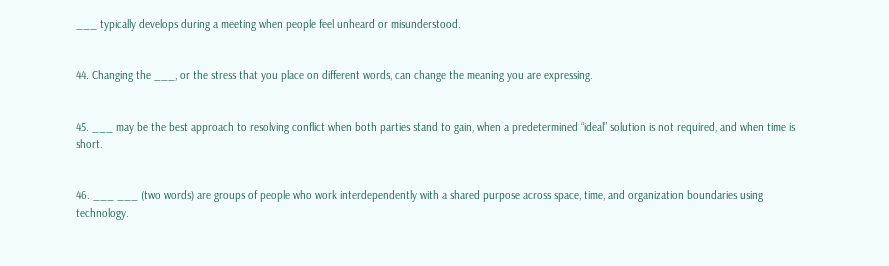___ typically develops during a meeting when people feel unheard or misunderstood.


44. Changing the ___, or the stress that you place on different words, can change the meaning you are expressing.


45. ___ may be the best approach to resolving conflict when both parties stand to gain, when a predetermined “ideal” solution is not required, and when time is short.


46. ___ ___ (two words) are groups of people who work interdependently with a shared purpose across space, time, and organization boundaries using technology.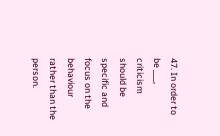47. In order to be ___, criticism should be specific and focus on the behaviour rather than the person.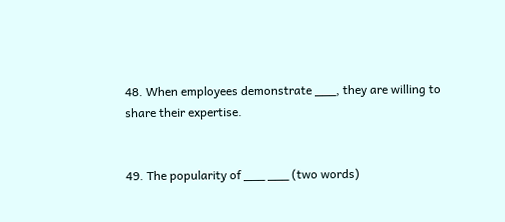48. When employees demonstrate ___, they are willing to share their expertise.


49. The popularity of ___ ___ (two words)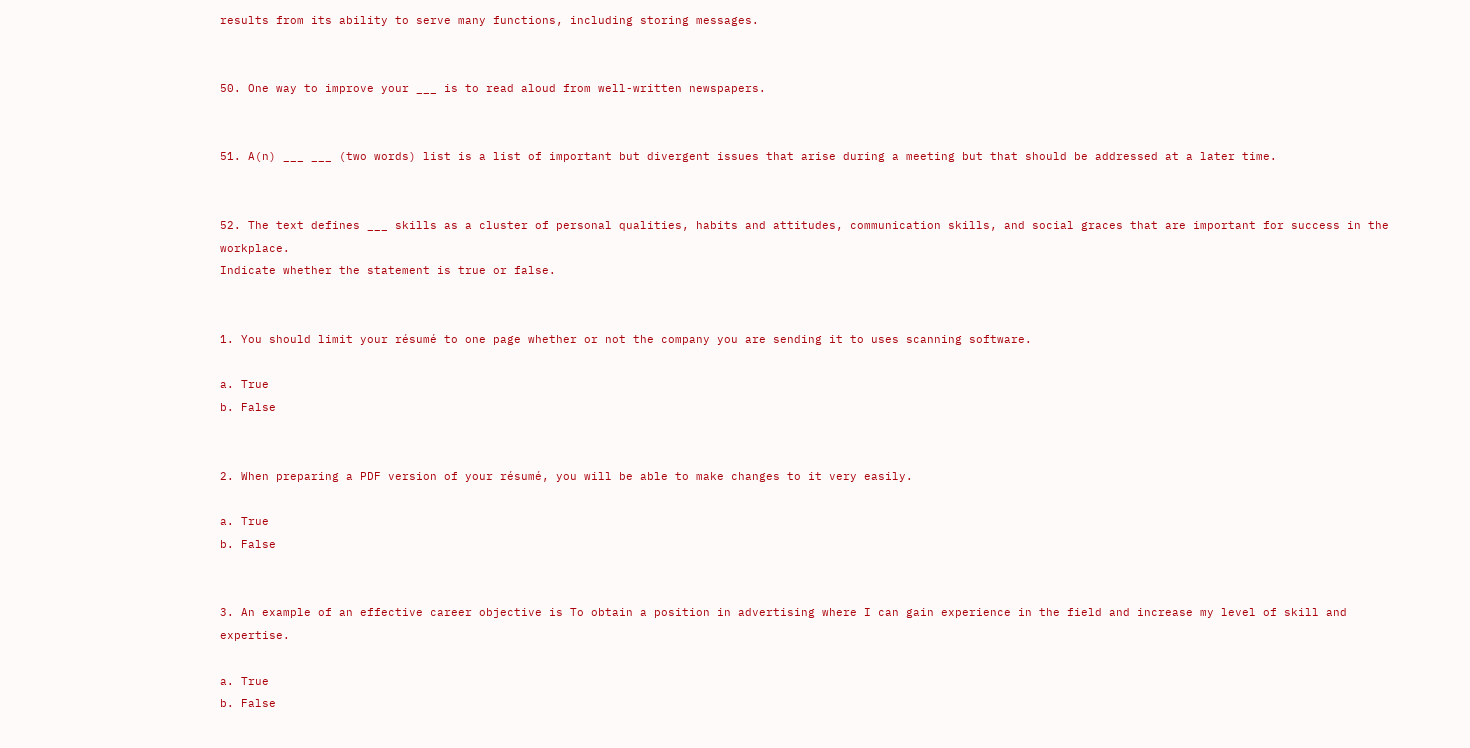results from its ability to serve many functions, including storing messages.


50. One way to improve your ___ is to read aloud from well-written newspapers.


51. A(n) ___ ___ (two words) list is a list of important but divergent issues that arise during a meeting but that should be addressed at a later time.


52. The text defines ___ skills as a cluster of personal qualities, habits and attitudes, communication skills, and social graces that are important for success in the workplace.
Indicate whether the statement is true or false.


1. You should limit your résumé to one page whether or not the company you are sending it to uses scanning software.

a. True
b. False


2. When preparing a PDF version of your résumé, you will be able to make changes to it very easily.

a. True
b. False


3. An example of an effective career objective is To obtain a position in advertising where I can gain experience in the field and increase my level of skill and expertise.

a. True
b. False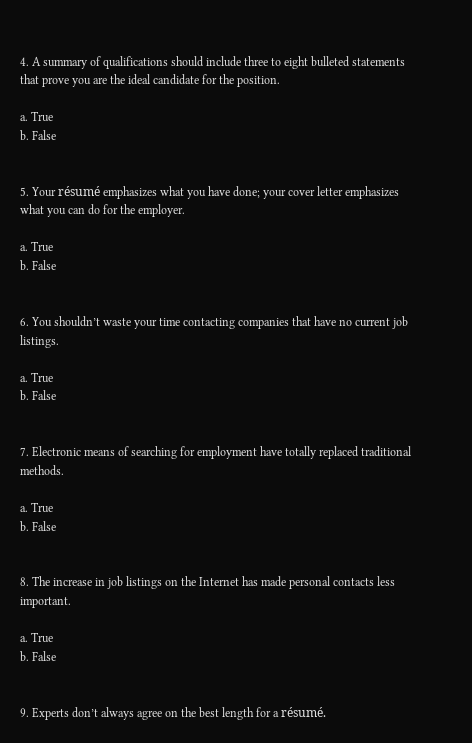4. A summary of qualifications should include three to eight bulleted statements that prove you are the ideal candidate for the position.

a. True
b. False


5. Your résumé emphasizes what you have done; your cover letter emphasizes what you can do for the employer.

a. True
b. False


6. You shouldn’t waste your time contacting companies that have no current job listings.

a. True
b. False


7. Electronic means of searching for employment have totally replaced traditional methods.

a. True
b. False


8. The increase in job listings on the Internet has made personal contacts less important.

a. True
b. False


9. Experts don’t always agree on the best length for a résumé.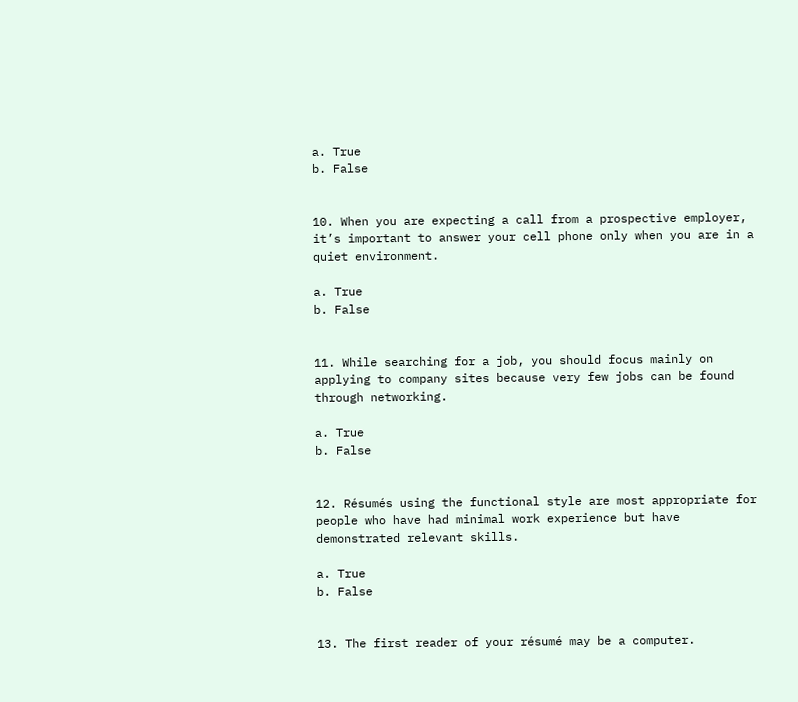a. True
b. False


10. When you are expecting a call from a prospective employer, it’s important to answer your cell phone only when you are in a quiet environment.

a. True
b. False


11. While searching for a job, you should focus mainly on applying to company sites because very few jobs can be found through networking.

a. True
b. False


12. Résumés using the functional style are most appropriate for people who have had minimal work experience but have demonstrated relevant skills.

a. True
b. False


13. The first reader of your résumé may be a computer.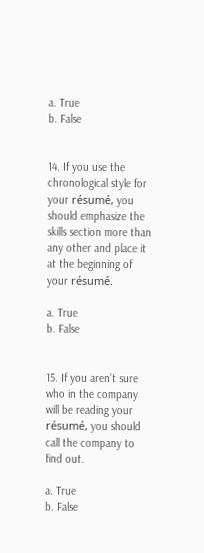a. True
b. False


14. If you use the chronological style for your résumé, you should emphasize the skills section more than any other and place it at the beginning of your résumé.

a. True
b. False


15. If you aren’t sure who in the company will be reading your résumé, you should call the company to find out.

a. True
b. False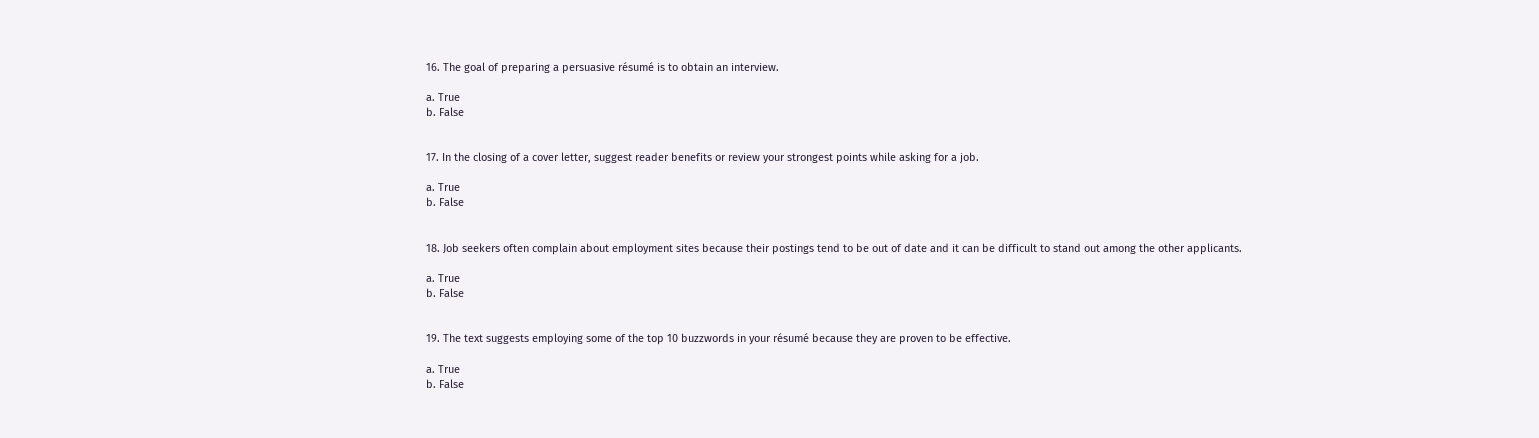16. The goal of preparing a persuasive résumé is to obtain an interview.

a. True
b. False


17. In the closing of a cover letter, suggest reader benefits or review your strongest points while asking for a job.

a. True
b. False


18. Job seekers often complain about employment sites because their postings tend to be out of date and it can be difficult to stand out among the other applicants.

a. True
b. False


19. The text suggests employing some of the top 10 buzzwords in your résumé because they are proven to be effective.

a. True
b. False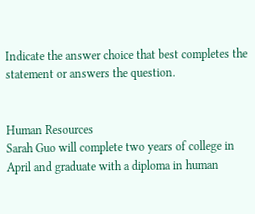Indicate the answer choice that best completes the statement or answers the question.


Human Resources
Sarah Guo will complete two years of college in April and graduate with a diploma in human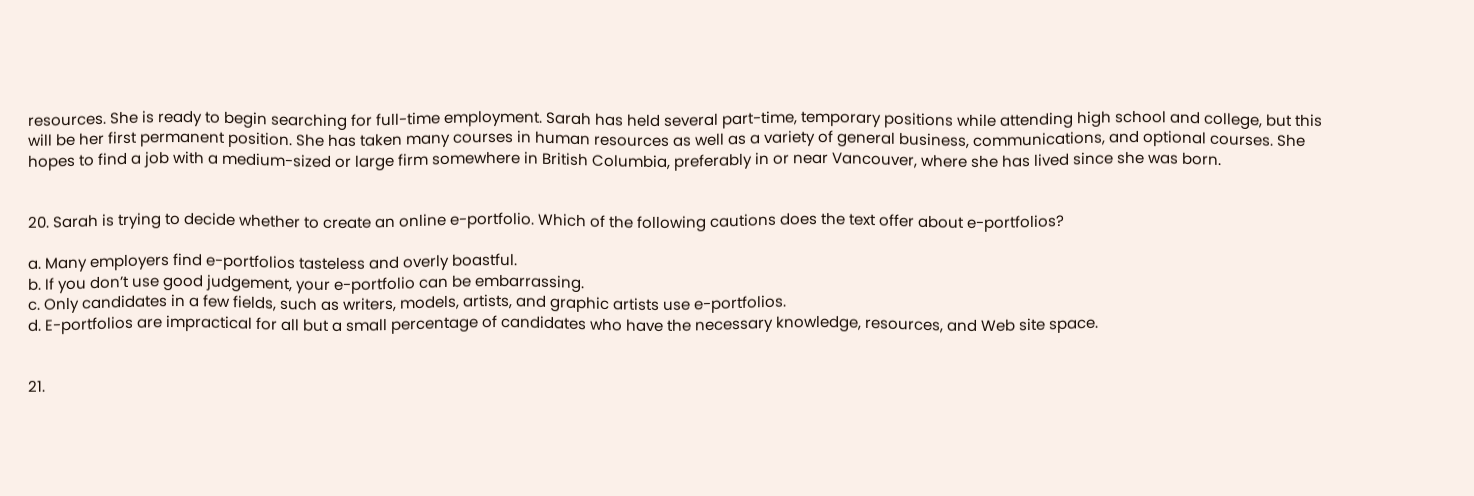resources. She is ready to begin searching for full-time employment. Sarah has held several part-time, temporary positions while attending high school and college, but this will be her first permanent position. She has taken many courses in human resources as well as a variety of general business, communications, and optional courses. She hopes to find a job with a medium-sized or large firm somewhere in British Columbia, preferably in or near Vancouver, where she has lived since she was born.


20. Sarah is trying to decide whether to create an online e-portfolio. Which of the following cautions does the text offer about e-portfolios?

a. Many employers find e-portfolios tasteless and overly boastful.
b. If you don’t use good judgement, your e-portfolio can be embarrassing.
c. Only candidates in a few fields, such as writers, models, artists, and graphic artists use e-portfolios.
d. E-portfolios are impractical for all but a small percentage of candidates who have the necessary knowledge, resources, and Web site space.


21.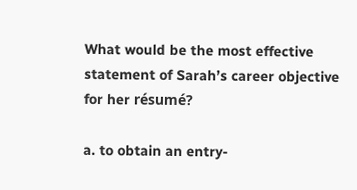What would be the most effective statement of Sarah’s career objective for her résumé?

a. to obtain an entry-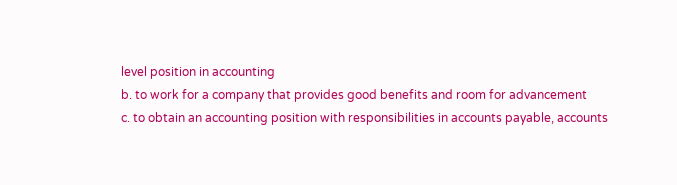level position in accounting
b. to work for a company that provides good benefits and room for advancement
c. to obtain an accounting position with responsibilities in accounts payable, accounts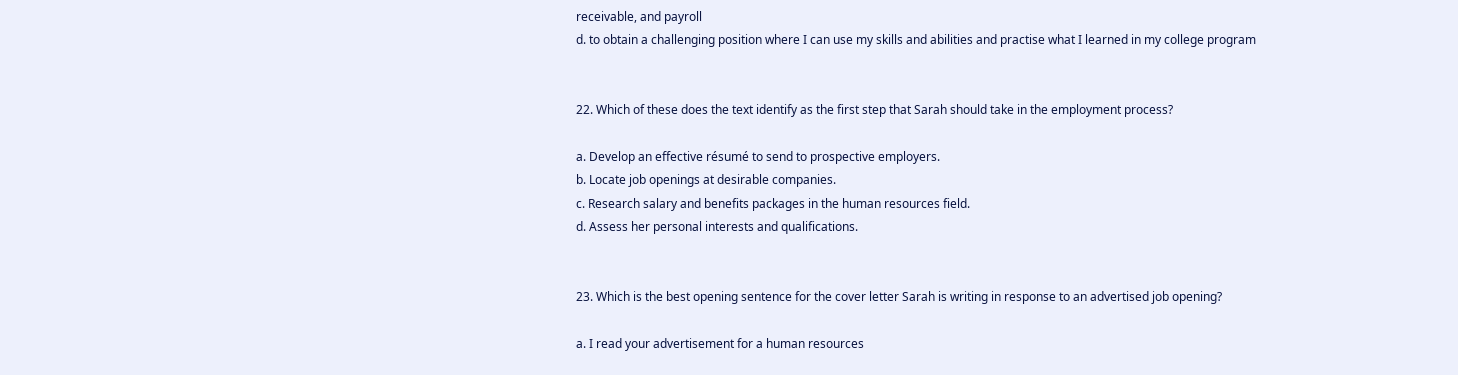receivable, and payroll
d. to obtain a challenging position where I can use my skills and abilities and practise what I learned in my college program


22. Which of these does the text identify as the first step that Sarah should take in the employment process?

a. Develop an effective résumé to send to prospective employers.
b. Locate job openings at desirable companies.
c. Research salary and benefits packages in the human resources field.
d. Assess her personal interests and qualifications.


23. Which is the best opening sentence for the cover letter Sarah is writing in response to an advertised job opening?

a. I read your advertisement for a human resources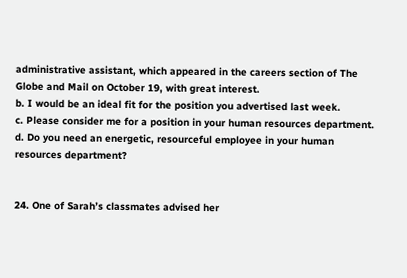administrative assistant, which appeared in the careers section of The Globe and Mail on October 19, with great interest.
b. I would be an ideal fit for the position you advertised last week.
c. Please consider me for a position in your human resources department.
d. Do you need an energetic, resourceful employee in your human resources department?


24. One of Sarah’s classmates advised her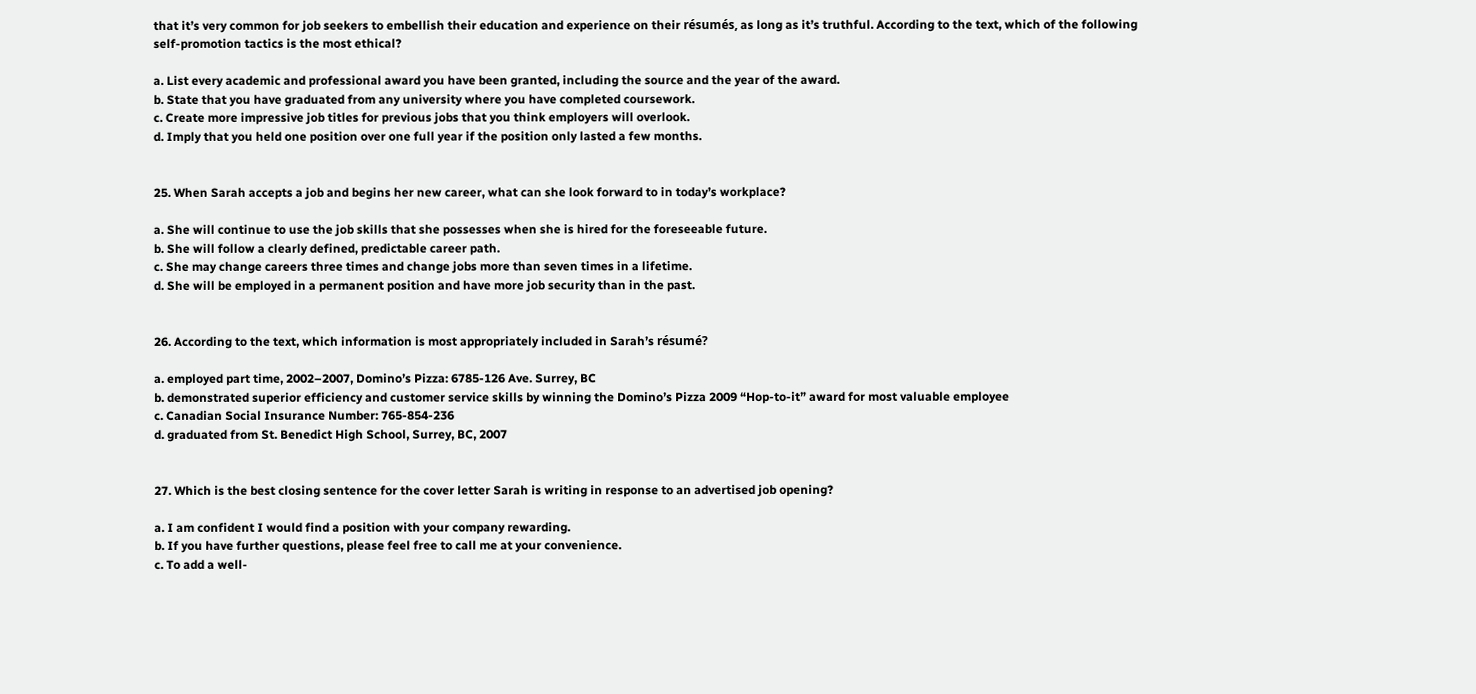that it’s very common for job seekers to embellish their education and experience on their résumés, as long as it’s truthful. According to the text, which of the following self-promotion tactics is the most ethical?

a. List every academic and professional award you have been granted, including the source and the year of the award.
b. State that you have graduated from any university where you have completed coursework.
c. Create more impressive job titles for previous jobs that you think employers will overlook.
d. Imply that you held one position over one full year if the position only lasted a few months.


25. When Sarah accepts a job and begins her new career, what can she look forward to in today’s workplace?

a. She will continue to use the job skills that she possesses when she is hired for the foreseeable future.
b. She will follow a clearly defined, predictable career path.
c. She may change careers three times and change jobs more than seven times in a lifetime.
d. She will be employed in a permanent position and have more job security than in the past.


26. According to the text, which information is most appropriately included in Sarah’s résumé?

a. employed part time, 2002–2007, Domino’s Pizza: 6785-126 Ave. Surrey, BC
b. demonstrated superior efficiency and customer service skills by winning the Domino’s Pizza 2009 “Hop-to-it” award for most valuable employee
c. Canadian Social Insurance Number: 765-854-236
d. graduated from St. Benedict High School, Surrey, BC, 2007


27. Which is the best closing sentence for the cover letter Sarah is writing in response to an advertised job opening?

a. I am confident I would find a position with your company rewarding.
b. If you have further questions, please feel free to call me at your convenience.
c. To add a well-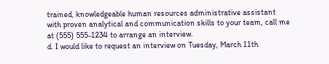trained, knowledgeable human resources administrative assistant with proven analytical and communication skills to your team, call me at (555) 555-1234 to arrange an interview.
d. I would like to request an interview on Tuesday, March 11th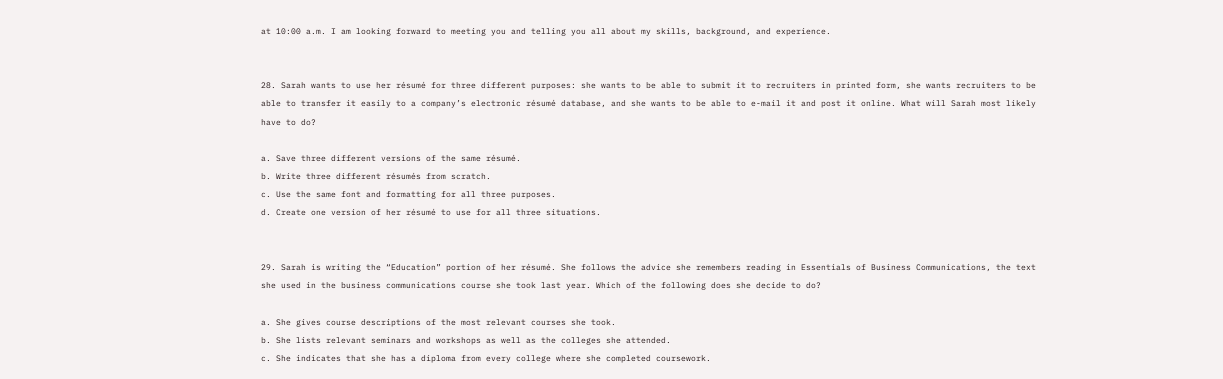at 10:00 a.m. I am looking forward to meeting you and telling you all about my skills, background, and experience.


28. Sarah wants to use her résumé for three different purposes: she wants to be able to submit it to recruiters in printed form, she wants recruiters to be able to transfer it easily to a company’s electronic résumé database, and she wants to be able to e-mail it and post it online. What will Sarah most likely have to do?

a. Save three different versions of the same résumé.
b. Write three different résumés from scratch.
c. Use the same font and formatting for all three purposes.
d. Create one version of her résumé to use for all three situations.


29. Sarah is writing the “Education” portion of her résumé. She follows the advice she remembers reading in Essentials of Business Communications, the text she used in the business communications course she took last year. Which of the following does she decide to do?

a. She gives course descriptions of the most relevant courses she took.
b. She lists relevant seminars and workshops as well as the colleges she attended.
c. She indicates that she has a diploma from every college where she completed coursework.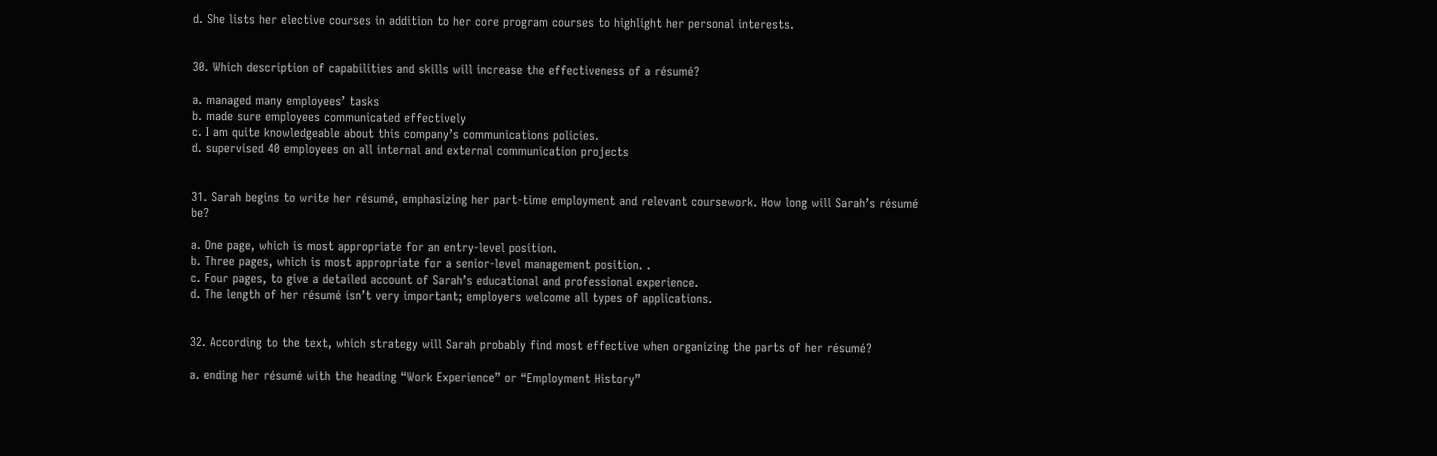d. She lists her elective courses in addition to her core program courses to highlight her personal interests.


30. Which description of capabilities and skills will increase the effectiveness of a résumé?

a. managed many employees’ tasks
b. made sure employees communicated effectively
c. I am quite knowledgeable about this company’s communications policies.
d. supervised 40 employees on all internal and external communication projects


31. Sarah begins to write her résumé, emphasizing her part-time employment and relevant coursework. How long will Sarah’s résumé be?

a. One page, which is most appropriate for an entry-level position.
b. Three pages, which is most appropriate for a senior-level management position. .
c. Four pages, to give a detailed account of Sarah’s educational and professional experience.
d. The length of her résumé isn’t very important; employers welcome all types of applications.


32. According to the text, which strategy will Sarah probably find most effective when organizing the parts of her résumé?

a. ending her résumé with the heading “Work Experience” or “Employment History”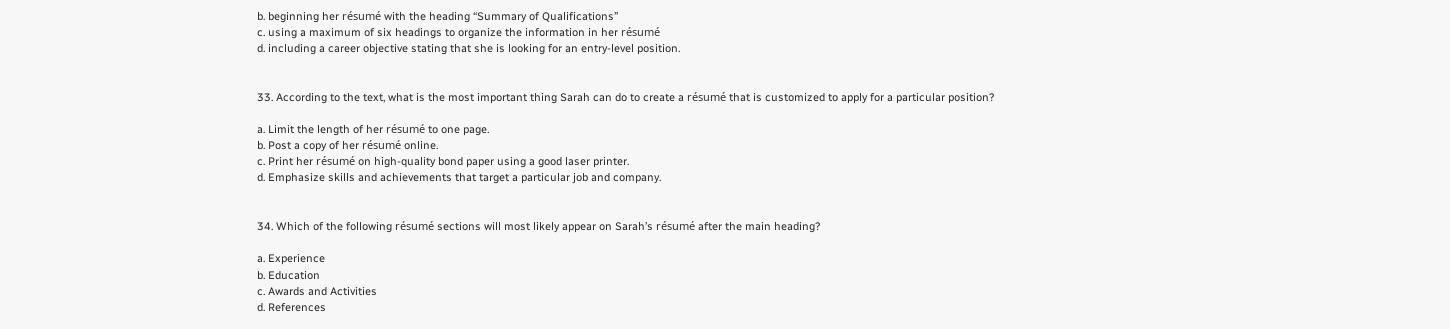b. beginning her résumé with the heading “Summary of Qualifications”
c. using a maximum of six headings to organize the information in her résumé
d. including a career objective stating that she is looking for an entry-level position.


33. According to the text, what is the most important thing Sarah can do to create a résumé that is customized to apply for a particular position?

a. Limit the length of her résumé to one page.
b. Post a copy of her résumé online.
c. Print her résumé on high-quality bond paper using a good laser printer.
d. Emphasize skills and achievements that target a particular job and company.


34. Which of the following résumé sections will most likely appear on Sarah’s résumé after the main heading?

a. Experience
b. Education
c. Awards and Activities
d. References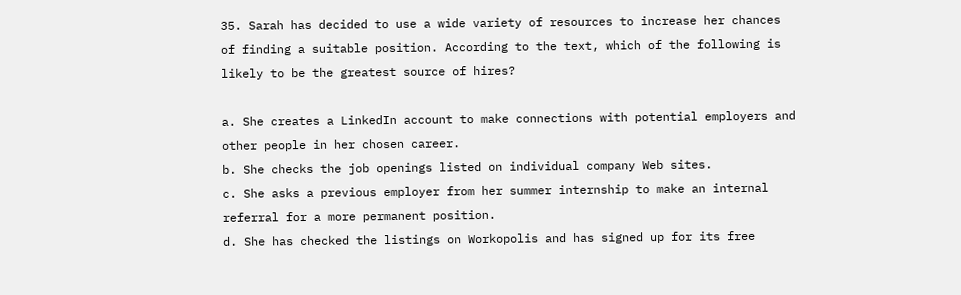35. Sarah has decided to use a wide variety of resources to increase her chances of finding a suitable position. According to the text, which of the following is likely to be the greatest source of hires?

a. She creates a LinkedIn account to make connections with potential employers and other people in her chosen career.
b. She checks the job openings listed on individual company Web sites.
c. She asks a previous employer from her summer internship to make an internal referral for a more permanent position.
d. She has checked the listings on Workopolis and has signed up for its free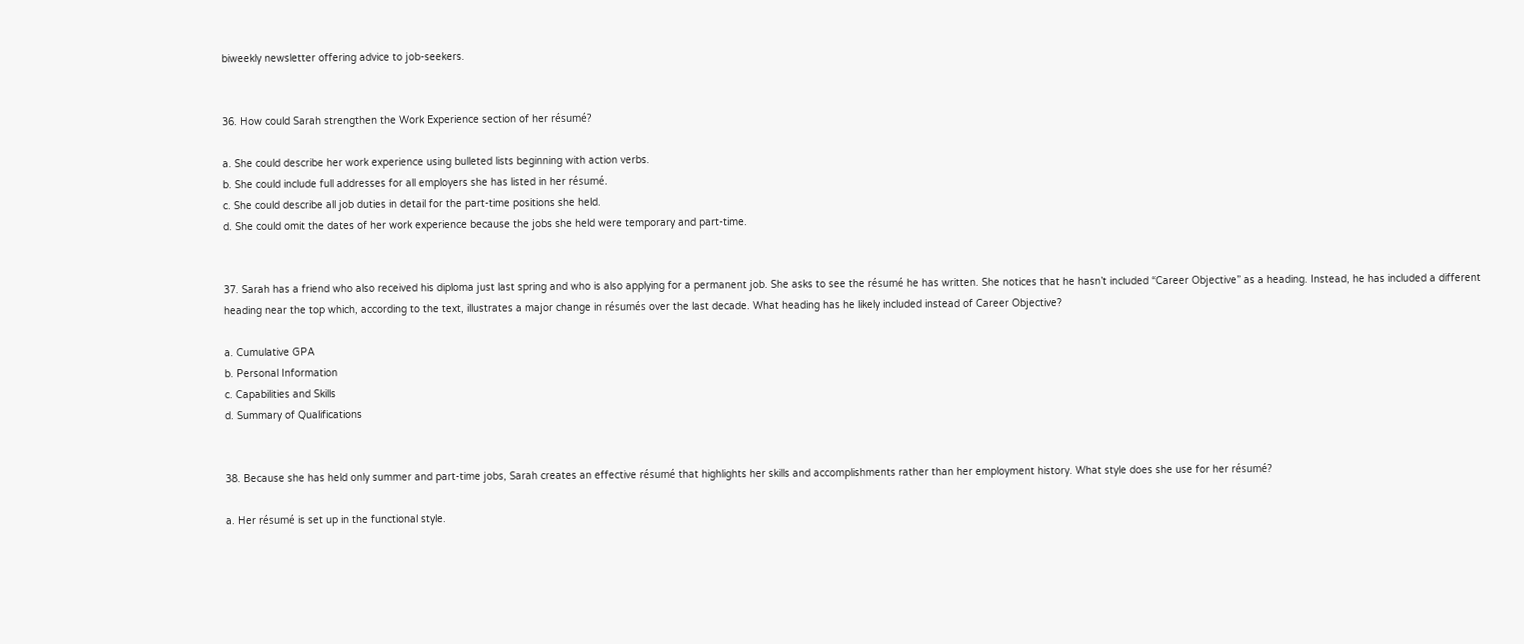biweekly newsletter offering advice to job-seekers.


36. How could Sarah strengthen the Work Experience section of her résumé?

a. She could describe her work experience using bulleted lists beginning with action verbs.
b. She could include full addresses for all employers she has listed in her résumé.
c. She could describe all job duties in detail for the part-time positions she held.
d. She could omit the dates of her work experience because the jobs she held were temporary and part-time.


37. Sarah has a friend who also received his diploma just last spring and who is also applying for a permanent job. She asks to see the résumé he has written. She notices that he hasn’t included “Career Objective” as a heading. Instead, he has included a different heading near the top which, according to the text, illustrates a major change in résumés over the last decade. What heading has he likely included instead of Career Objective?

a. Cumulative GPA
b. Personal Information
c. Capabilities and Skills
d. Summary of Qualifications


38. Because she has held only summer and part-time jobs, Sarah creates an effective résumé that highlights her skills and accomplishments rather than her employment history. What style does she use for her résumé?

a. Her résumé is set up in the functional style.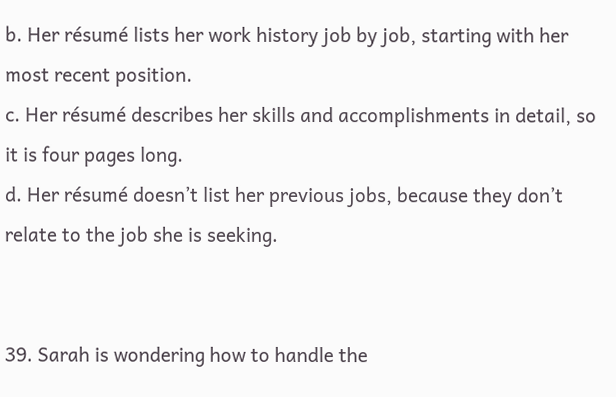b. Her résumé lists her work history job by job, starting with her most recent position.
c. Her résumé describes her skills and accomplishments in detail, so it is four pages long.
d. Her résumé doesn’t list her previous jobs, because they don’t relate to the job she is seeking.


39. Sarah is wondering how to handle the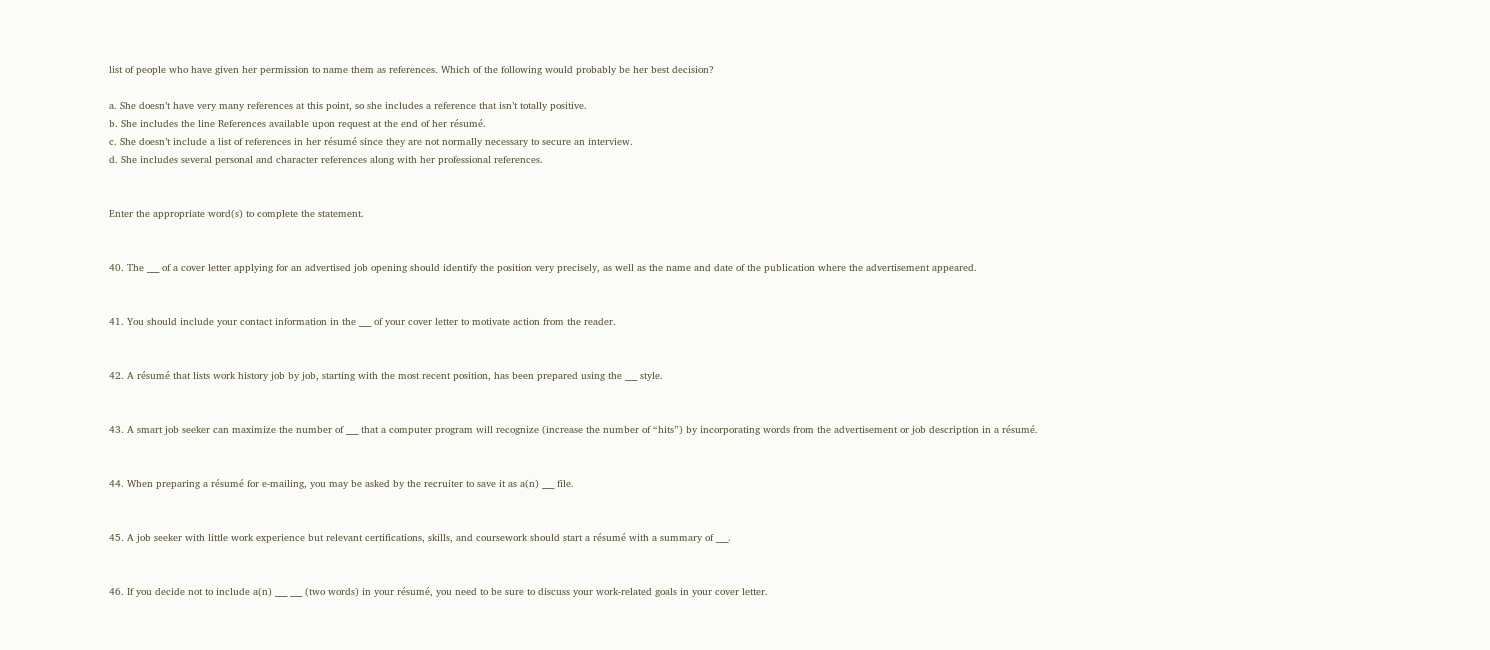list of people who have given her permission to name them as references. Which of the following would probably be her best decision?

a. She doesn’t have very many references at this point, so she includes a reference that isn’t totally positive.
b. She includes the line References available upon request at the end of her résumé.
c. She doesn’t include a list of references in her résumé since they are not normally necessary to secure an interview.
d. She includes several personal and character references along with her professional references.


Enter the appropriate word(s) to complete the statement.


40. The ___ of a cover letter applying for an advertised job opening should identify the position very precisely, as well as the name and date of the publication where the advertisement appeared.


41. You should include your contact information in the ___ of your cover letter to motivate action from the reader.


42. A résumé that lists work history job by job, starting with the most recent position, has been prepared using the ___ style.


43. A smart job seeker can maximize the number of ___ that a computer program will recognize (increase the number of “hits”) by incorporating words from the advertisement or job description in a résumé.


44. When preparing a résumé for e-mailing, you may be asked by the recruiter to save it as a(n) ___ file.


45. A job seeker with little work experience but relevant certifications, skills, and coursework should start a résumé with a summary of ___.


46. If you decide not to include a(n) ___ ___ (two words) in your résumé, you need to be sure to discuss your work-related goals in your cover letter.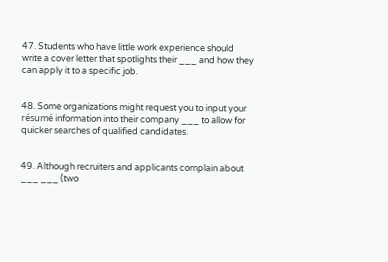47. Students who have little work experience should write a cover letter that spotlights their ___ and how they can apply it to a specific job.


48. Some organizations might request you to input your résumé information into their company ___ to allow for quicker searches of qualified candidates.


49. Although recruiters and applicants complain about ___ ___ (two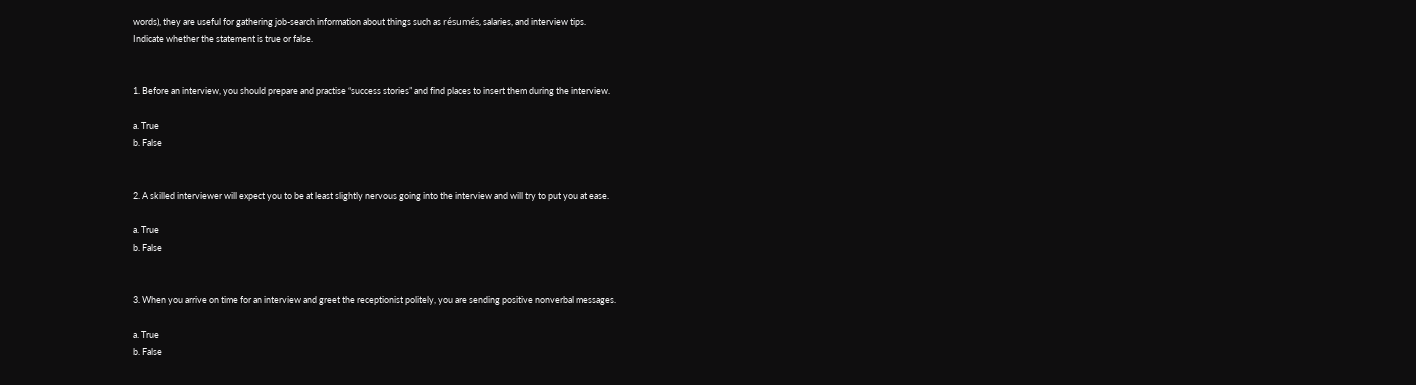words), they are useful for gathering job-search information about things such as résumés, salaries, and interview tips.
Indicate whether the statement is true or false.


1. Before an interview, you should prepare and practise “success stories” and find places to insert them during the interview.

a. True
b. False


2. A skilled interviewer will expect you to be at least slightly nervous going into the interview and will try to put you at ease.

a. True
b. False


3. When you arrive on time for an interview and greet the receptionist politely, you are sending positive nonverbal messages.

a. True
b. False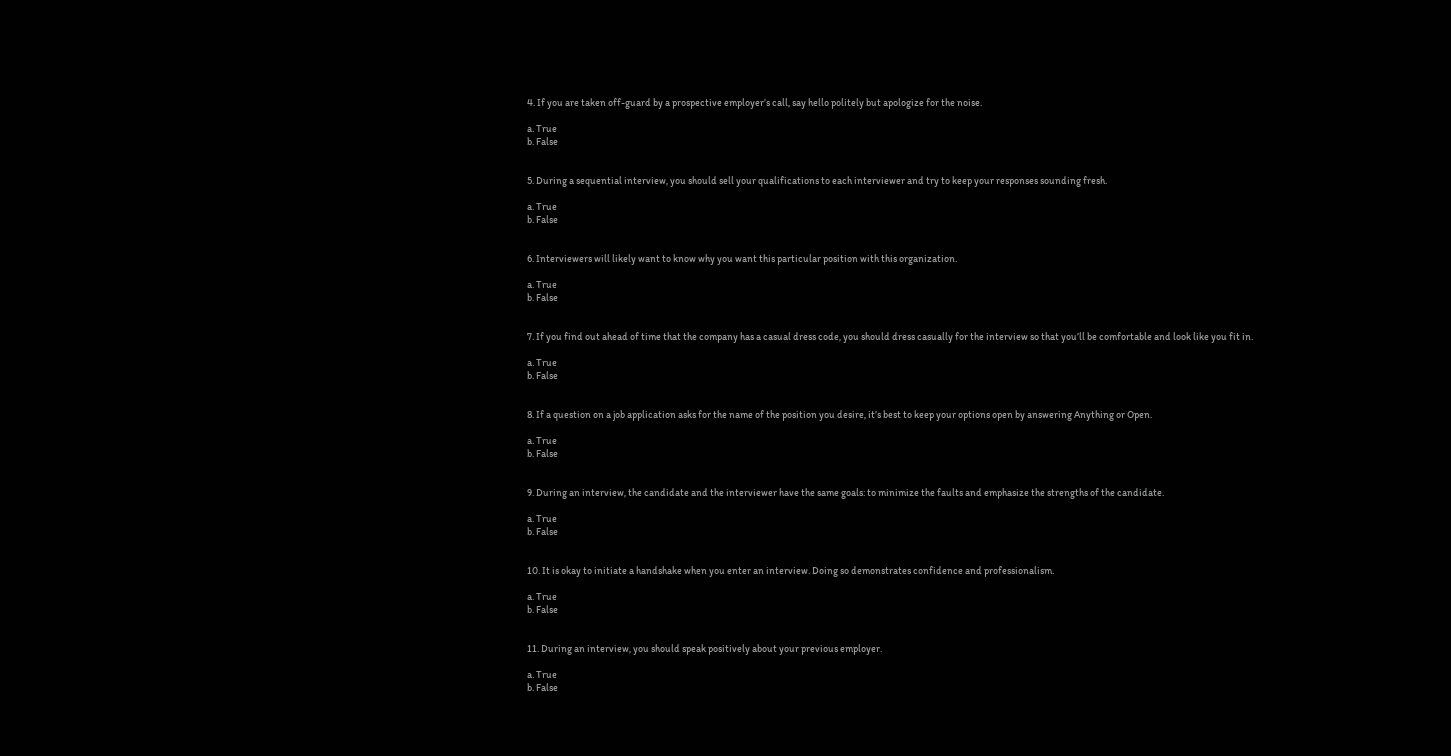4. If you are taken off-guard by a prospective employer’s call, say hello politely but apologize for the noise.

a. True
b. False


5. During a sequential interview, you should sell your qualifications to each interviewer and try to keep your responses sounding fresh.

a. True
b. False


6. Interviewers will likely want to know why you want this particular position with this organization.

a. True
b. False


7. If you find out ahead of time that the company has a casual dress code, you should dress casually for the interview so that you’ll be comfortable and look like you fit in.

a. True
b. False


8. If a question on a job application asks for the name of the position you desire, it’s best to keep your options open by answering Anything or Open.

a. True
b. False


9. During an interview, the candidate and the interviewer have the same goals: to minimize the faults and emphasize the strengths of the candidate.

a. True
b. False


10. It is okay to initiate a handshake when you enter an interview. Doing so demonstrates confidence and professionalism.

a. True
b. False


11. During an interview, you should speak positively about your previous employer.

a. True
b. False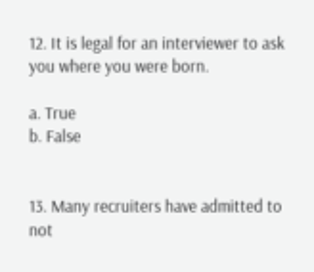12. It is legal for an interviewer to ask you where you were born.

a. True
b. False


13. Many recruiters have admitted to not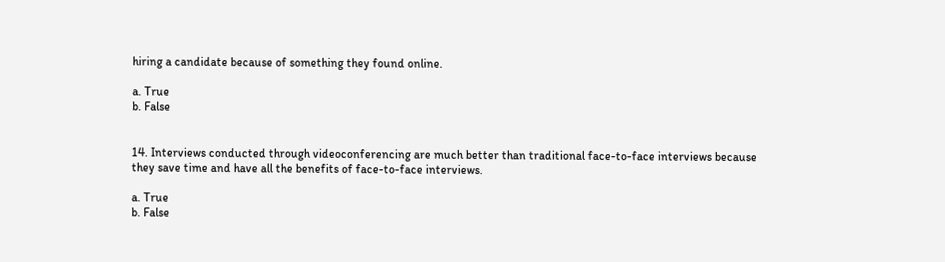hiring a candidate because of something they found online.

a. True
b. False


14. Interviews conducted through videoconferencing are much better than traditional face-to-face interviews because they save time and have all the benefits of face-to-face interviews.

a. True
b. False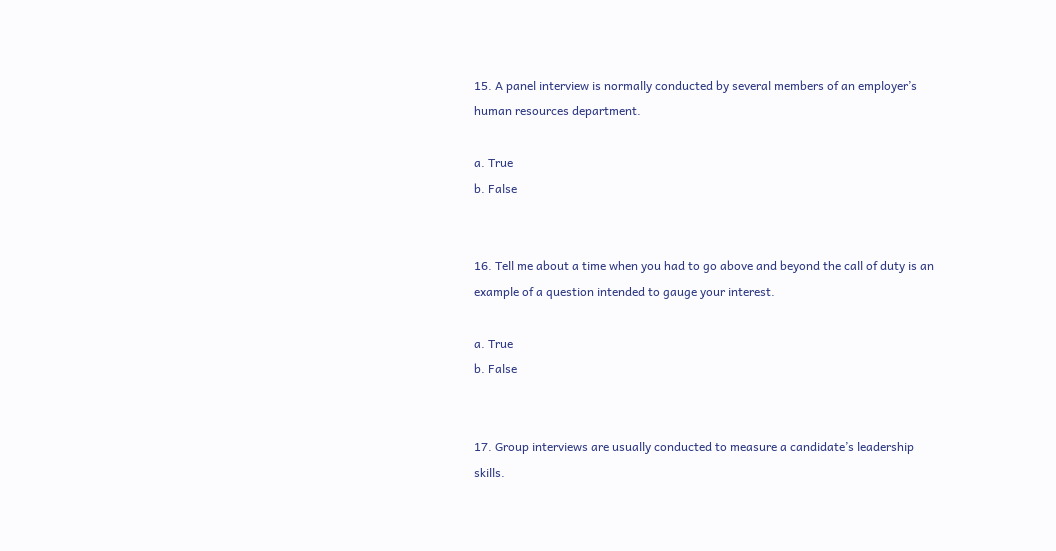15. A panel interview is normally conducted by several members of an employer’s human resources department.

a. True
b. False


16. Tell me about a time when you had to go above and beyond the call of duty is an example of a question intended to gauge your interest.

a. True
b. False


17. Group interviews are usually conducted to measure a candidate’s leadership skills.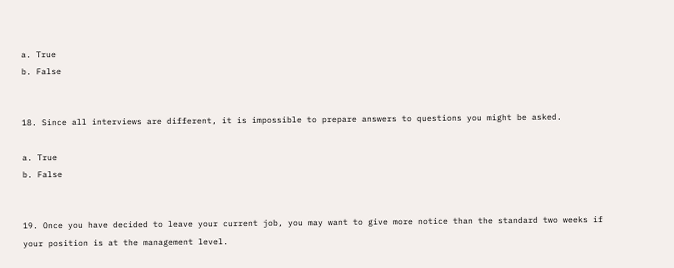a. True
b. False


18. Since all interviews are different, it is impossible to prepare answers to questions you might be asked.

a. True
b. False


19. Once you have decided to leave your current job, you may want to give more notice than the standard two weeks if your position is at the management level.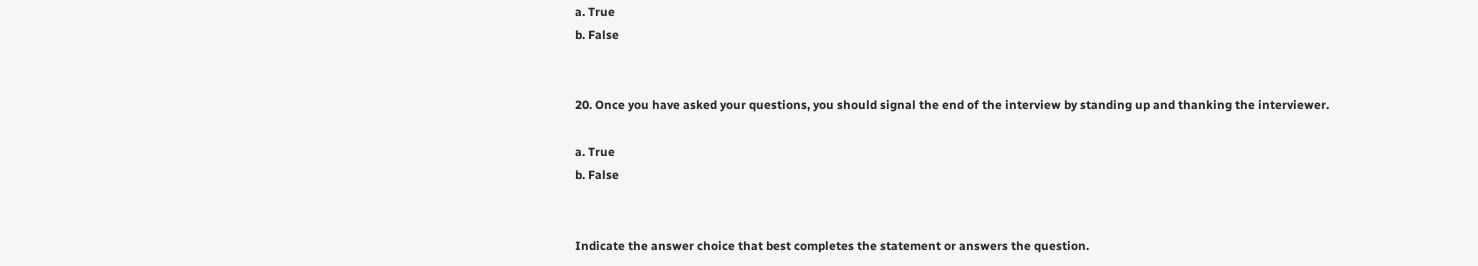a. True
b. False


20. Once you have asked your questions, you should signal the end of the interview by standing up and thanking the interviewer.

a. True
b. False


Indicate the answer choice that best completes the statement or answers the question.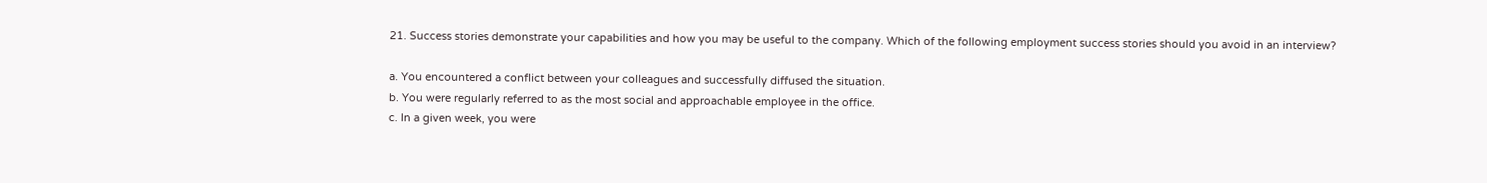21. Success stories demonstrate your capabilities and how you may be useful to the company. Which of the following employment success stories should you avoid in an interview?

a. You encountered a conflict between your colleagues and successfully diffused the situation.
b. You were regularly referred to as the most social and approachable employee in the office.
c. In a given week, you were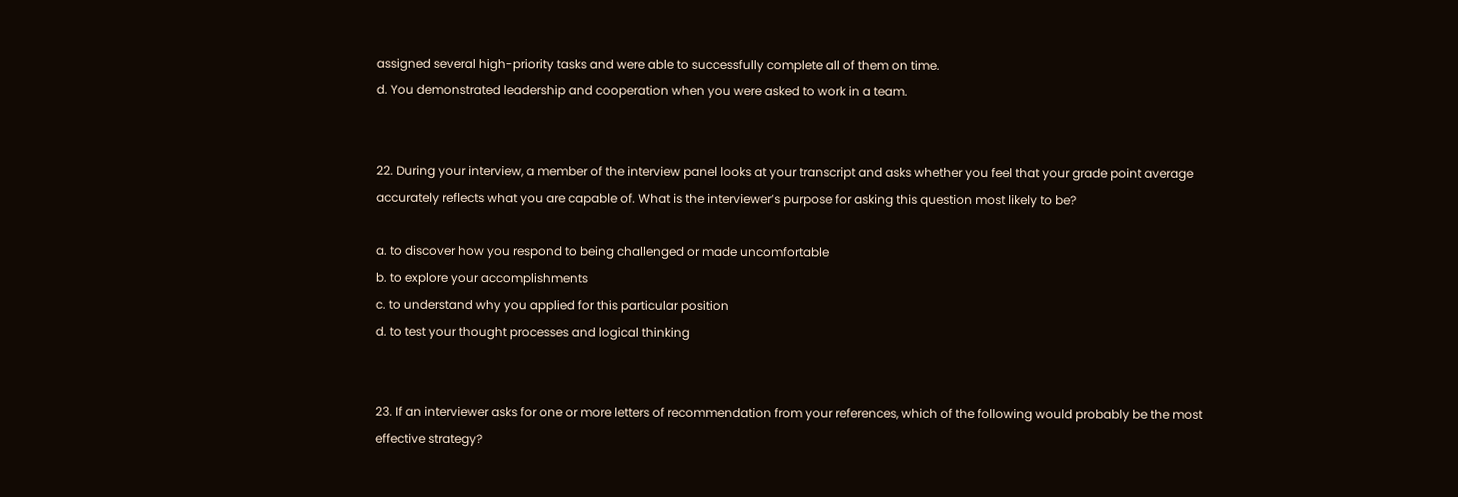assigned several high-priority tasks and were able to successfully complete all of them on time.
d. You demonstrated leadership and cooperation when you were asked to work in a team.


22. During your interview, a member of the interview panel looks at your transcript and asks whether you feel that your grade point average accurately reflects what you are capable of. What is the interviewer’s purpose for asking this question most likely to be?

a. to discover how you respond to being challenged or made uncomfortable
b. to explore your accomplishments
c. to understand why you applied for this particular position
d. to test your thought processes and logical thinking


23. If an interviewer asks for one or more letters of recommendation from your references, which of the following would probably be the most effective strategy?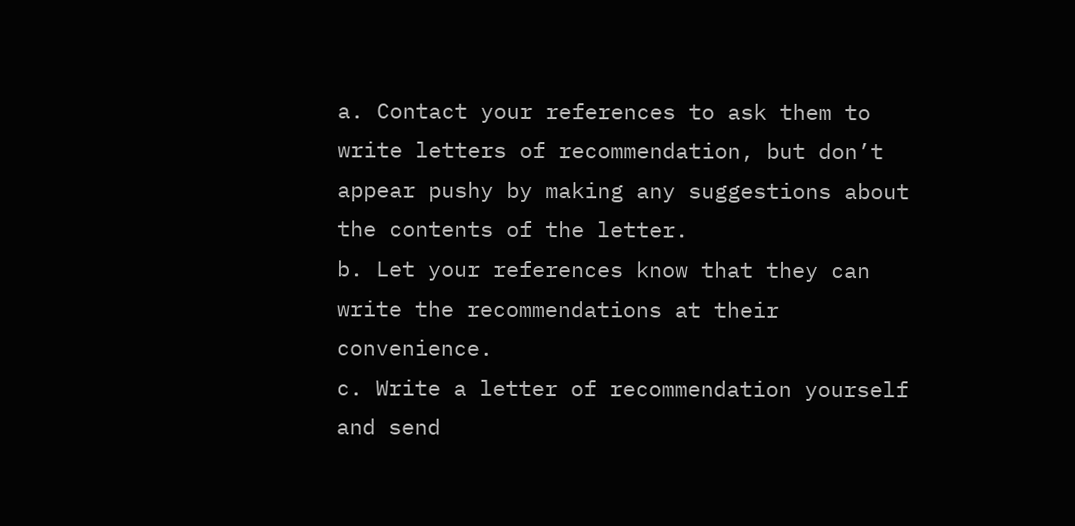a. Contact your references to ask them to write letters of recommendation, but don’t appear pushy by making any suggestions about the contents of the letter.
b. Let your references know that they can write the recommendations at their convenience.
c. Write a letter of recommendation yourself and send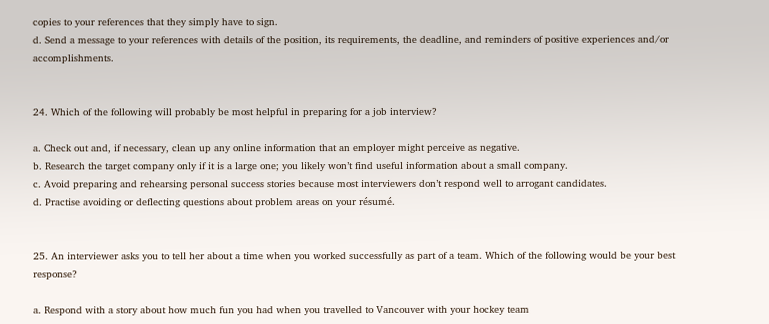copies to your references that they simply have to sign.
d. Send a message to your references with details of the position, its requirements, the deadline, and reminders of positive experiences and/or accomplishments.


24. Which of the following will probably be most helpful in preparing for a job interview?

a. Check out and, if necessary, clean up any online information that an employer might perceive as negative.
b. Research the target company only if it is a large one; you likely won’t find useful information about a small company.
c. Avoid preparing and rehearsing personal success stories because most interviewers don’t respond well to arrogant candidates.
d. Practise avoiding or deflecting questions about problem areas on your résumé.


25. An interviewer asks you to tell her about a time when you worked successfully as part of a team. Which of the following would be your best response?

a. Respond with a story about how much fun you had when you travelled to Vancouver with your hockey team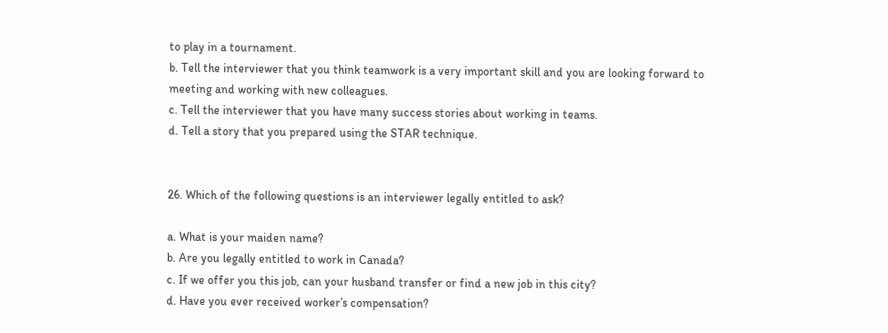to play in a tournament.
b. Tell the interviewer that you think teamwork is a very important skill and you are looking forward to meeting and working with new colleagues.
c. Tell the interviewer that you have many success stories about working in teams.
d. Tell a story that you prepared using the STAR technique.


26. Which of the following questions is an interviewer legally entitled to ask?

a. What is your maiden name?
b. Are you legally entitled to work in Canada?
c. If we offer you this job, can your husband transfer or find a new job in this city?
d. Have you ever received worker’s compensation?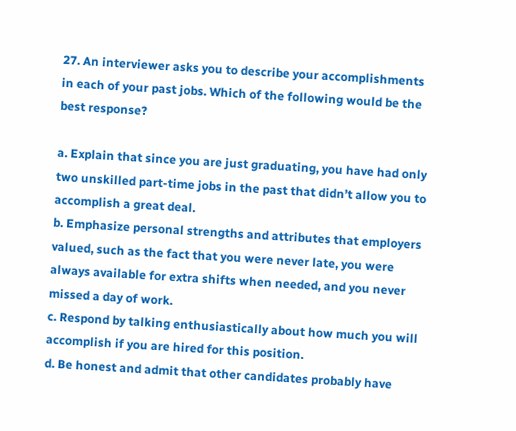27. An interviewer asks you to describe your accomplishments in each of your past jobs. Which of the following would be the best response?

a. Explain that since you are just graduating, you have had only two unskilled part-time jobs in the past that didn’t allow you to accomplish a great deal.
b. Emphasize personal strengths and attributes that employers valued, such as the fact that you were never late, you were always available for extra shifts when needed, and you never missed a day of work.
c. Respond by talking enthusiastically about how much you will accomplish if you are hired for this position.
d. Be honest and admit that other candidates probably have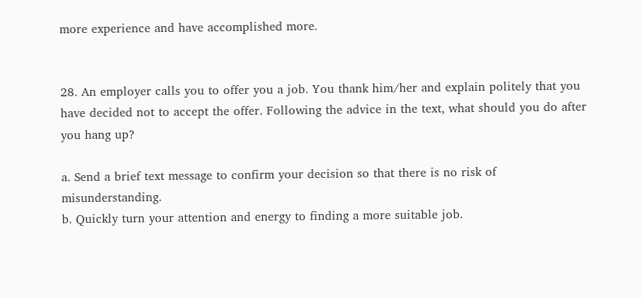more experience and have accomplished more.


28. An employer calls you to offer you a job. You thank him/her and explain politely that you have decided not to accept the offer. Following the advice in the text, what should you do after you hang up?

a. Send a brief text message to confirm your decision so that there is no risk of misunderstanding.
b. Quickly turn your attention and energy to finding a more suitable job.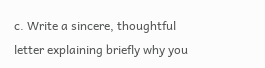c. Write a sincere, thoughtful letter explaining briefly why you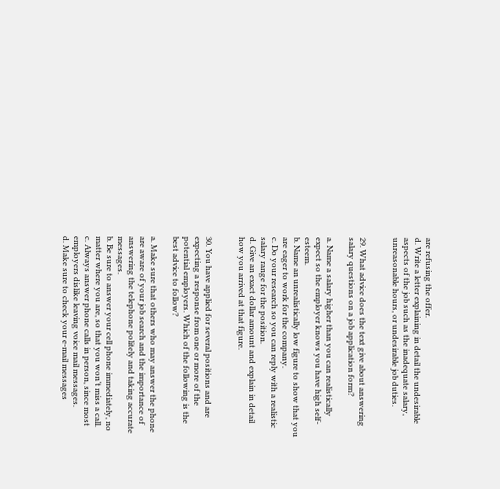are refusing the offer.
d. Write a letter explaining in detail the undesirable aspects of the job such as the inadequate salary, unreasonable hours, or undesirable job duties.


29. What advice does the text give about answering salary questions on a job application form?

a. Name a salary higher than you can realistically expect so the employer knows you have high self-esteem.
b. Name an unrealistically low figure to show that you are eager to work for the company.
c. Do your research so you can reply with a realistic salary range for the position.
d. Give an exact dollar amount and explain in detail how you arrived at that figure.


30. You have applied for several positions and are expecting a response from one or more of the potential employers. Which of the following is the best advice to follow?

a. Make sure that others who may answer the phone are aware of your job search and the importance of answering the telephone politely and taking accurate messages.
b. Be sure to answer your cell phone immediately, no matter where you are, so that you won’t miss a call.
c. Always answer phone calls in person, since most employers dislike leaving voice mail messages.
d. Make sure to check your e-mail messages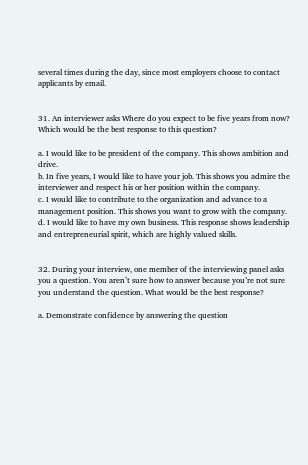several times during the day, since most employers choose to contact applicants by email.


31. An interviewer asks Where do you expect to be five years from now? Which would be the best response to this question?

a. I would like to be president of the company. This shows ambition and drive.
b. In five years, I would like to have your job. This shows you admire the interviewer and respect his or her position within the company.
c. I would like to contribute to the organization and advance to a management position. This shows you want to grow with the company.
d. I would like to have my own business. This response shows leadership and entrepreneurial spirit, which are highly valued skills.


32. During your interview, one member of the interviewing panel asks you a question. You aren’t sure how to answer because you’re not sure you understand the question. What would be the best response?

a. Demonstrate confidence by answering the question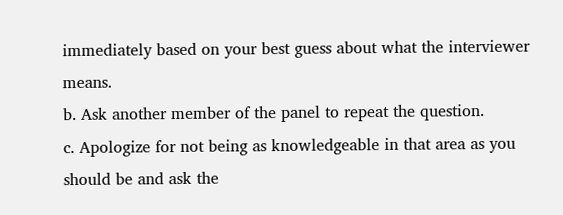immediately based on your best guess about what the interviewer means.
b. Ask another member of the panel to repeat the question.
c. Apologize for not being as knowledgeable in that area as you should be and ask the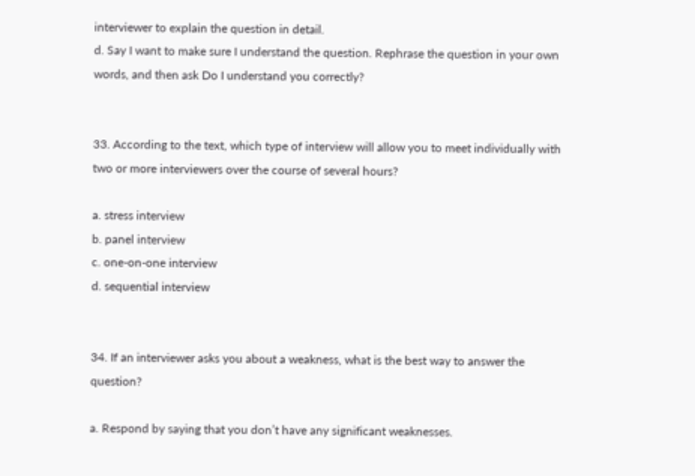interviewer to explain the question in detail.
d. Say I want to make sure I understand the question. Rephrase the question in your own words, and then ask Do I understand you correctly?


33. According to the text, which type of interview will allow you to meet individually with two or more interviewers over the course of several hours?

a. stress interview
b. panel interview
c. one-on-one interview
d. sequential interview


34. If an interviewer asks you about a weakness, what is the best way to answer the question?

a. Respond by saying that you don’t have any significant weaknesses.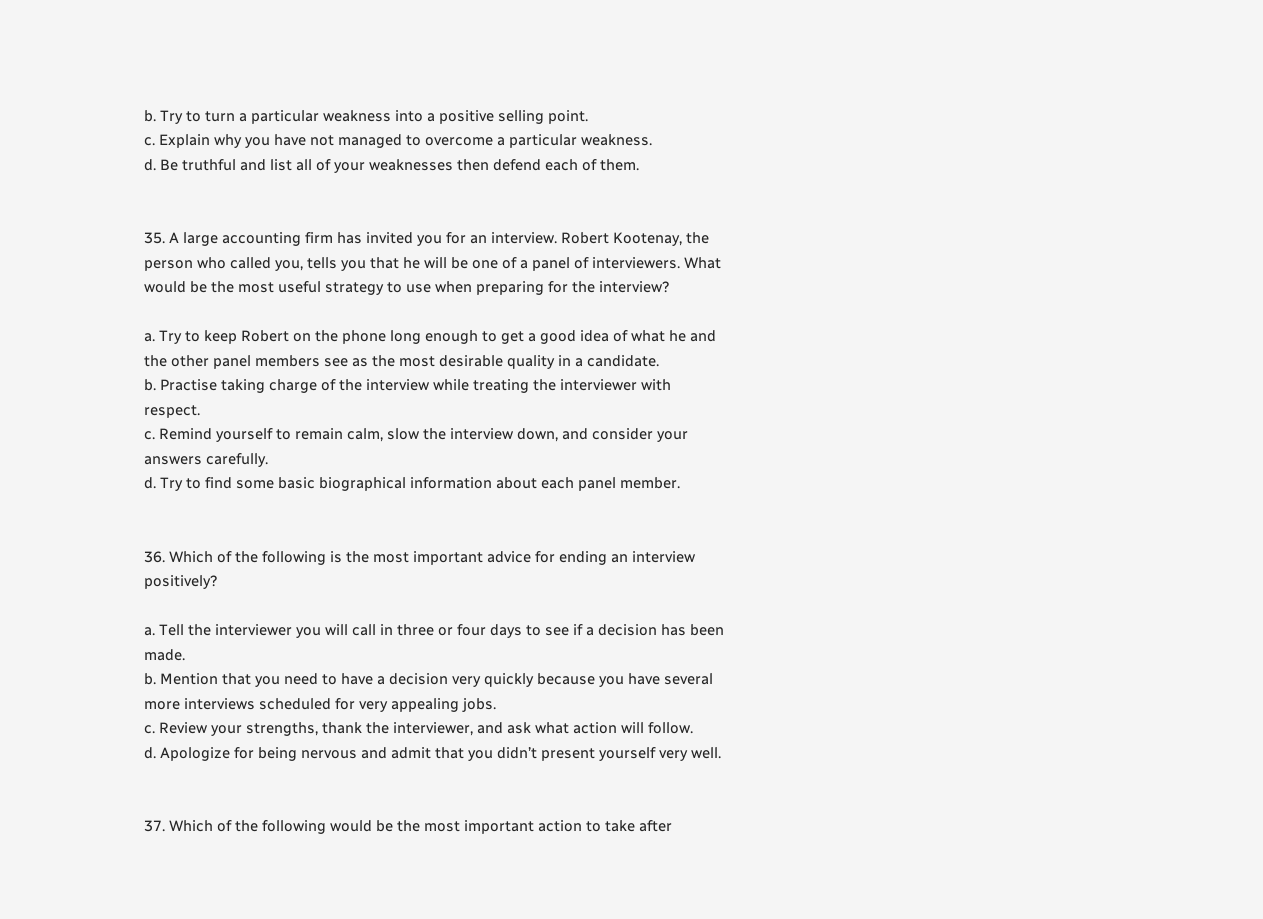b. Try to turn a particular weakness into a positive selling point.
c. Explain why you have not managed to overcome a particular weakness.
d. Be truthful and list all of your weaknesses then defend each of them.


35. A large accounting firm has invited you for an interview. Robert Kootenay, the person who called you, tells you that he will be one of a panel of interviewers. What would be the most useful strategy to use when preparing for the interview?

a. Try to keep Robert on the phone long enough to get a good idea of what he and the other panel members see as the most desirable quality in a candidate.
b. Practise taking charge of the interview while treating the interviewer with respect.
c. Remind yourself to remain calm, slow the interview down, and consider your answers carefully.
d. Try to find some basic biographical information about each panel member.


36. Which of the following is the most important advice for ending an interview positively?

a. Tell the interviewer you will call in three or four days to see if a decision has been made.
b. Mention that you need to have a decision very quickly because you have several more interviews scheduled for very appealing jobs.
c. Review your strengths, thank the interviewer, and ask what action will follow.
d. Apologize for being nervous and admit that you didn’t present yourself very well.


37. Which of the following would be the most important action to take after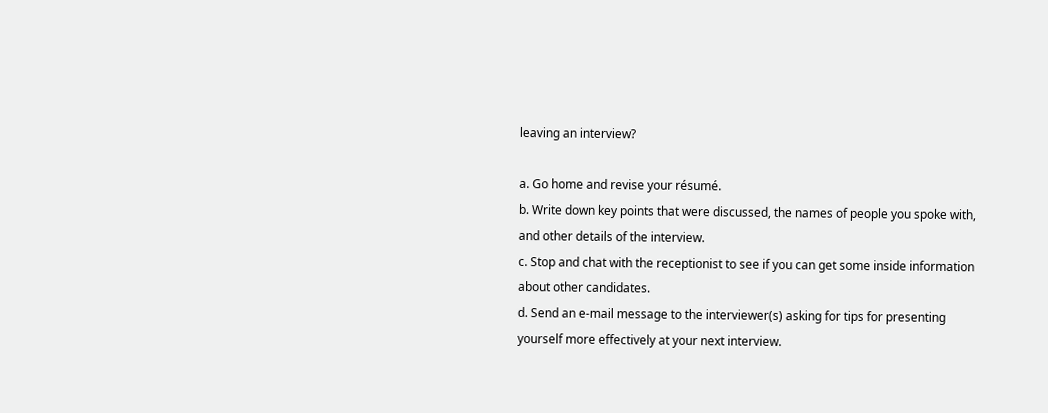leaving an interview?

a. Go home and revise your résumé.
b. Write down key points that were discussed, the names of people you spoke with, and other details of the interview.
c. Stop and chat with the receptionist to see if you can get some inside information about other candidates.
d. Send an e-mail message to the interviewer(s) asking for tips for presenting yourself more effectively at your next interview.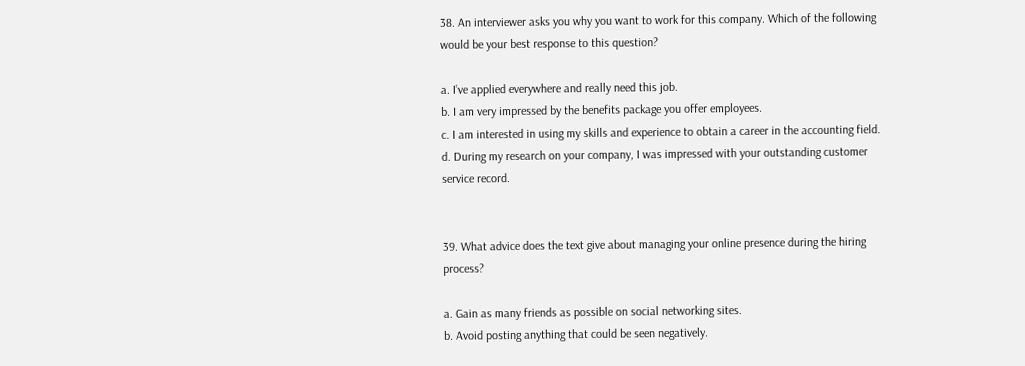38. An interviewer asks you why you want to work for this company. Which of the following would be your best response to this question?

a. I’ve applied everywhere and really need this job.
b. I am very impressed by the benefits package you offer employees.
c. I am interested in using my skills and experience to obtain a career in the accounting field.
d. During my research on your company, I was impressed with your outstanding customer service record.


39. What advice does the text give about managing your online presence during the hiring process?

a. Gain as many friends as possible on social networking sites.
b. Avoid posting anything that could be seen negatively.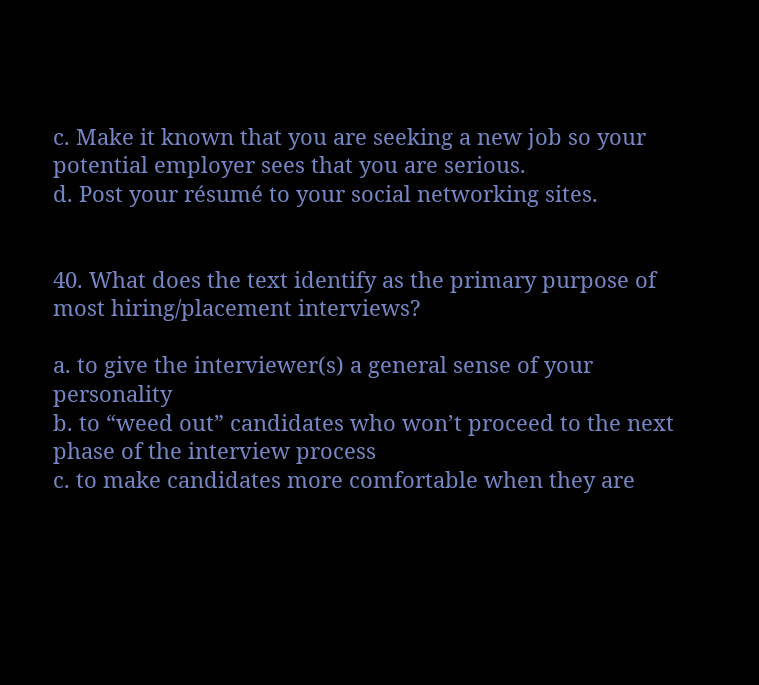c. Make it known that you are seeking a new job so your potential employer sees that you are serious.
d. Post your résumé to your social networking sites.


40. What does the text identify as the primary purpose of most hiring/placement interviews?

a. to give the interviewer(s) a general sense of your personality
b. to “weed out” candidates who won’t proceed to the next phase of the interview process
c. to make candidates more comfortable when they are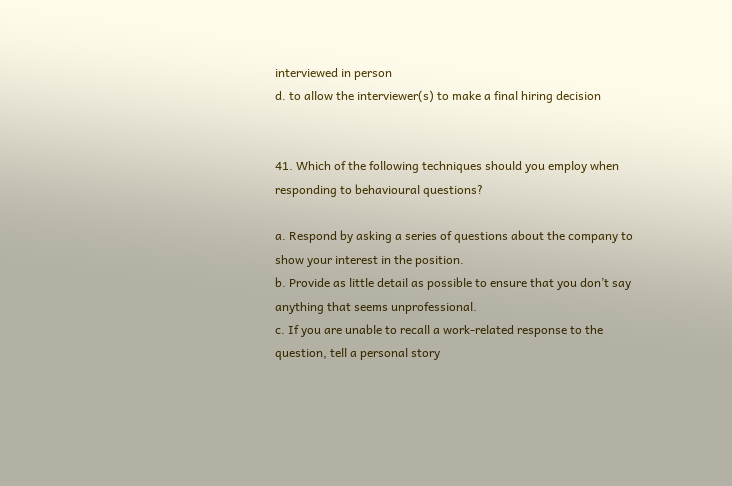interviewed in person
d. to allow the interviewer(s) to make a final hiring decision


41. Which of the following techniques should you employ when responding to behavioural questions?

a. Respond by asking a series of questions about the company to show your interest in the position.
b. Provide as little detail as possible to ensure that you don’t say anything that seems unprofessional.
c. If you are unable to recall a work-related response to the question, tell a personal story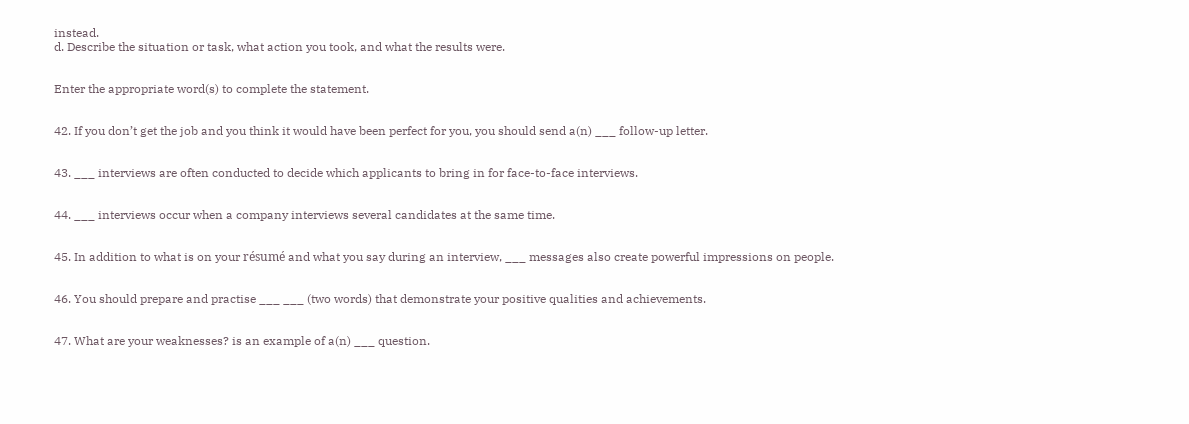instead.
d. Describe the situation or task, what action you took, and what the results were.


Enter the appropriate word(s) to complete the statement.


42. If you don’t get the job and you think it would have been perfect for you, you should send a(n) ___ follow-up letter.


43. ___ interviews are often conducted to decide which applicants to bring in for face-to-face interviews.


44. ___ interviews occur when a company interviews several candidates at the same time.


45. In addition to what is on your résumé and what you say during an interview, ___ messages also create powerful impressions on people.


46. You should prepare and practise ___ ___ (two words) that demonstrate your positive qualities and achievements.


47. What are your weaknesses? is an example of a(n) ___ question.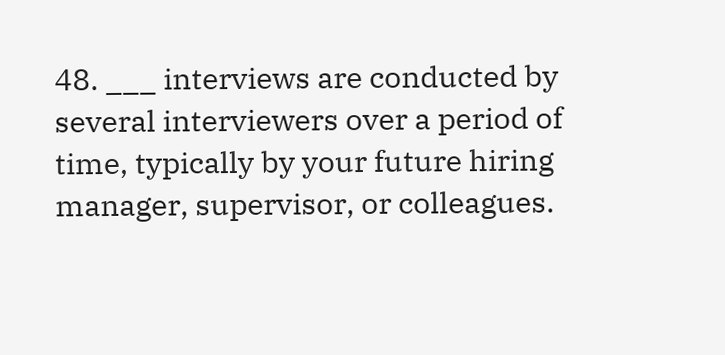48. ___ interviews are conducted by several interviewers over a period of time, typically by your future hiring manager, supervisor, or colleagues.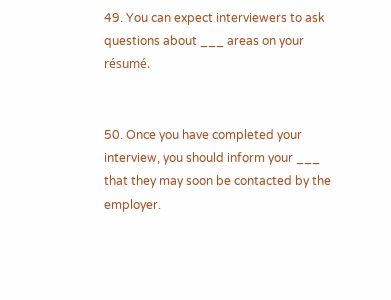49. You can expect interviewers to ask questions about ___ areas on your résumé.


50. Once you have completed your interview, you should inform your ___ that they may soon be contacted by the employer.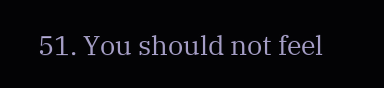51. You should not feel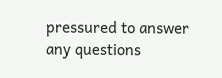pressured to answer any questions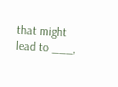that might lead to ___,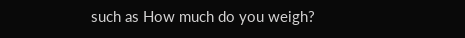such as How much do you weigh?